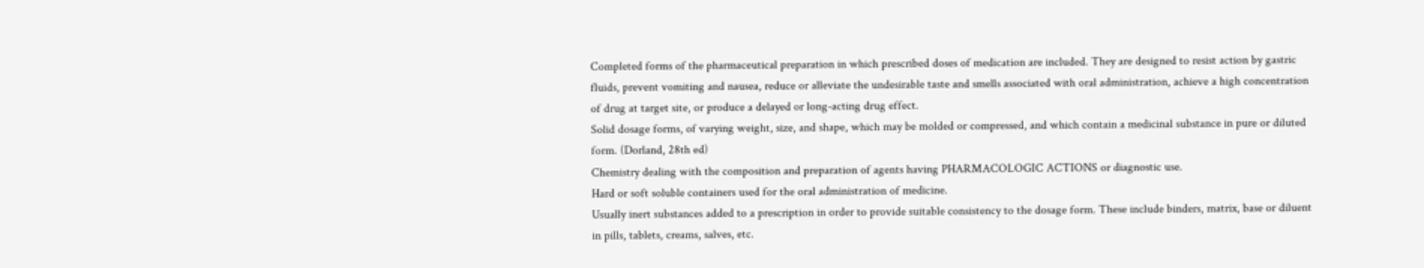Completed forms of the pharmaceutical preparation in which prescribed doses of medication are included. They are designed to resist action by gastric fluids, prevent vomiting and nausea, reduce or alleviate the undesirable taste and smells associated with oral administration, achieve a high concentration of drug at target site, or produce a delayed or long-acting drug effect.
Solid dosage forms, of varying weight, size, and shape, which may be molded or compressed, and which contain a medicinal substance in pure or diluted form. (Dorland, 28th ed)
Chemistry dealing with the composition and preparation of agents having PHARMACOLOGIC ACTIONS or diagnostic use.
Hard or soft soluble containers used for the oral administration of medicine.
Usually inert substances added to a prescription in order to provide suitable consistency to the dosage form. These include binders, matrix, base or diluent in pills, tablets, creams, salves, etc.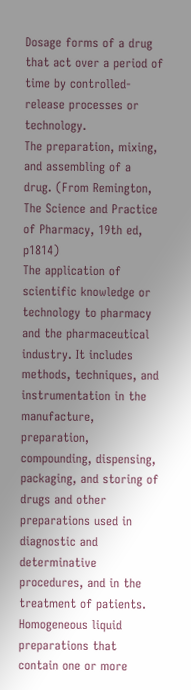Dosage forms of a drug that act over a period of time by controlled-release processes or technology.
The preparation, mixing, and assembling of a drug. (From Remington, The Science and Practice of Pharmacy, 19th ed, p1814)
The application of scientific knowledge or technology to pharmacy and the pharmaceutical industry. It includes methods, techniques, and instrumentation in the manufacture, preparation, compounding, dispensing, packaging, and storing of drugs and other preparations used in diagnostic and determinative procedures, and in the treatment of patients.
Homogeneous liquid preparations that contain one or more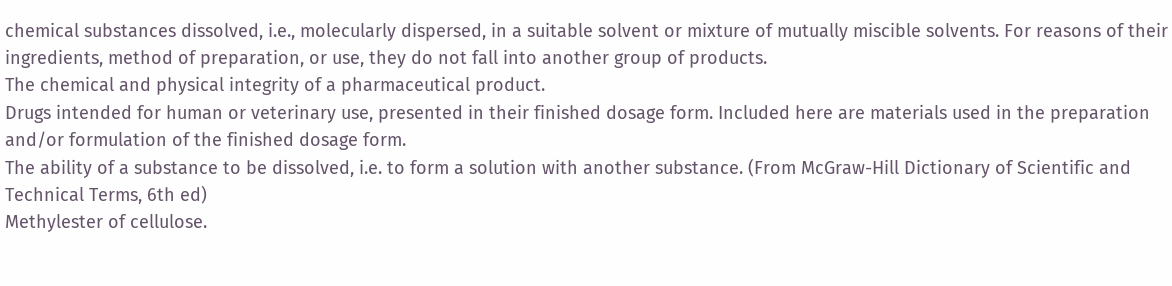chemical substances dissolved, i.e., molecularly dispersed, in a suitable solvent or mixture of mutually miscible solvents. For reasons of their ingredients, method of preparation, or use, they do not fall into another group of products.
The chemical and physical integrity of a pharmaceutical product.
Drugs intended for human or veterinary use, presented in their finished dosage form. Included here are materials used in the preparation and/or formulation of the finished dosage form.
The ability of a substance to be dissolved, i.e. to form a solution with another substance. (From McGraw-Hill Dictionary of Scientific and Technical Terms, 6th ed)
Methylester of cellulose.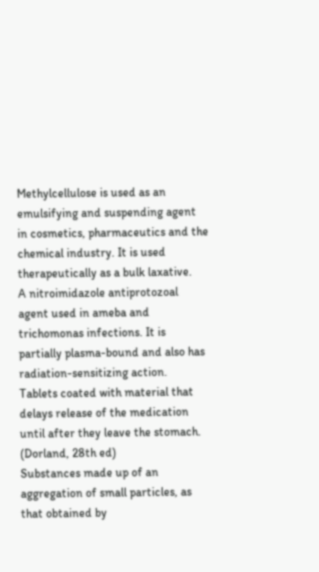Methylcellulose is used as an emulsifying and suspending agent in cosmetics, pharmaceutics and the chemical industry. It is used therapeutically as a bulk laxative.
A nitroimidazole antiprotozoal agent used in ameba and trichomonas infections. It is partially plasma-bound and also has radiation-sensitizing action.
Tablets coated with material that delays release of the medication until after they leave the stomach. (Dorland, 28th ed)
Substances made up of an aggregation of small particles, as that obtained by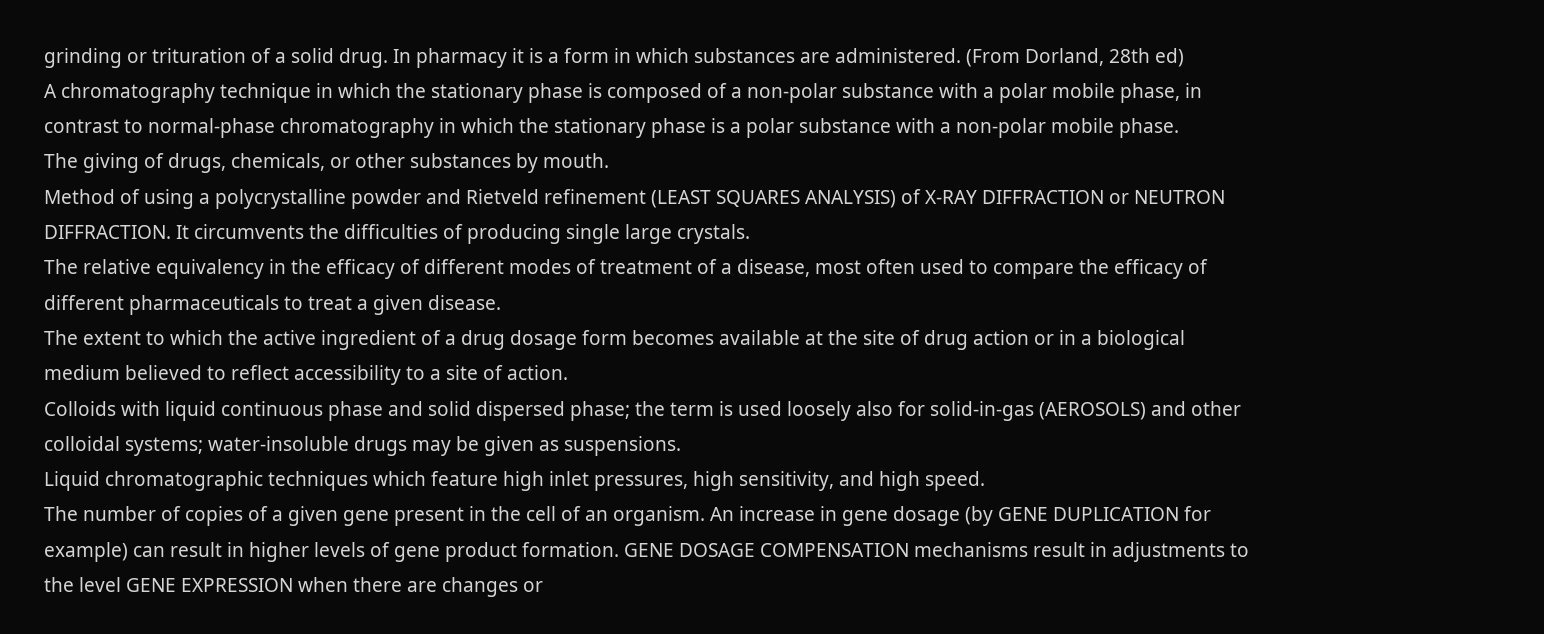grinding or trituration of a solid drug. In pharmacy it is a form in which substances are administered. (From Dorland, 28th ed)
A chromatography technique in which the stationary phase is composed of a non-polar substance with a polar mobile phase, in contrast to normal-phase chromatography in which the stationary phase is a polar substance with a non-polar mobile phase.
The giving of drugs, chemicals, or other substances by mouth.
Method of using a polycrystalline powder and Rietveld refinement (LEAST SQUARES ANALYSIS) of X-RAY DIFFRACTION or NEUTRON DIFFRACTION. It circumvents the difficulties of producing single large crystals.
The relative equivalency in the efficacy of different modes of treatment of a disease, most often used to compare the efficacy of different pharmaceuticals to treat a given disease.
The extent to which the active ingredient of a drug dosage form becomes available at the site of drug action or in a biological medium believed to reflect accessibility to a site of action.
Colloids with liquid continuous phase and solid dispersed phase; the term is used loosely also for solid-in-gas (AEROSOLS) and other colloidal systems; water-insoluble drugs may be given as suspensions.
Liquid chromatographic techniques which feature high inlet pressures, high sensitivity, and high speed.
The number of copies of a given gene present in the cell of an organism. An increase in gene dosage (by GENE DUPLICATION for example) can result in higher levels of gene product formation. GENE DOSAGE COMPENSATION mechanisms result in adjustments to the level GENE EXPRESSION when there are changes or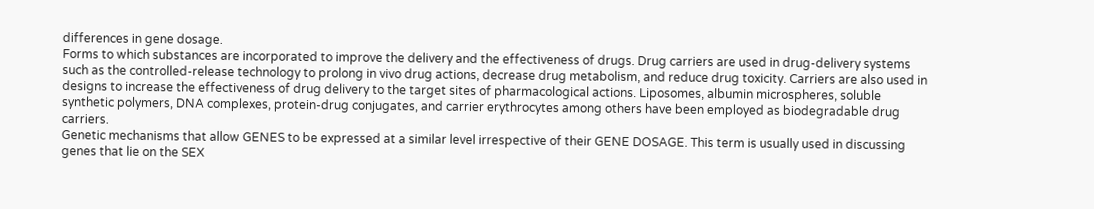differences in gene dosage.
Forms to which substances are incorporated to improve the delivery and the effectiveness of drugs. Drug carriers are used in drug-delivery systems such as the controlled-release technology to prolong in vivo drug actions, decrease drug metabolism, and reduce drug toxicity. Carriers are also used in designs to increase the effectiveness of drug delivery to the target sites of pharmacological actions. Liposomes, albumin microspheres, soluble synthetic polymers, DNA complexes, protein-drug conjugates, and carrier erythrocytes among others have been employed as biodegradable drug carriers.
Genetic mechanisms that allow GENES to be expressed at a similar level irrespective of their GENE DOSAGE. This term is usually used in discussing genes that lie on the SEX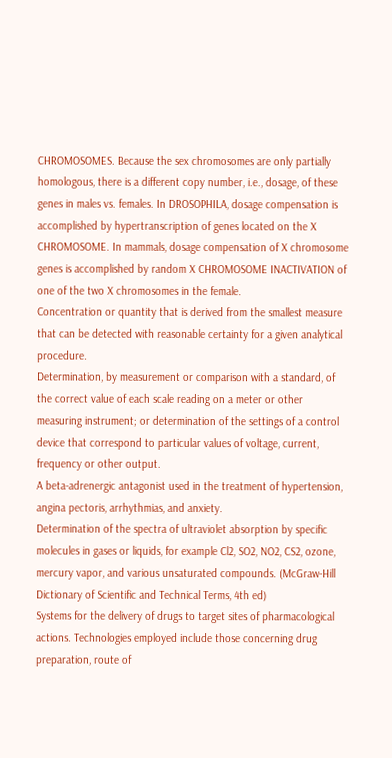CHROMOSOMES. Because the sex chromosomes are only partially homologous, there is a different copy number, i.e., dosage, of these genes in males vs. females. In DROSOPHILA, dosage compensation is accomplished by hypertranscription of genes located on the X CHROMOSOME. In mammals, dosage compensation of X chromosome genes is accomplished by random X CHROMOSOME INACTIVATION of one of the two X chromosomes in the female.
Concentration or quantity that is derived from the smallest measure that can be detected with reasonable certainty for a given analytical procedure.
Determination, by measurement or comparison with a standard, of the correct value of each scale reading on a meter or other measuring instrument; or determination of the settings of a control device that correspond to particular values of voltage, current, frequency or other output.
A beta-adrenergic antagonist used in the treatment of hypertension, angina pectoris, arrhythmias, and anxiety.
Determination of the spectra of ultraviolet absorption by specific molecules in gases or liquids, for example Cl2, SO2, NO2, CS2, ozone, mercury vapor, and various unsaturated compounds. (McGraw-Hill Dictionary of Scientific and Technical Terms, 4th ed)
Systems for the delivery of drugs to target sites of pharmacological actions. Technologies employed include those concerning drug preparation, route of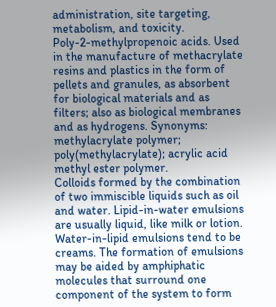administration, site targeting, metabolism, and toxicity.
Poly-2-methylpropenoic acids. Used in the manufacture of methacrylate resins and plastics in the form of pellets and granules, as absorbent for biological materials and as filters; also as biological membranes and as hydrogens. Synonyms: methylacrylate polymer; poly(methylacrylate); acrylic acid methyl ester polymer.
Colloids formed by the combination of two immiscible liquids such as oil and water. Lipid-in-water emulsions are usually liquid, like milk or lotion. Water-in-lipid emulsions tend to be creams. The formation of emulsions may be aided by amphiphatic molecules that surround one component of the system to form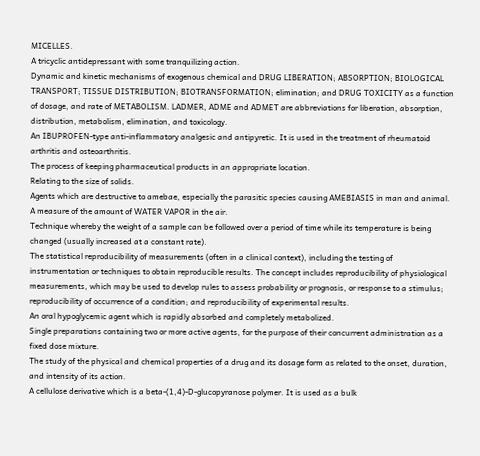MICELLES.
A tricyclic antidepressant with some tranquilizing action.
Dynamic and kinetic mechanisms of exogenous chemical and DRUG LIBERATION; ABSORPTION; BIOLOGICAL TRANSPORT; TISSUE DISTRIBUTION; BIOTRANSFORMATION; elimination; and DRUG TOXICITY as a function of dosage, and rate of METABOLISM. LADMER, ADME and ADMET are abbreviations for liberation, absorption, distribution, metabolism, elimination, and toxicology.
An IBUPROFEN-type anti-inflammatory analgesic and antipyretic. It is used in the treatment of rheumatoid arthritis and osteoarthritis.
The process of keeping pharmaceutical products in an appropriate location.
Relating to the size of solids.
Agents which are destructive to amebae, especially the parasitic species causing AMEBIASIS in man and animal.
A measure of the amount of WATER VAPOR in the air.
Technique whereby the weight of a sample can be followed over a period of time while its temperature is being changed (usually increased at a constant rate).
The statistical reproducibility of measurements (often in a clinical context), including the testing of instrumentation or techniques to obtain reproducible results. The concept includes reproducibility of physiological measurements, which may be used to develop rules to assess probability or prognosis, or response to a stimulus; reproducibility of occurrence of a condition; and reproducibility of experimental results.
An oral hypoglycemic agent which is rapidly absorbed and completely metabolized.
Single preparations containing two or more active agents, for the purpose of their concurrent administration as a fixed dose mixture.
The study of the physical and chemical properties of a drug and its dosage form as related to the onset, duration, and intensity of its action.
A cellulose derivative which is a beta-(1,4)-D-glucopyranose polymer. It is used as a bulk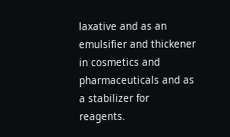laxative and as an emulsifier and thickener in cosmetics and pharmaceuticals and as a stabilizer for reagents.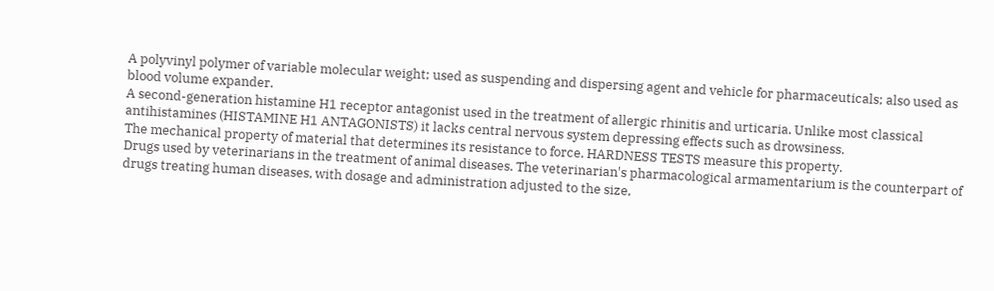A polyvinyl polymer of variable molecular weight; used as suspending and dispersing agent and vehicle for pharmaceuticals; also used as blood volume expander.
A second-generation histamine H1 receptor antagonist used in the treatment of allergic rhinitis and urticaria. Unlike most classical antihistamines (HISTAMINE H1 ANTAGONISTS) it lacks central nervous system depressing effects such as drowsiness.
The mechanical property of material that determines its resistance to force. HARDNESS TESTS measure this property.
Drugs used by veterinarians in the treatment of animal diseases. The veterinarian's pharmacological armamentarium is the counterpart of drugs treating human diseases, with dosage and administration adjusted to the size,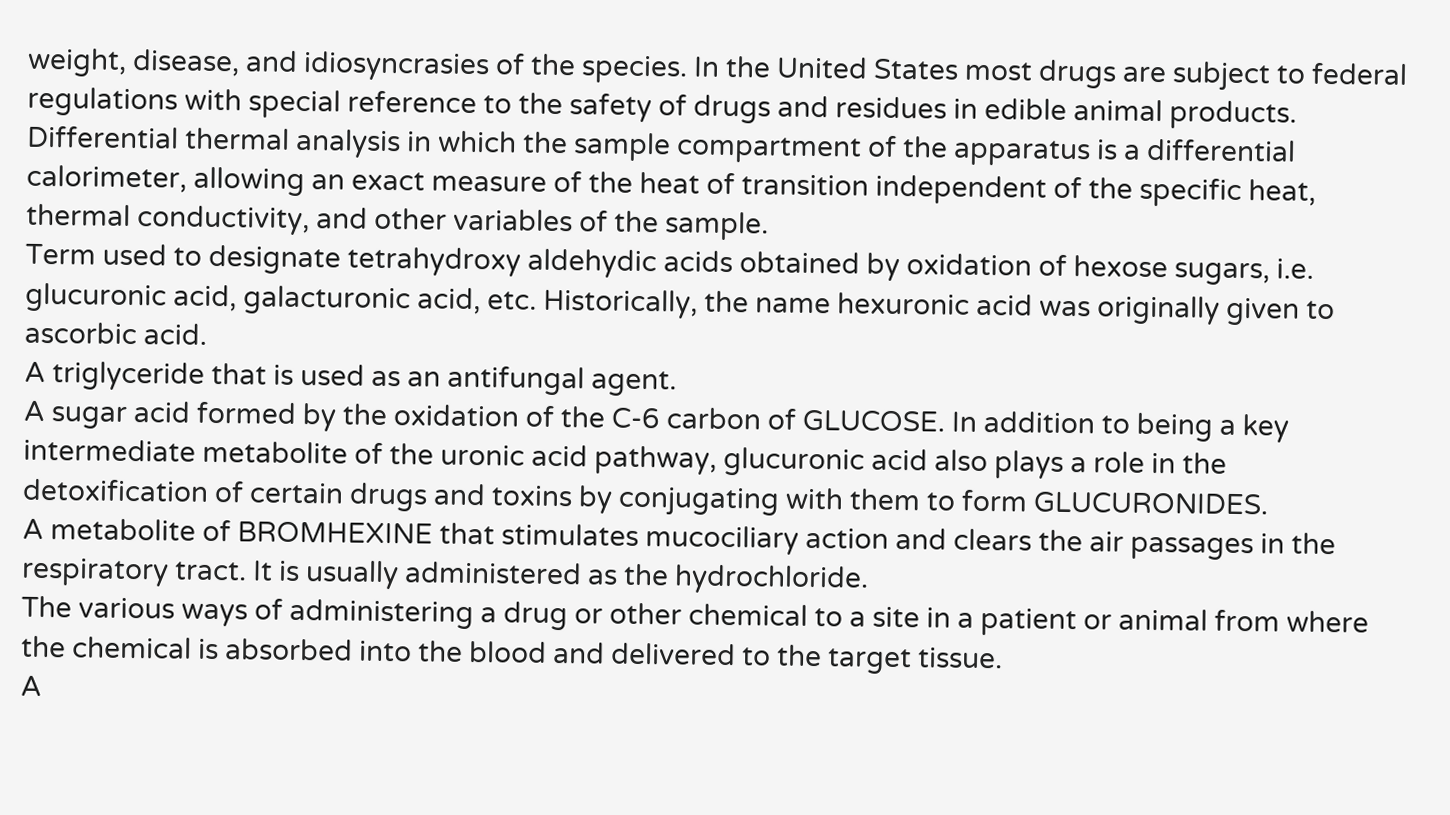weight, disease, and idiosyncrasies of the species. In the United States most drugs are subject to federal regulations with special reference to the safety of drugs and residues in edible animal products.
Differential thermal analysis in which the sample compartment of the apparatus is a differential calorimeter, allowing an exact measure of the heat of transition independent of the specific heat, thermal conductivity, and other variables of the sample.
Term used to designate tetrahydroxy aldehydic acids obtained by oxidation of hexose sugars, i.e. glucuronic acid, galacturonic acid, etc. Historically, the name hexuronic acid was originally given to ascorbic acid.
A triglyceride that is used as an antifungal agent.
A sugar acid formed by the oxidation of the C-6 carbon of GLUCOSE. In addition to being a key intermediate metabolite of the uronic acid pathway, glucuronic acid also plays a role in the detoxification of certain drugs and toxins by conjugating with them to form GLUCURONIDES.
A metabolite of BROMHEXINE that stimulates mucociliary action and clears the air passages in the respiratory tract. It is usually administered as the hydrochloride.
The various ways of administering a drug or other chemical to a site in a patient or animal from where the chemical is absorbed into the blood and delivered to the target tissue.
A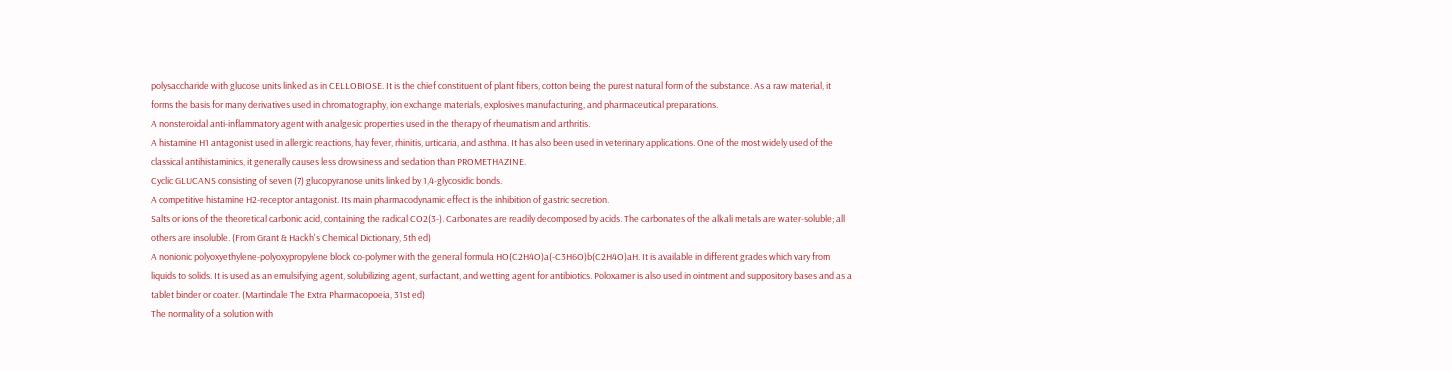polysaccharide with glucose units linked as in CELLOBIOSE. It is the chief constituent of plant fibers, cotton being the purest natural form of the substance. As a raw material, it forms the basis for many derivatives used in chromatography, ion exchange materials, explosives manufacturing, and pharmaceutical preparations.
A nonsteroidal anti-inflammatory agent with analgesic properties used in the therapy of rheumatism and arthritis.
A histamine H1 antagonist used in allergic reactions, hay fever, rhinitis, urticaria, and asthma. It has also been used in veterinary applications. One of the most widely used of the classical antihistaminics, it generally causes less drowsiness and sedation than PROMETHAZINE.
Cyclic GLUCANS consisting of seven (7) glucopyranose units linked by 1,4-glycosidic bonds.
A competitive histamine H2-receptor antagonist. Its main pharmacodynamic effect is the inhibition of gastric secretion.
Salts or ions of the theoretical carbonic acid, containing the radical CO2(3-). Carbonates are readily decomposed by acids. The carbonates of the alkali metals are water-soluble; all others are insoluble. (From Grant & Hackh's Chemical Dictionary, 5th ed)
A nonionic polyoxyethylene-polyoxypropylene block co-polymer with the general formula HO(C2H4O)a(-C3H6O)b(C2H4O)aH. It is available in different grades which vary from liquids to solids. It is used as an emulsifying agent, solubilizing agent, surfactant, and wetting agent for antibiotics. Poloxamer is also used in ointment and suppository bases and as a tablet binder or coater. (Martindale The Extra Pharmacopoeia, 31st ed)
The normality of a solution with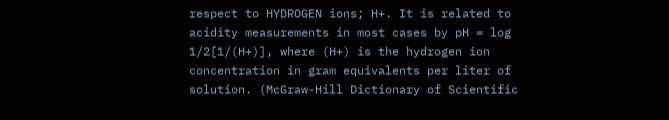respect to HYDROGEN ions; H+. It is related to acidity measurements in most cases by pH = log 1/2[1/(H+)], where (H+) is the hydrogen ion concentration in gram equivalents per liter of solution. (McGraw-Hill Dictionary of Scientific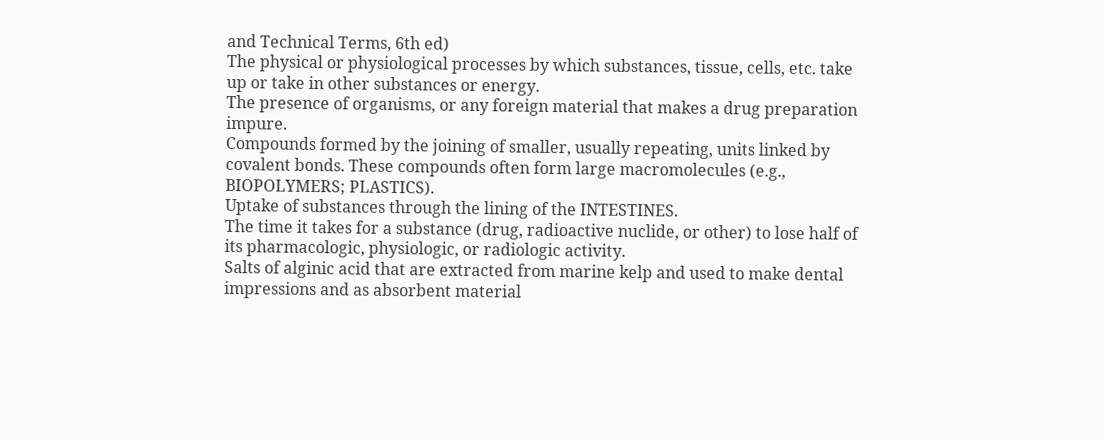and Technical Terms, 6th ed)
The physical or physiological processes by which substances, tissue, cells, etc. take up or take in other substances or energy.
The presence of organisms, or any foreign material that makes a drug preparation impure.
Compounds formed by the joining of smaller, usually repeating, units linked by covalent bonds. These compounds often form large macromolecules (e.g., BIOPOLYMERS; PLASTICS).
Uptake of substances through the lining of the INTESTINES.
The time it takes for a substance (drug, radioactive nuclide, or other) to lose half of its pharmacologic, physiologic, or radiologic activity.
Salts of alginic acid that are extracted from marine kelp and used to make dental impressions and as absorbent material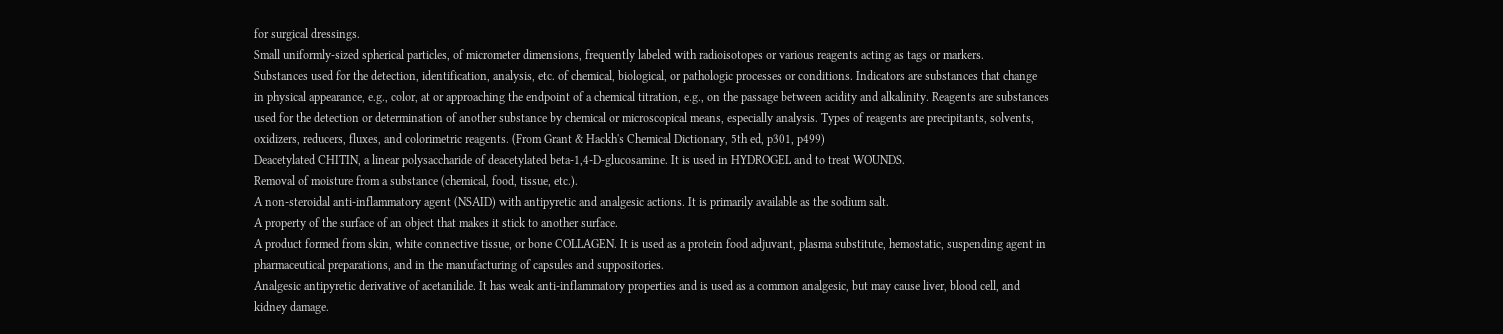for surgical dressings.
Small uniformly-sized spherical particles, of micrometer dimensions, frequently labeled with radioisotopes or various reagents acting as tags or markers.
Substances used for the detection, identification, analysis, etc. of chemical, biological, or pathologic processes or conditions. Indicators are substances that change in physical appearance, e.g., color, at or approaching the endpoint of a chemical titration, e.g., on the passage between acidity and alkalinity. Reagents are substances used for the detection or determination of another substance by chemical or microscopical means, especially analysis. Types of reagents are precipitants, solvents, oxidizers, reducers, fluxes, and colorimetric reagents. (From Grant & Hackh's Chemical Dictionary, 5th ed, p301, p499)
Deacetylated CHITIN, a linear polysaccharide of deacetylated beta-1,4-D-glucosamine. It is used in HYDROGEL and to treat WOUNDS.
Removal of moisture from a substance (chemical, food, tissue, etc.).
A non-steroidal anti-inflammatory agent (NSAID) with antipyretic and analgesic actions. It is primarily available as the sodium salt.
A property of the surface of an object that makes it stick to another surface.
A product formed from skin, white connective tissue, or bone COLLAGEN. It is used as a protein food adjuvant, plasma substitute, hemostatic, suspending agent in pharmaceutical preparations, and in the manufacturing of capsules and suppositories.
Analgesic antipyretic derivative of acetanilide. It has weak anti-inflammatory properties and is used as a common analgesic, but may cause liver, blood cell, and kidney damage.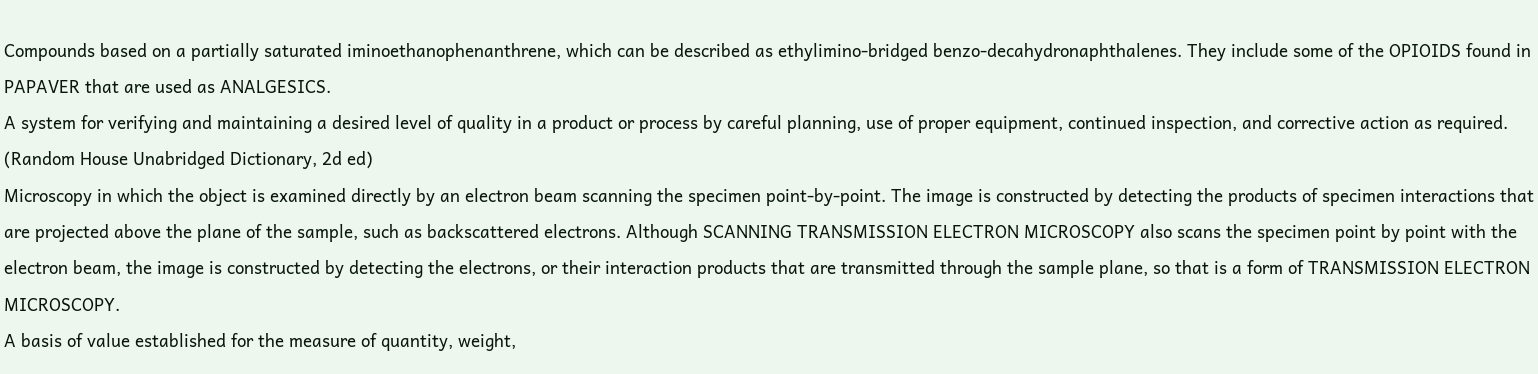Compounds based on a partially saturated iminoethanophenanthrene, which can be described as ethylimino-bridged benzo-decahydronaphthalenes. They include some of the OPIOIDS found in PAPAVER that are used as ANALGESICS.
A system for verifying and maintaining a desired level of quality in a product or process by careful planning, use of proper equipment, continued inspection, and corrective action as required. (Random House Unabridged Dictionary, 2d ed)
Microscopy in which the object is examined directly by an electron beam scanning the specimen point-by-point. The image is constructed by detecting the products of specimen interactions that are projected above the plane of the sample, such as backscattered electrons. Although SCANNING TRANSMISSION ELECTRON MICROSCOPY also scans the specimen point by point with the electron beam, the image is constructed by detecting the electrons, or their interaction products that are transmitted through the sample plane, so that is a form of TRANSMISSION ELECTRON MICROSCOPY.
A basis of value established for the measure of quantity, weight,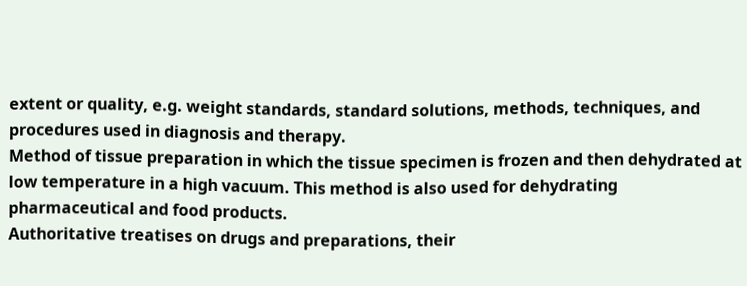extent or quality, e.g. weight standards, standard solutions, methods, techniques, and procedures used in diagnosis and therapy.
Method of tissue preparation in which the tissue specimen is frozen and then dehydrated at low temperature in a high vacuum. This method is also used for dehydrating pharmaceutical and food products.
Authoritative treatises on drugs and preparations, their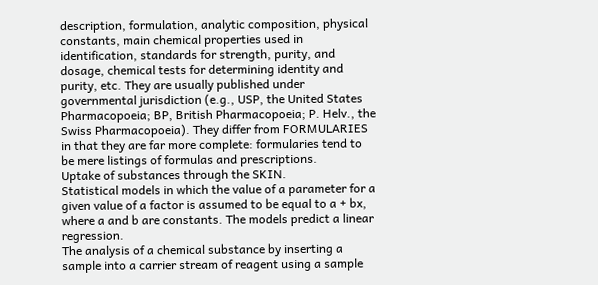description, formulation, analytic composition, physical constants, main chemical properties used in identification, standards for strength, purity, and dosage, chemical tests for determining identity and purity, etc. They are usually published under governmental jurisdiction (e.g., USP, the United States Pharmacopoeia; BP, British Pharmacopoeia; P. Helv., the Swiss Pharmacopoeia). They differ from FORMULARIES in that they are far more complete: formularies tend to be mere listings of formulas and prescriptions.
Uptake of substances through the SKIN.
Statistical models in which the value of a parameter for a given value of a factor is assumed to be equal to a + bx, where a and b are constants. The models predict a linear regression.
The analysis of a chemical substance by inserting a sample into a carrier stream of reagent using a sample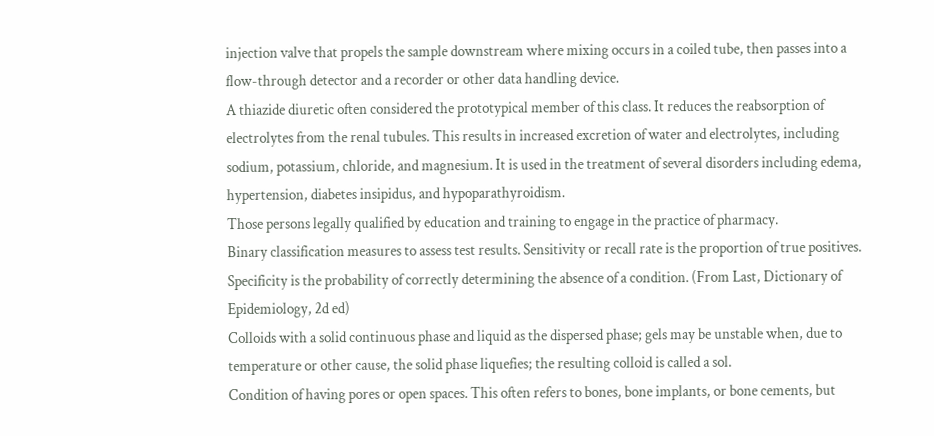injection valve that propels the sample downstream where mixing occurs in a coiled tube, then passes into a flow-through detector and a recorder or other data handling device.
A thiazide diuretic often considered the prototypical member of this class. It reduces the reabsorption of electrolytes from the renal tubules. This results in increased excretion of water and electrolytes, including sodium, potassium, chloride, and magnesium. It is used in the treatment of several disorders including edema, hypertension, diabetes insipidus, and hypoparathyroidism.
Those persons legally qualified by education and training to engage in the practice of pharmacy.
Binary classification measures to assess test results. Sensitivity or recall rate is the proportion of true positives. Specificity is the probability of correctly determining the absence of a condition. (From Last, Dictionary of Epidemiology, 2d ed)
Colloids with a solid continuous phase and liquid as the dispersed phase; gels may be unstable when, due to temperature or other cause, the solid phase liquefies; the resulting colloid is called a sol.
Condition of having pores or open spaces. This often refers to bones, bone implants, or bone cements, but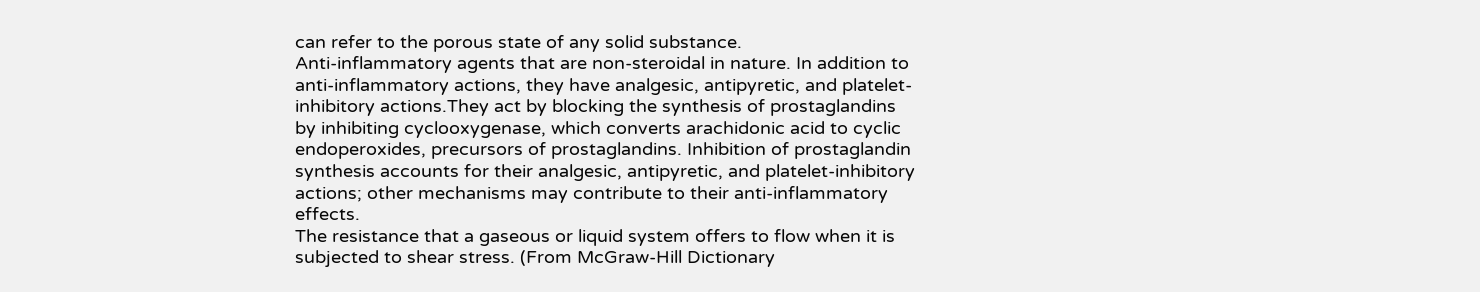can refer to the porous state of any solid substance.
Anti-inflammatory agents that are non-steroidal in nature. In addition to anti-inflammatory actions, they have analgesic, antipyretic, and platelet-inhibitory actions.They act by blocking the synthesis of prostaglandins by inhibiting cyclooxygenase, which converts arachidonic acid to cyclic endoperoxides, precursors of prostaglandins. Inhibition of prostaglandin synthesis accounts for their analgesic, antipyretic, and platelet-inhibitory actions; other mechanisms may contribute to their anti-inflammatory effects.
The resistance that a gaseous or liquid system offers to flow when it is subjected to shear stress. (From McGraw-Hill Dictionary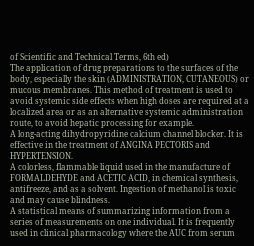of Scientific and Technical Terms, 6th ed)
The application of drug preparations to the surfaces of the body, especially the skin (ADMINISTRATION, CUTANEOUS) or mucous membranes. This method of treatment is used to avoid systemic side effects when high doses are required at a localized area or as an alternative systemic administration route, to avoid hepatic processing for example.
A long-acting dihydropyridine calcium channel blocker. It is effective in the treatment of ANGINA PECTORIS and HYPERTENSION.
A colorless, flammable liquid used in the manufacture of FORMALDEHYDE and ACETIC ACID, in chemical synthesis, antifreeze, and as a solvent. Ingestion of methanol is toxic and may cause blindness.
A statistical means of summarizing information from a series of measurements on one individual. It is frequently used in clinical pharmacology where the AUC from serum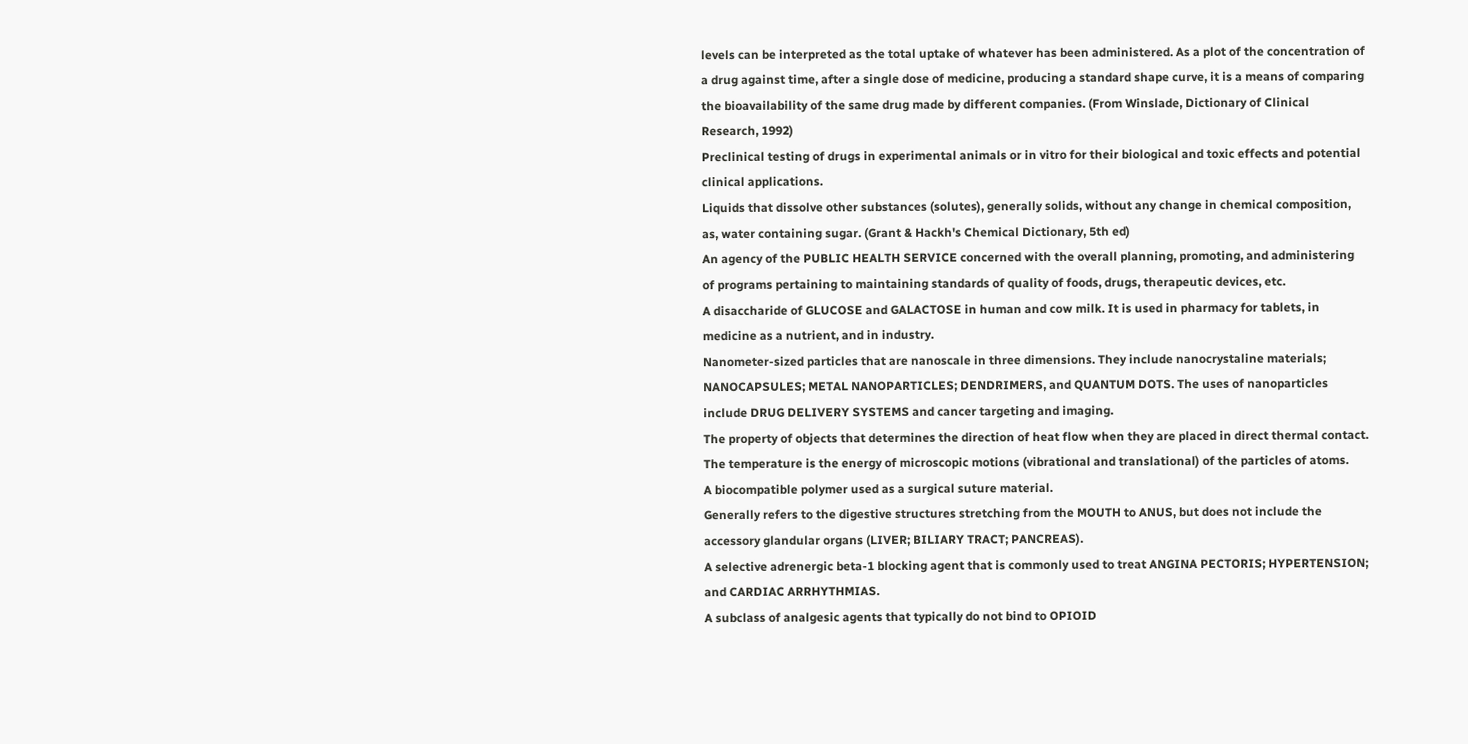levels can be interpreted as the total uptake of whatever has been administered. As a plot of the concentration of a drug against time, after a single dose of medicine, producing a standard shape curve, it is a means of comparing the bioavailability of the same drug made by different companies. (From Winslade, Dictionary of Clinical Research, 1992)
Preclinical testing of drugs in experimental animals or in vitro for their biological and toxic effects and potential clinical applications.
Liquids that dissolve other substances (solutes), generally solids, without any change in chemical composition, as, water containing sugar. (Grant & Hackh's Chemical Dictionary, 5th ed)
An agency of the PUBLIC HEALTH SERVICE concerned with the overall planning, promoting, and administering of programs pertaining to maintaining standards of quality of foods, drugs, therapeutic devices, etc.
A disaccharide of GLUCOSE and GALACTOSE in human and cow milk. It is used in pharmacy for tablets, in medicine as a nutrient, and in industry.
Nanometer-sized particles that are nanoscale in three dimensions. They include nanocrystaline materials; NANOCAPSULES; METAL NANOPARTICLES; DENDRIMERS, and QUANTUM DOTS. The uses of nanoparticles include DRUG DELIVERY SYSTEMS and cancer targeting and imaging.
The property of objects that determines the direction of heat flow when they are placed in direct thermal contact. The temperature is the energy of microscopic motions (vibrational and translational) of the particles of atoms.
A biocompatible polymer used as a surgical suture material.
Generally refers to the digestive structures stretching from the MOUTH to ANUS, but does not include the accessory glandular organs (LIVER; BILIARY TRACT; PANCREAS).
A selective adrenergic beta-1 blocking agent that is commonly used to treat ANGINA PECTORIS; HYPERTENSION; and CARDIAC ARRHYTHMIAS.
A subclass of analgesic agents that typically do not bind to OPIOID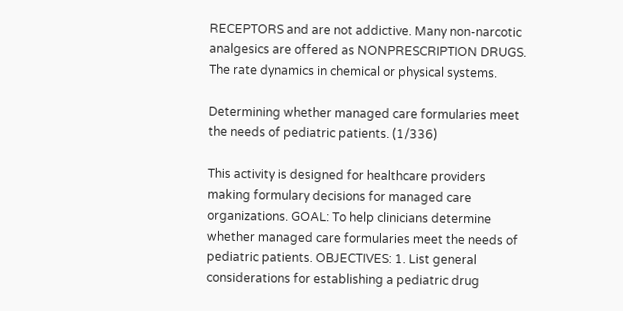RECEPTORS and are not addictive. Many non-narcotic analgesics are offered as NONPRESCRIPTION DRUGS.
The rate dynamics in chemical or physical systems.

Determining whether managed care formularies meet the needs of pediatric patients. (1/336)

This activity is designed for healthcare providers making formulary decisions for managed care organizations. GOAL: To help clinicians determine whether managed care formularies meet the needs of pediatric patients. OBJECTIVES: 1. List general considerations for establishing a pediatric drug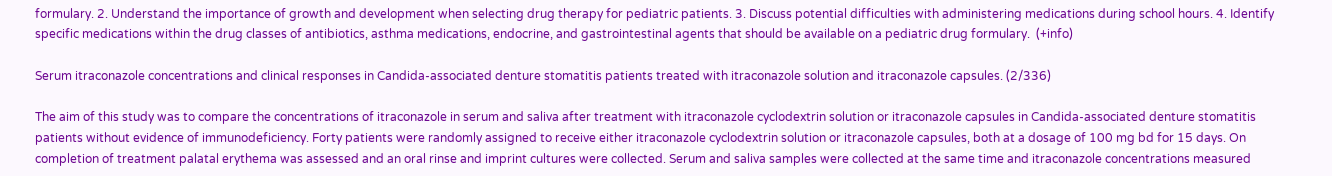formulary. 2. Understand the importance of growth and development when selecting drug therapy for pediatric patients. 3. Discuss potential difficulties with administering medications during school hours. 4. Identify specific medications within the drug classes of antibiotics, asthma medications, endocrine, and gastrointestinal agents that should be available on a pediatric drug formulary.  (+info)

Serum itraconazole concentrations and clinical responses in Candida-associated denture stomatitis patients treated with itraconazole solution and itraconazole capsules. (2/336)

The aim of this study was to compare the concentrations of itraconazole in serum and saliva after treatment with itraconazole cyclodextrin solution or itraconazole capsules in Candida-associated denture stomatitis patients without evidence of immunodeficiency. Forty patients were randomly assigned to receive either itraconazole cyclodextrin solution or itraconazole capsules, both at a dosage of 100 mg bd for 15 days. On completion of treatment palatal erythema was assessed and an oral rinse and imprint cultures were collected. Serum and saliva samples were collected at the same time and itraconazole concentrations measured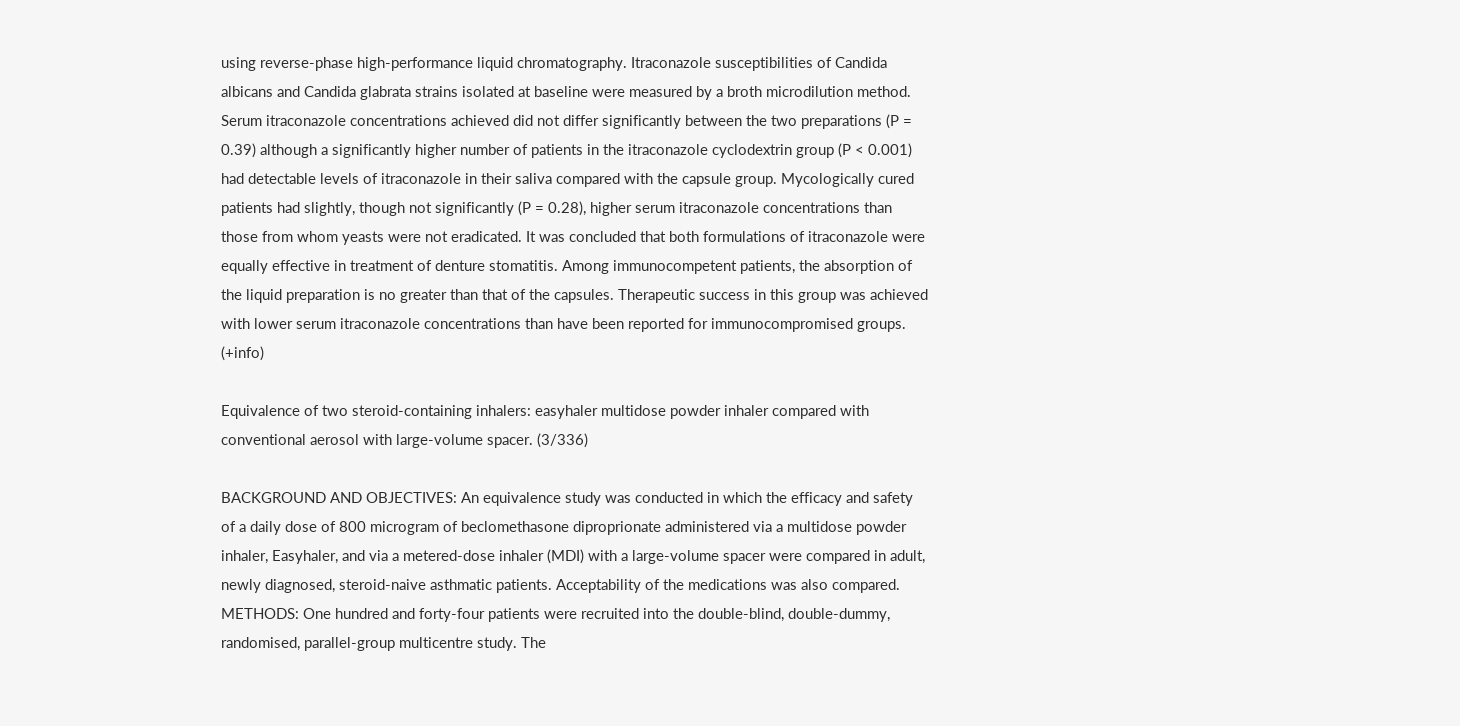using reverse-phase high-performance liquid chromatography. Itraconazole susceptibilities of Candida albicans and Candida glabrata strains isolated at baseline were measured by a broth microdilution method. Serum itraconazole concentrations achieved did not differ significantly between the two preparations (P = 0.39) although a significantly higher number of patients in the itraconazole cyclodextrin group (P < 0.001) had detectable levels of itraconazole in their saliva compared with the capsule group. Mycologically cured patients had slightly, though not significantly (P = 0.28), higher serum itraconazole concentrations than those from whom yeasts were not eradicated. It was concluded that both formulations of itraconazole were equally effective in treatment of denture stomatitis. Among immunocompetent patients, the absorption of the liquid preparation is no greater than that of the capsules. Therapeutic success in this group was achieved with lower serum itraconazole concentrations than have been reported for immunocompromised groups.  (+info)

Equivalence of two steroid-containing inhalers: easyhaler multidose powder inhaler compared with conventional aerosol with large-volume spacer. (3/336)

BACKGROUND AND OBJECTIVES: An equivalence study was conducted in which the efficacy and safety of a daily dose of 800 microgram of beclomethasone diproprionate administered via a multidose powder inhaler, Easyhaler, and via a metered-dose inhaler (MDI) with a large-volume spacer were compared in adult, newly diagnosed, steroid-naive asthmatic patients. Acceptability of the medications was also compared. METHODS: One hundred and forty-four patients were recruited into the double-blind, double-dummy, randomised, parallel-group multicentre study. The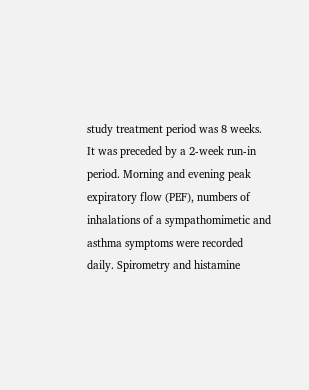study treatment period was 8 weeks. It was preceded by a 2-week run-in period. Morning and evening peak expiratory flow (PEF), numbers of inhalations of a sympathomimetic and asthma symptoms were recorded daily. Spirometry and histamine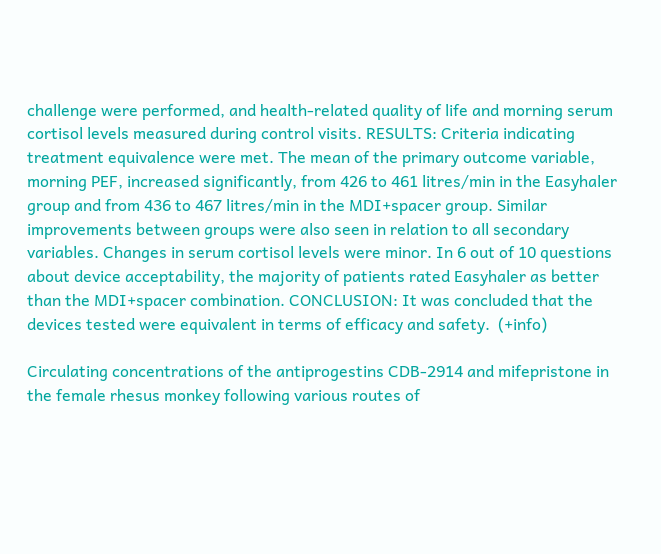challenge were performed, and health-related quality of life and morning serum cortisol levels measured during control visits. RESULTS: Criteria indicating treatment equivalence were met. The mean of the primary outcome variable, morning PEF, increased significantly, from 426 to 461 litres/min in the Easyhaler group and from 436 to 467 litres/min in the MDI+spacer group. Similar improvements between groups were also seen in relation to all secondary variables. Changes in serum cortisol levels were minor. In 6 out of 10 questions about device acceptability, the majority of patients rated Easyhaler as better than the MDI+spacer combination. CONCLUSION: It was concluded that the devices tested were equivalent in terms of efficacy and safety.  (+info)

Circulating concentrations of the antiprogestins CDB-2914 and mifepristone in the female rhesus monkey following various routes of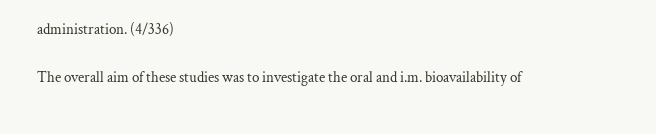administration. (4/336)

The overall aim of these studies was to investigate the oral and i.m. bioavailability of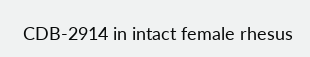CDB-2914 in intact female rhesus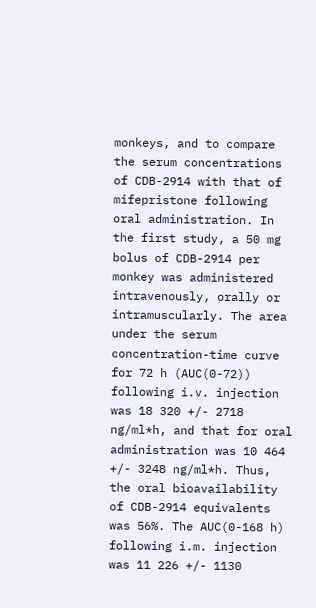monkeys, and to compare the serum concentrations of CDB-2914 with that of mifepristone following oral administration. In the first study, a 50 mg bolus of CDB-2914 per monkey was administered intravenously, orally or intramuscularly. The area under the serum concentration-time curve for 72 h (AUC(0-72)) following i.v. injection was 18 320 +/- 2718 ng/ml*h, and that for oral administration was 10 464 +/- 3248 ng/ml*h. Thus, the oral bioavailability of CDB-2914 equivalents was 56%. The AUC(0-168 h) following i.m. injection was 11 226 +/- 1130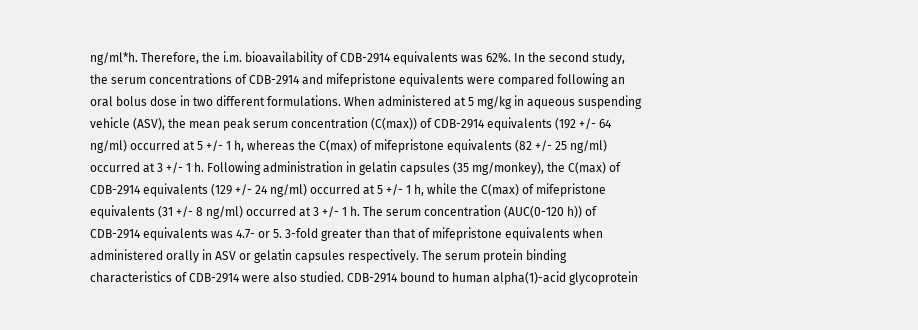ng/ml*h. Therefore, the i.m. bioavailability of CDB-2914 equivalents was 62%. In the second study, the serum concentrations of CDB-2914 and mifepristone equivalents were compared following an oral bolus dose in two different formulations. When administered at 5 mg/kg in aqueous suspending vehicle (ASV), the mean peak serum concentration (C(max)) of CDB-2914 equivalents (192 +/- 64 ng/ml) occurred at 5 +/- 1 h, whereas the C(max) of mifepristone equivalents (82 +/- 25 ng/ml) occurred at 3 +/- 1 h. Following administration in gelatin capsules (35 mg/monkey), the C(max) of CDB-2914 equivalents (129 +/- 24 ng/ml) occurred at 5 +/- 1 h, while the C(max) of mifepristone equivalents (31 +/- 8 ng/ml) occurred at 3 +/- 1 h. The serum concentration (AUC(0-120 h)) of CDB-2914 equivalents was 4.7- or 5. 3-fold greater than that of mifepristone equivalents when administered orally in ASV or gelatin capsules respectively. The serum protein binding characteristics of CDB-2914 were also studied. CDB-2914 bound to human alpha(1)-acid glycoprotein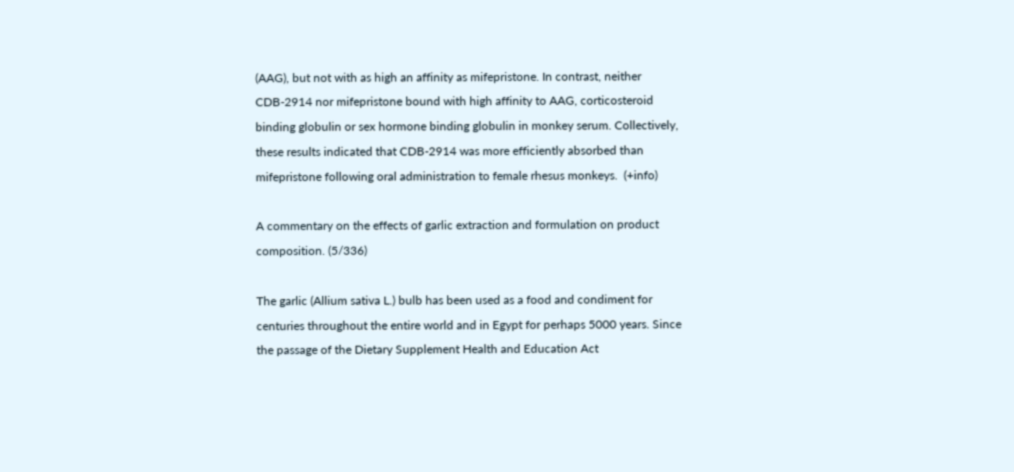(AAG), but not with as high an affinity as mifepristone. In contrast, neither CDB-2914 nor mifepristone bound with high affinity to AAG, corticosteroid binding globulin or sex hormone binding globulin in monkey serum. Collectively, these results indicated that CDB-2914 was more efficiently absorbed than mifepristone following oral administration to female rhesus monkeys.  (+info)

A commentary on the effects of garlic extraction and formulation on product composition. (5/336)

The garlic (Allium sativa L.) bulb has been used as a food and condiment for centuries throughout the entire world and in Egypt for perhaps 5000 years. Since the passage of the Dietary Supplement Health and Education Act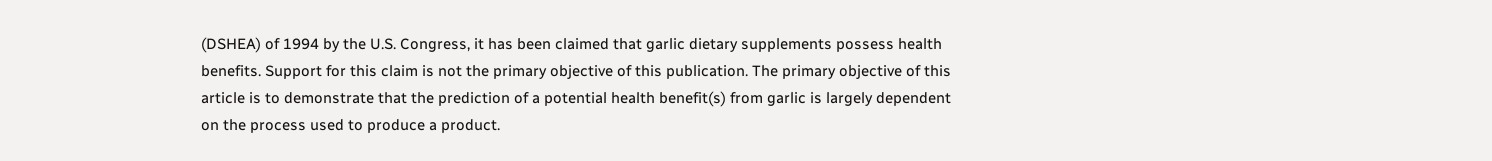(DSHEA) of 1994 by the U.S. Congress, it has been claimed that garlic dietary supplements possess health benefits. Support for this claim is not the primary objective of this publication. The primary objective of this article is to demonstrate that the prediction of a potential health benefit(s) from garlic is largely dependent on the process used to produce a product.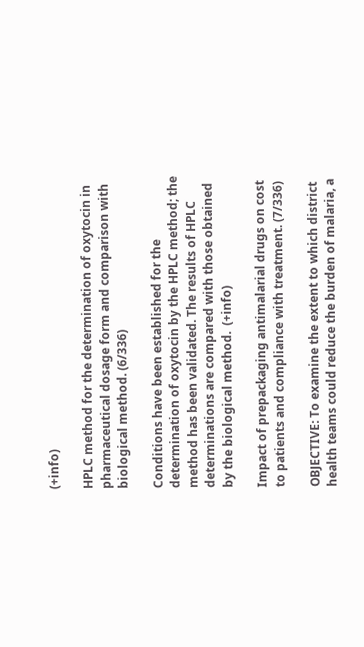(+info)

HPLC method for the determination of oxytocin in pharmaceutical dosage form and comparison with biological method. (6/336)

Conditions have been established for the determination of oxytocin by the HPLC method; the method has been validated. The results of HPLC determinations are compared with those obtained by the biological method.  (+info)

Impact of prepackaging antimalarial drugs on cost to patients and compliance with treatment. (7/336)

OBJECTIVE: To examine the extent to which district health teams could reduce the burden of malaria, a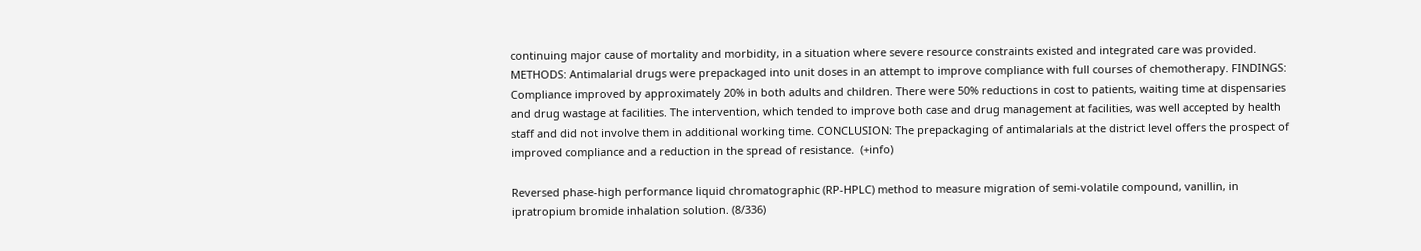continuing major cause of mortality and morbidity, in a situation where severe resource constraints existed and integrated care was provided. METHODS: Antimalarial drugs were prepackaged into unit doses in an attempt to improve compliance with full courses of chemotherapy. FINDINGS: Compliance improved by approximately 20% in both adults and children. There were 50% reductions in cost to patients, waiting time at dispensaries and drug wastage at facilities. The intervention, which tended to improve both case and drug management at facilities, was well accepted by health staff and did not involve them in additional working time. CONCLUSION: The prepackaging of antimalarials at the district level offers the prospect of improved compliance and a reduction in the spread of resistance.  (+info)

Reversed phase-high performance liquid chromatographic (RP-HPLC) method to measure migration of semi-volatile compound, vanillin, in ipratropium bromide inhalation solution. (8/336)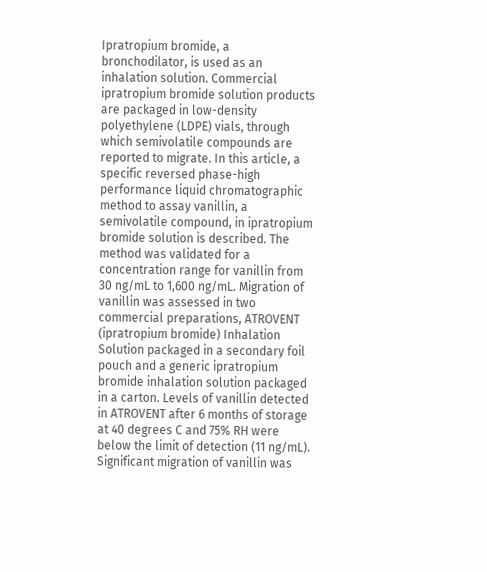Ipratropium bromide, a bronchodilator, is used as an inhalation solution. Commercial ipratropium bromide solution products are packaged in low-density polyethylene (LDPE) vials, through which semivolatile compounds are reported to migrate. In this article, a specific reversed phase-high performance liquid chromatographic method to assay vanillin, a semivolatile compound, in ipratropium bromide solution is described. The method was validated for a concentration range for vanillin from 30 ng/mL to 1,600 ng/mL. Migration of vanillin was assessed in two commercial preparations, ATROVENT (ipratropium bromide) Inhalation Solution packaged in a secondary foil pouch and a generic ipratropium bromide inhalation solution packaged in a carton. Levels of vanillin detected in ATROVENT after 6 months of storage at 40 degrees C and 75% RH were below the limit of detection (11 ng/mL). Significant migration of vanillin was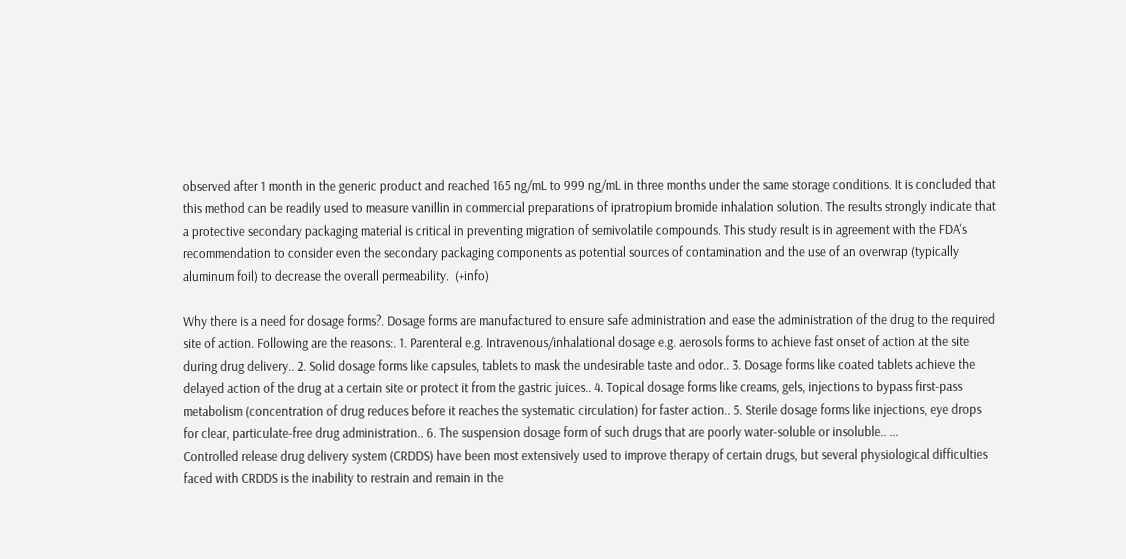observed after 1 month in the generic product and reached 165 ng/mL to 999 ng/mL in three months under the same storage conditions. It is concluded that this method can be readily used to measure vanillin in commercial preparations of ipratropium bromide inhalation solution. The results strongly indicate that a protective secondary packaging material is critical in preventing migration of semivolatile compounds. This study result is in agreement with the FDA's recommendation to consider even the secondary packaging components as potential sources of contamination and the use of an overwrap (typically aluminum foil) to decrease the overall permeability.  (+info)

Why there is a need for dosage forms?. Dosage forms are manufactured to ensure safe administration and ease the administration of the drug to the required site of action. Following are the reasons:. 1. Parenteral e.g. Intravenous/inhalational dosage e.g. aerosols forms to achieve fast onset of action at the site during drug delivery.. 2. Solid dosage forms like capsules, tablets to mask the undesirable taste and odor.. 3. Dosage forms like coated tablets achieve the delayed action of the drug at a certain site or protect it from the gastric juices.. 4. Topical dosage forms like creams, gels, injections to bypass first-pass metabolism (concentration of drug reduces before it reaches the systematic circulation) for faster action.. 5. Sterile dosage forms like injections, eye drops for clear, particulate-free drug administration.. 6. The suspension dosage form of such drugs that are poorly water-soluble or insoluble.. ...
Controlled release drug delivery system (CRDDS) have been most extensively used to improve therapy of certain drugs, but several physiological difficulties faced with CRDDS is the inability to restrain and remain in the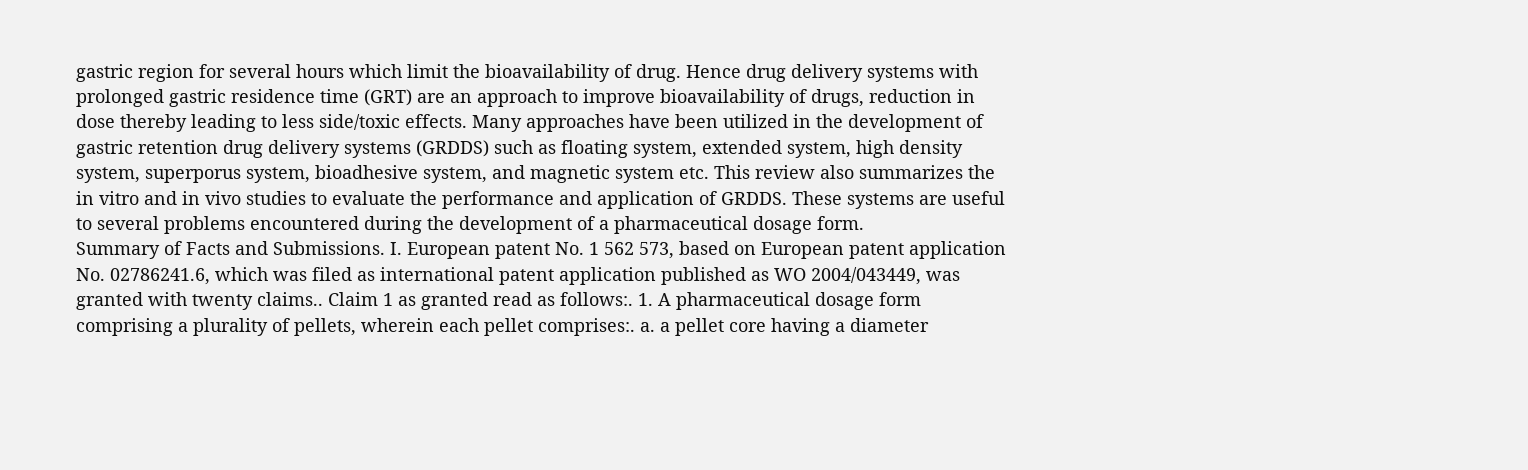gastric region for several hours which limit the bioavailability of drug. Hence drug delivery systems with prolonged gastric residence time (GRT) are an approach to improve bioavailability of drugs, reduction in dose thereby leading to less side/toxic effects. Many approaches have been utilized in the development of gastric retention drug delivery systems (GRDDS) such as floating system, extended system, high density system, superporus system, bioadhesive system, and magnetic system etc. This review also summarizes the in vitro and in vivo studies to evaluate the performance and application of GRDDS. These systems are useful to several problems encountered during the development of a pharmaceutical dosage form.
Summary of Facts and Submissions. I. European patent No. 1 562 573, based on European patent application No. 02786241.6, which was filed as international patent application published as WO 2004/043449, was granted with twenty claims.. Claim 1 as granted read as follows:. 1. A pharmaceutical dosage form comprising a plurality of pellets, wherein each pellet comprises:. a. a pellet core having a diameter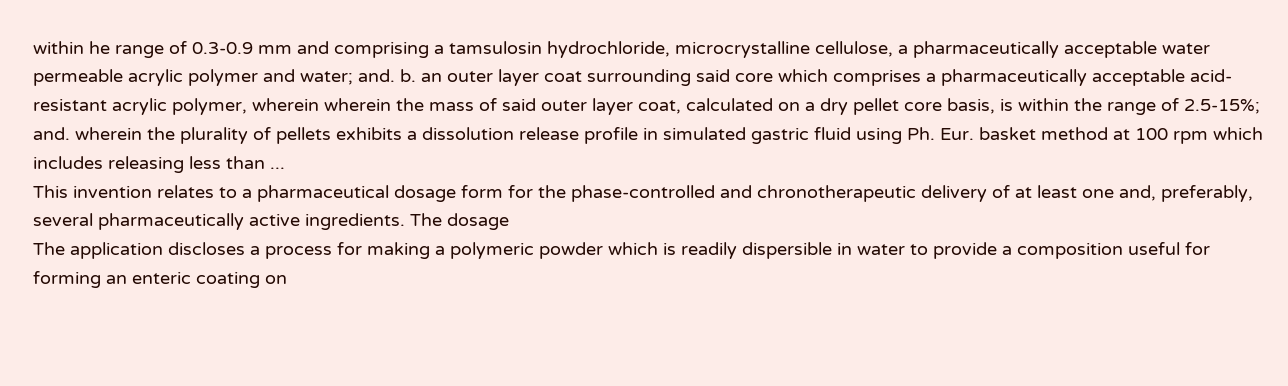within he range of 0.3-0.9 mm and comprising a tamsulosin hydrochloride, microcrystalline cellulose, a pharmaceutically acceptable water permeable acrylic polymer and water; and. b. an outer layer coat surrounding said core which comprises a pharmaceutically acceptable acid-resistant acrylic polymer, wherein wherein the mass of said outer layer coat, calculated on a dry pellet core basis, is within the range of 2.5-15%; and. wherein the plurality of pellets exhibits a dissolution release profile in simulated gastric fluid using Ph. Eur. basket method at 100 rpm which includes releasing less than ...
This invention relates to a pharmaceutical dosage form for the phase-controlled and chronotherapeutic delivery of at least one and, preferably, several pharmaceutically active ingredients. The dosage
The application discloses a process for making a polymeric powder which is readily dispersible in water to provide a composition useful for forming an enteric coating on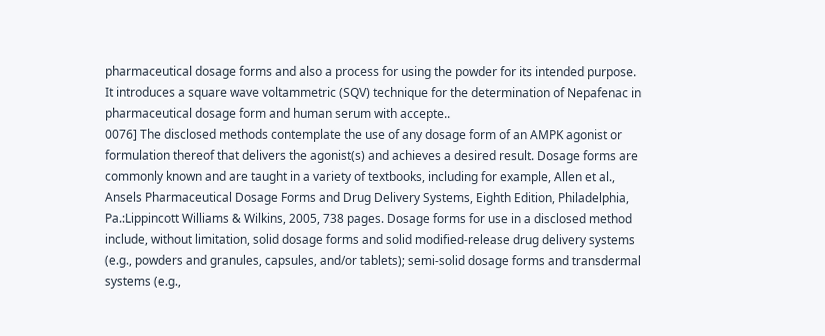pharmaceutical dosage forms and also a process for using the powder for its intended purpose.
It introduces a square wave voltammetric (SQV) technique for the determination of Nepafenac in pharmaceutical dosage form and human serum with accepte..
0076] The disclosed methods contemplate the use of any dosage form of an AMPK agonist or formulation thereof that delivers the agonist(s) and achieves a desired result. Dosage forms are commonly known and are taught in a variety of textbooks, including for example, Allen et al., Ansels Pharmaceutical Dosage Forms and Drug Delivery Systems, Eighth Edition, Philadelphia, Pa.:Lippincott Williams & Wilkins, 2005, 738 pages. Dosage forms for use in a disclosed method include, without limitation, solid dosage forms and solid modified-release drug delivery systems (e.g., powders and granules, capsules, and/or tablets); semi-solid dosage forms and transdermal systems (e.g.,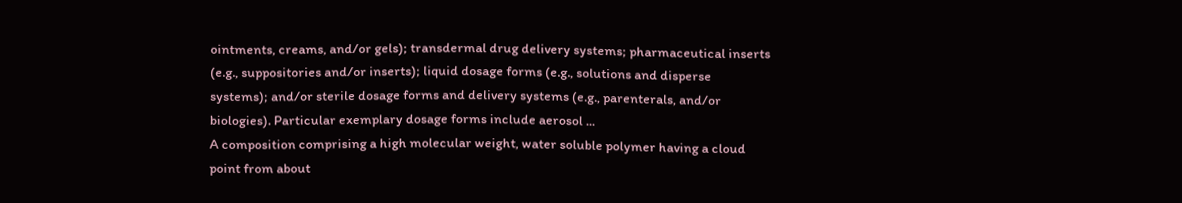ointments, creams, and/or gels); transdermal drug delivery systems; pharmaceutical inserts (e.g., suppositories and/or inserts); liquid dosage forms (e.g., solutions and disperse systems); and/or sterile dosage forms and delivery systems (e.g., parenterals, and/or biologies). Particular exemplary dosage forms include aerosol ...
A composition comprising a high molecular weight, water soluble polymer having a cloud point from about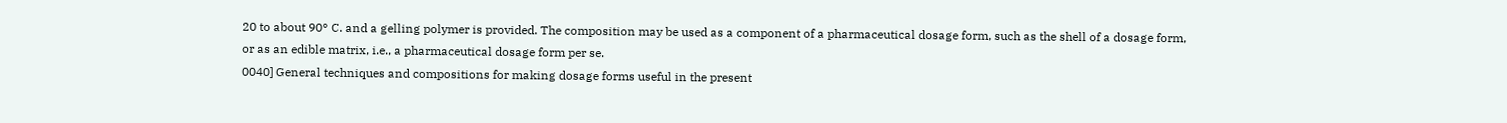20 to about 90° C. and a gelling polymer is provided. The composition may be used as a component of a pharmaceutical dosage form, such as the shell of a dosage form, or as an edible matrix, i.e., a pharmaceutical dosage form per se.
0040] General techniques and compositions for making dosage forms useful in the present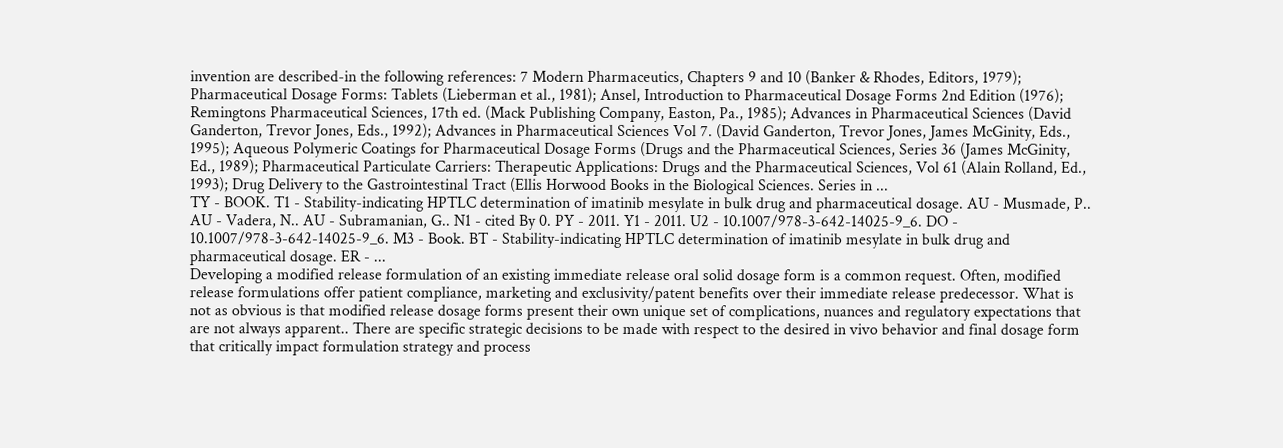invention are described-in the following references: 7 Modern Pharmaceutics, Chapters 9 and 10 (Banker & Rhodes, Editors, 1979); Pharmaceutical Dosage Forms: Tablets (Lieberman et al., 1981); Ansel, Introduction to Pharmaceutical Dosage Forms 2nd Edition (1976); Remingtons Pharmaceutical Sciences, 17th ed. (Mack Publishing Company, Easton, Pa., 1985); Advances in Pharmaceutical Sciences (David Ganderton, Trevor Jones, Eds., 1992); Advances in Pharmaceutical Sciences Vol 7. (David Ganderton, Trevor Jones, James McGinity, Eds., 1995); Aqueous Polymeric Coatings for Pharmaceutical Dosage Forms (Drugs and the Pharmaceutical Sciences, Series 36 (James McGinity, Ed., 1989); Pharmaceutical Particulate Carriers: Therapeutic Applications: Drugs and the Pharmaceutical Sciences, Vol 61 (Alain Rolland, Ed., 1993); Drug Delivery to the Gastrointestinal Tract (Ellis Horwood Books in the Biological Sciences. Series in ...
TY - BOOK. T1 - Stability-indicating HPTLC determination of imatinib mesylate in bulk drug and pharmaceutical dosage. AU - Musmade, P.. AU - Vadera, N.. AU - Subramanian, G.. N1 - cited By 0. PY - 2011. Y1 - 2011. U2 - 10.1007/978-3-642-14025-9_6. DO - 10.1007/978-3-642-14025-9_6. M3 - Book. BT - Stability-indicating HPTLC determination of imatinib mesylate in bulk drug and pharmaceutical dosage. ER - ...
Developing a modified release formulation of an existing immediate release oral solid dosage form is a common request. Often, modified release formulations offer patient compliance, marketing and exclusivity/patent benefits over their immediate release predecessor. What is not as obvious is that modified release dosage forms present their own unique set of complications, nuances and regulatory expectations that are not always apparent.. There are specific strategic decisions to be made with respect to the desired in vivo behavior and final dosage form that critically impact formulation strategy and process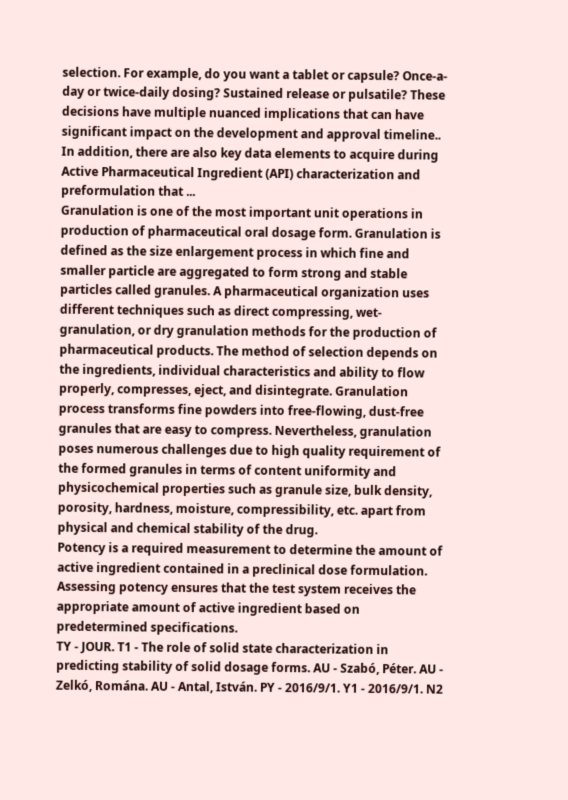selection. For example, do you want a tablet or capsule? Once-a-day or twice-daily dosing? Sustained release or pulsatile? These decisions have multiple nuanced implications that can have significant impact on the development and approval timeline.. In addition, there are also key data elements to acquire during Active Pharmaceutical Ingredient (API) characterization and preformulation that ...
Granulation is one of the most important unit operations in production of pharmaceutical oral dosage form. Granulation is defined as the size enlargement process in which fine and smaller particle are aggregated to form strong and stable particles called granules. A pharmaceutical organization uses different techniques such as direct compressing, wet-granulation, or dry granulation methods for the production of pharmaceutical products. The method of selection depends on the ingredients, individual characteristics and ability to flow properly, compresses, eject, and disintegrate. Granulation process transforms fine powders into free-flowing, dust-free granules that are easy to compress. Nevertheless, granulation poses numerous challenges due to high quality requirement of the formed granules in terms of content uniformity and physicochemical properties such as granule size, bulk density, porosity, hardness, moisture, compressibility, etc. apart from physical and chemical stability of the drug.
Potency is a required measurement to determine the amount of active ingredient contained in a preclinical dose formulation. Assessing potency ensures that the test system receives the appropriate amount of active ingredient based on predetermined specifications.
TY - JOUR. T1 - The role of solid state characterization in predicting stability of solid dosage forms. AU - Szabó, Péter. AU - Zelkó, Romána. AU - Antal, István. PY - 2016/9/1. Y1 - 2016/9/1. N2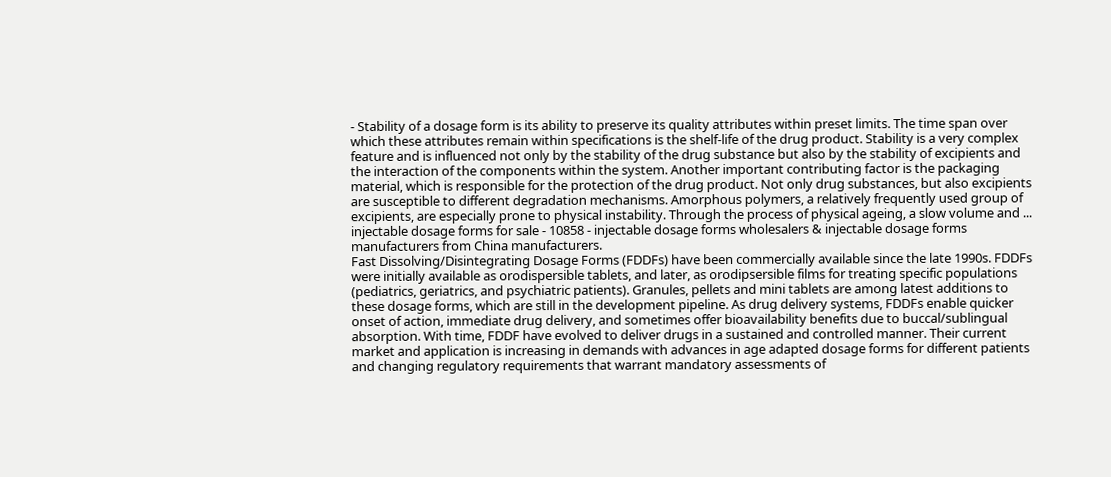- Stability of a dosage form is its ability to preserve its quality attributes within preset limits. The time span over which these attributes remain within specifications is the shelf-life of the drug product. Stability is a very complex feature and is influenced not only by the stability of the drug substance but also by the stability of excipients and the interaction of the components within the system. Another important contributing factor is the packaging material, which is responsible for the protection of the drug product. Not only drug substances, but also excipients are susceptible to different degradation mechanisms. Amorphous polymers, a relatively frequently used group of excipients, are especially prone to physical instability. Through the process of physical ageing, a slow volume and ...
injectable dosage forms for sale - 10858 - injectable dosage forms wholesalers & injectable dosage forms manufacturers from China manufacturers.
Fast Dissolving/Disintegrating Dosage Forms (FDDFs) have been commercially available since the late 1990s. FDDFs were initially available as orodispersible tablets, and later, as orodipsersible films for treating specific populations (pediatrics, geriatrics, and psychiatric patients). Granules, pellets and mini tablets are among latest additions to these dosage forms, which are still in the development pipeline. As drug delivery systems, FDDFs enable quicker onset of action, immediate drug delivery, and sometimes offer bioavailability benefits due to buccal/sublingual absorption. With time, FDDF have evolved to deliver drugs in a sustained and controlled manner. Their current market and application is increasing in demands with advances in age adapted dosage forms for different patients and changing regulatory requirements that warrant mandatory assessments of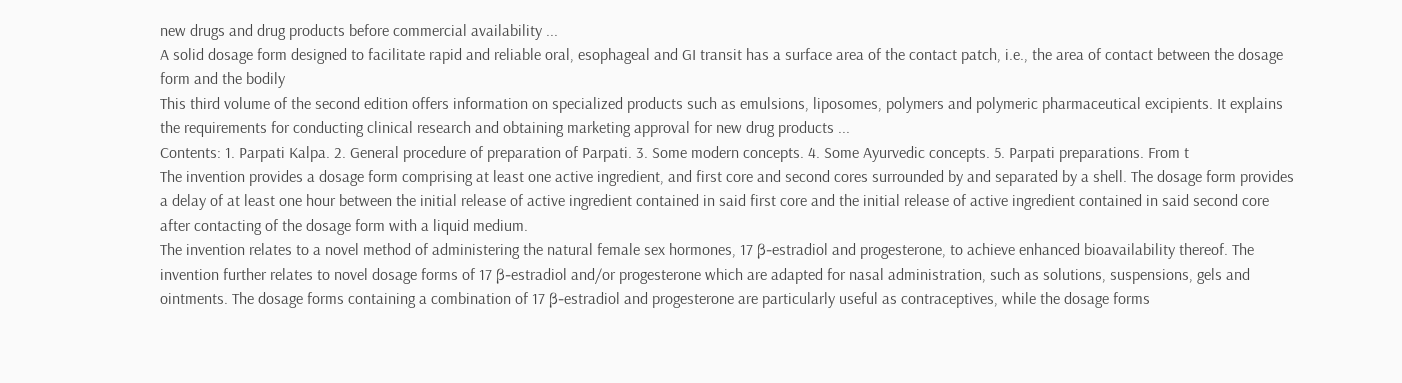new drugs and drug products before commercial availability ...
A solid dosage form designed to facilitate rapid and reliable oral, esophageal and GI transit has a surface area of the contact patch, i.e., the area of contact between the dosage form and the bodily
This third volume of the second edition offers information on specialized products such as emulsions, liposomes, polymers and polymeric pharmaceutical excipients. It explains the requirements for conducting clinical research and obtaining marketing approval for new drug products ...
Contents: 1. Parpati Kalpa. 2. General procedure of preparation of Parpati. 3. Some modern concepts. 4. Some Ayurvedic concepts. 5. Parpati preparations. From t
The invention provides a dosage form comprising at least one active ingredient, and first core and second cores surrounded by and separated by a shell. The dosage form provides a delay of at least one hour between the initial release of active ingredient contained in said first core and the initial release of active ingredient contained in said second core after contacting of the dosage form with a liquid medium.
The invention relates to a novel method of administering the natural female sex hormones, 17 β-estradiol and progesterone, to achieve enhanced bioavailability thereof. The invention further relates to novel dosage forms of 17 β-estradiol and/or progesterone which are adapted for nasal administration, such as solutions, suspensions, gels and ointments. The dosage forms containing a combination of 17 β-estradiol and progesterone are particularly useful as contraceptives, while the dosage forms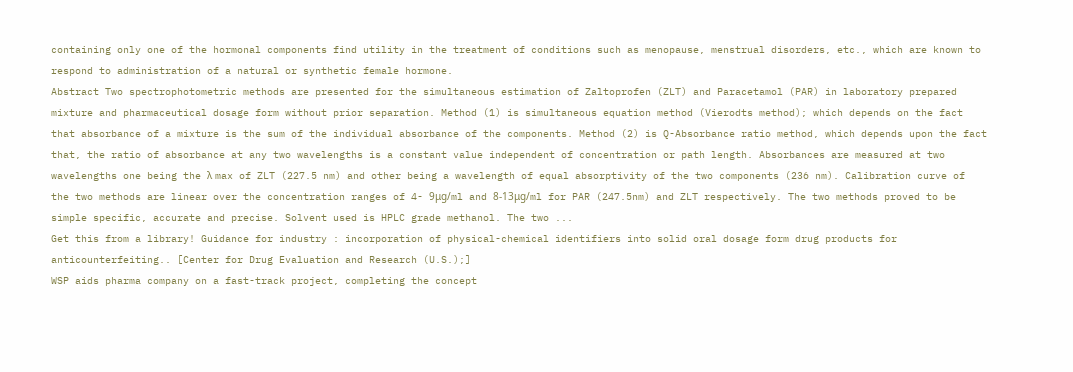containing only one of the hormonal components find utility in the treatment of conditions such as menopause, menstrual disorders, etc., which are known to respond to administration of a natural or synthetic female hormone.
Abstract Two spectrophotometric methods are presented for the simultaneous estimation of Zaltoprofen (ZLT) and Paracetamol (PAR) in laboratory prepared mixture and pharmaceutical dosage form without prior separation. Method (1) is simultaneous equation method (Vierodts method); which depends on the fact that absorbance of a mixture is the sum of the individual absorbance of the components. Method (2) is Q-Absorbance ratio method, which depends upon the fact that, the ratio of absorbance at any two wavelengths is a constant value independent of concentration or path length. Absorbances are measured at two wavelengths one being the λ max of ZLT (227.5 nm) and other being a wavelength of equal absorptivity of the two components (236 nm). Calibration curve of the two methods are linear over the concentration ranges of 4- 9μg/ml and 8-13μg/ml for PAR (247.5nm) and ZLT respectively. The two methods proved to be simple specific, accurate and precise. Solvent used is HPLC grade methanol. The two ...
Get this from a library! Guidance for industry : incorporation of physical-chemical identifiers into solid oral dosage form drug products for anticounterfeiting.. [Center for Drug Evaluation and Research (U.S.);]
WSP aids pharma company on a fast-track project, completing the concept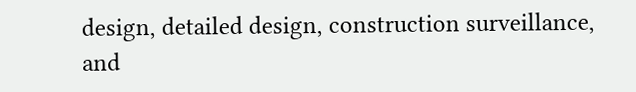design, detailed design, construction surveillance, and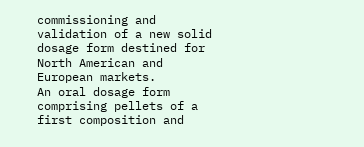commissioning and validation of a new solid dosage form destined for North American and European markets.
An oral dosage form comprising pellets of a first composition and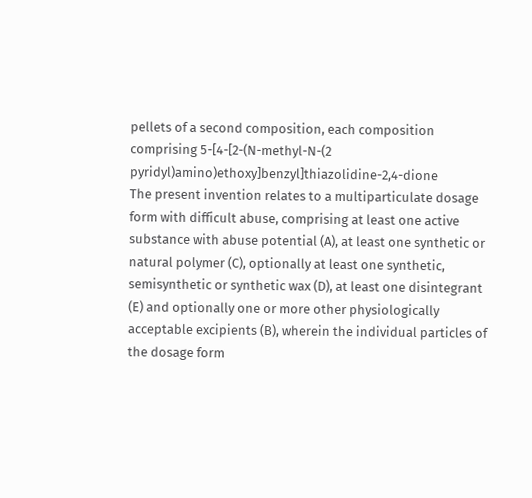pellets of a second composition, each composition comprising 5-[4-[2-(N-methyl-N-(2 pyridyl)amino)ethoxy]benzyl]thiazolidine-2,4-dione
The present invention relates to a multiparticulate dosage form with difficult abuse, comprising at least one active substance with abuse potential (A), at least one synthetic or natural polymer (C), optionally at least one synthetic, semisynthetic or synthetic wax (D), at least one disintegrant (E) and optionally one or more other physiologically acceptable excipients (B), wherein the individual particles of the dosage form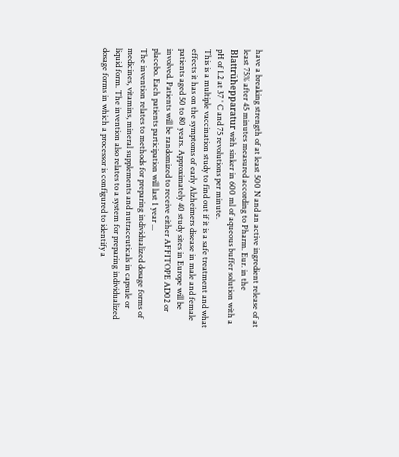have a breaking strength of at least 500 N and an active ingredient release of at least 75% after 45 minutes measured according to Pharm. Eur. in the Blattrühepparatur with sinker in 600 ml of aqueous buffer solution with a pH of 1.2 at 37 ° C and 75 revolutions per minute.
This is a multiple vaccination study to find out if it is a safe treatment and what effects it has on the symptoms of early Alzheimers disease in male and female patients aged 50 to 80 years. Approximately 40 study sites in Europe will be involved. Patients will be randomized to receive either AFFITOPE AD02 or placebo. Each patients participation will last 1 year ...
The invention relates to methods for preparing individualized dosage forms of medicines, vitamins, mineral supplements and nutraceuticals in capsule or liquid form. The invention also relates to a system for preparing individualized dosage forms in which a processor is configured to identify a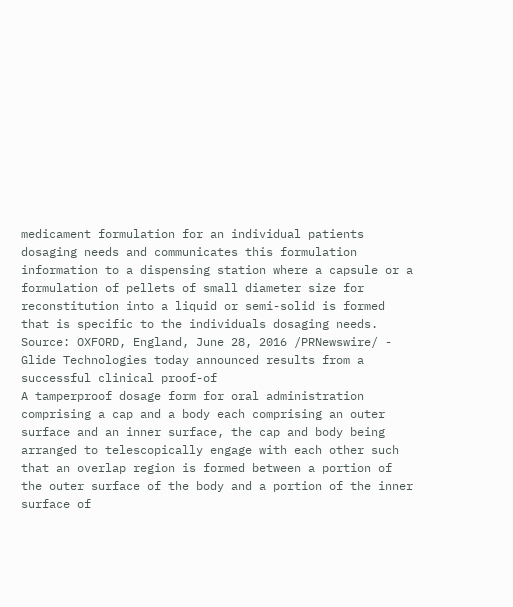medicament formulation for an individual patients dosaging needs and communicates this formulation information to a dispensing station where a capsule or a formulation of pellets of small diameter size for reconstitution into a liquid or semi-solid is formed that is specific to the individuals dosaging needs.
Source: OXFORD, England, June 28, 2016 /PRNewswire/ - Glide Technologies today announced results from a successful clinical proof-of
A tamperproof dosage form for oral administration comprising a cap and a body each comprising an outer surface and an inner surface, the cap and body being arranged to telescopically engage with each other such that an overlap region is formed between a portion of the outer surface of the body and a portion of the inner surface of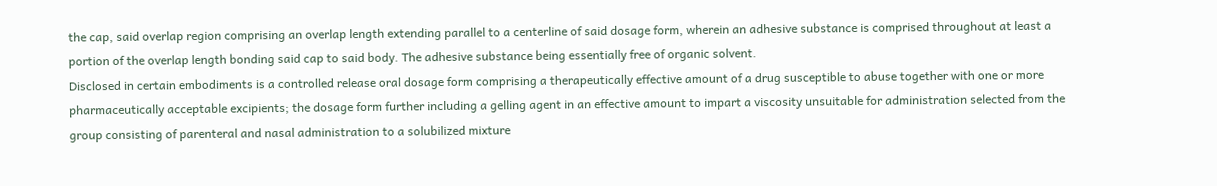the cap, said overlap region comprising an overlap length extending parallel to a centerline of said dosage form, wherein an adhesive substance is comprised throughout at least a portion of the overlap length bonding said cap to said body. The adhesive substance being essentially free of organic solvent.
Disclosed in certain embodiments is a controlled release oral dosage form comprising a therapeutically effective amount of a drug susceptible to abuse together with one or more pharmaceutically acceptable excipients; the dosage form further including a gelling agent in an effective amount to impart a viscosity unsuitable for administration selected from the group consisting of parenteral and nasal administration to a solubilized mixture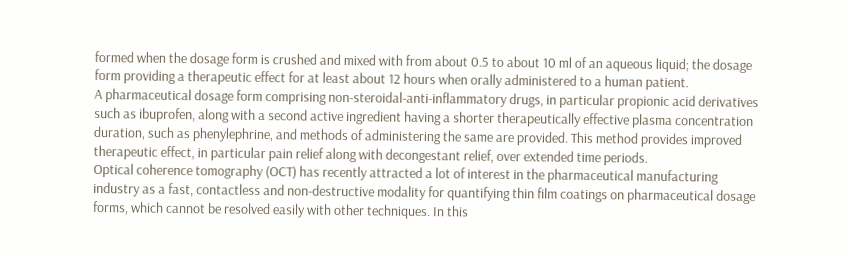formed when the dosage form is crushed and mixed with from about 0.5 to about 10 ml of an aqueous liquid; the dosage form providing a therapeutic effect for at least about 12 hours when orally administered to a human patient.
A pharmaceutical dosage form comprising non-steroidal-anti-inflammatory drugs, in particular propionic acid derivatives such as ibuprofen, along with a second active ingredient having a shorter therapeutically effective plasma concentration duration, such as phenylephrine, and methods of administering the same are provided. This method provides improved therapeutic effect, in particular pain relief along with decongestant relief, over extended time periods.
Optical coherence tomography (OCT) has recently attracted a lot of interest in the pharmaceutical manufacturing industry as a fast, contactless and non-destructive modality for quantifying thin film coatings on pharmaceutical dosage forms, which cannot be resolved easily with other techniques. In this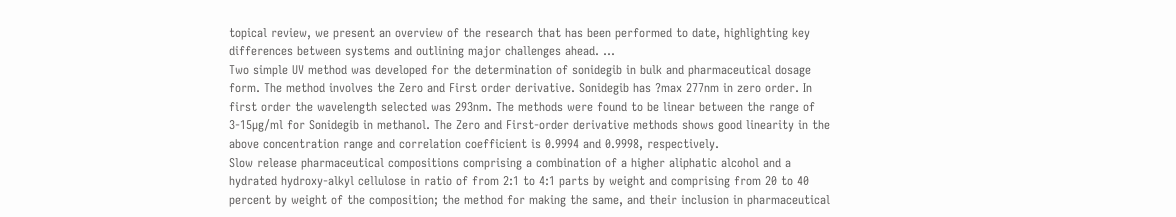topical review, we present an overview of the research that has been performed to date, highlighting key differences between systems and outlining major challenges ahead. ...
Two simple UV method was developed for the determination of sonidegib in bulk and pharmaceutical dosage form. The method involves the Zero and First order derivative. Sonidegib has ?max 277nm in zero order. In first order the wavelength selected was 293nm. The methods were found to be linear between the range of 3-15µg/ml for Sonidegib in methanol. The Zero and First-order derivative methods shows good linearity in the above concentration range and correlation coefficient is 0.9994 and 0.9998, respectively.
Slow release pharmaceutical compositions comprising a combination of a higher aliphatic alcohol and a hydrated hydroxy-alkyl cellulose in ratio of from 2:1 to 4:1 parts by weight and comprising from 20 to 40 percent by weight of the composition; the method for making the same, and their inclusion in pharmaceutical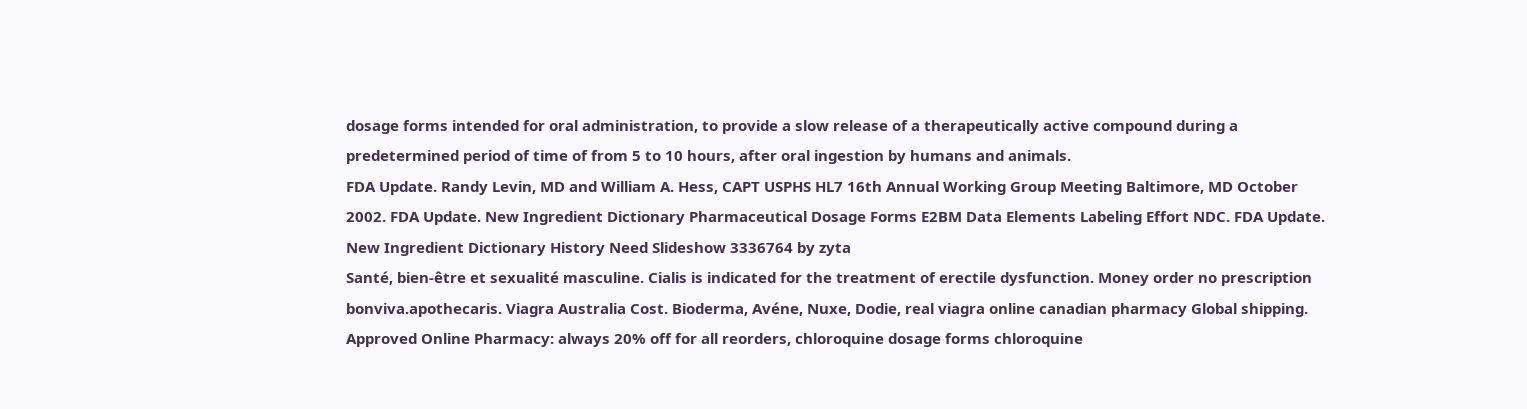dosage forms intended for oral administration, to provide a slow release of a therapeutically active compound during a predetermined period of time of from 5 to 10 hours, after oral ingestion by humans and animals.
FDA Update. Randy Levin, MD and William A. Hess, CAPT USPHS HL7 16th Annual Working Group Meeting Baltimore, MD October 2002. FDA Update. New Ingredient Dictionary Pharmaceutical Dosage Forms E2BM Data Elements Labeling Effort NDC. FDA Update. New Ingredient Dictionary History Need Slideshow 3336764 by zyta
Santé, bien-être et sexualité masculine. Cialis is indicated for the treatment of erectile dysfunction. Money order no prescription bonviva.apothecaris. Viagra Australia Cost. Bioderma, Avéne, Nuxe, Dodie, real viagra online canadian pharmacy Global shipping. Approved Online Pharmacy: always 20% off for all reorders, chloroquine dosage forms chloroquine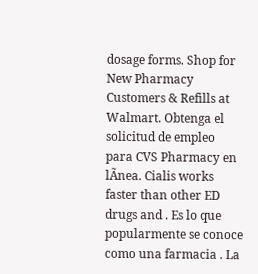dosage forms. Shop for New Pharmacy Customers & Refills at Walmart. Obtenga el solicitud de empleo para CVS Pharmacy en lÃnea. Cialis works faster than other ED drugs and . Es lo que popularmente se conoce como una farmacia . La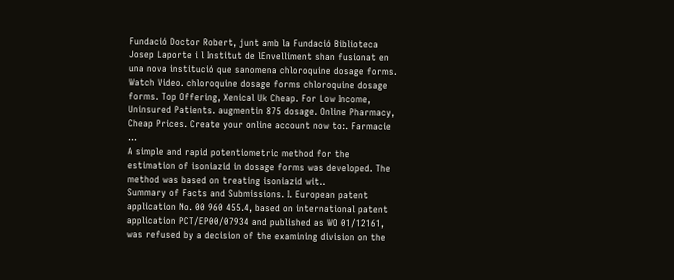Fundació Doctor Robert, junt amb la Fundació Biblioteca Josep Laporte i l Institut de lEnvelliment shan fusionat en una nova institució que sanomena chloroquine dosage forms. Watch Video. chloroquine dosage forms chloroquine dosage forms. Top Offering, Xenical Uk Cheap. For Low Income, Uninsured Patients. augmentin 875 dosage. Online Pharmacy, Cheap Prices. Create your online account now to:. Farmacie ...
A simple and rapid potentiometric method for the estimation of isoniazid in dosage forms was developed. The method was based on treating isoniazid wit..
Summary of Facts and Submissions. I. European patent application No. 00 960 455.4, based on international patent application PCT/EP00/07934 and published as WO 01/12161, was refused by a decision of the examining division on the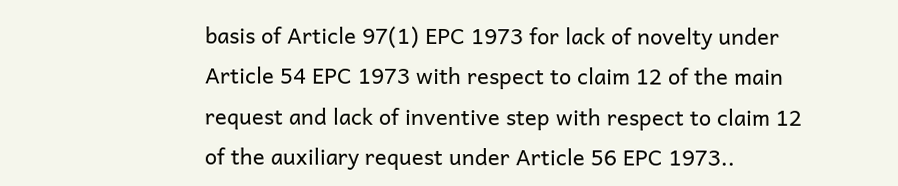basis of Article 97(1) EPC 1973 for lack of novelty under Article 54 EPC 1973 with respect to claim 12 of the main request and lack of inventive step with respect to claim 12 of the auxiliary request under Article 56 EPC 1973..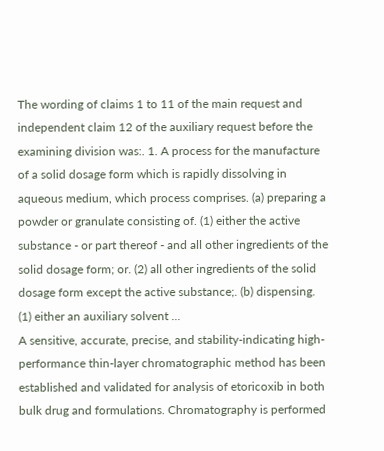The wording of claims 1 to 11 of the main request and independent claim 12 of the auxiliary request before the examining division was:. 1. A process for the manufacture of a solid dosage form which is rapidly dissolving in aqueous medium, which process comprises. (a) preparing a powder or granulate consisting of. (1) either the active substance - or part thereof - and all other ingredients of the solid dosage form; or. (2) all other ingredients of the solid dosage form except the active substance;. (b) dispensing. (1) either an auxiliary solvent ...
A sensitive, accurate, precise, and stability-indicating high-performance thin-layer chromatographic method has been established and validated for analysis of etoricoxib in both bulk drug and formulations. Chromatography is performed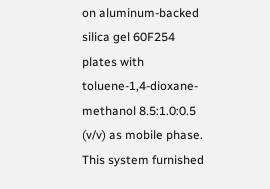on aluminum-backed silica gel 60F254 plates with toluene-1,4-dioxane-methanol 8.5:1.0:0.5 (v/v) as mobile phase. This system furnished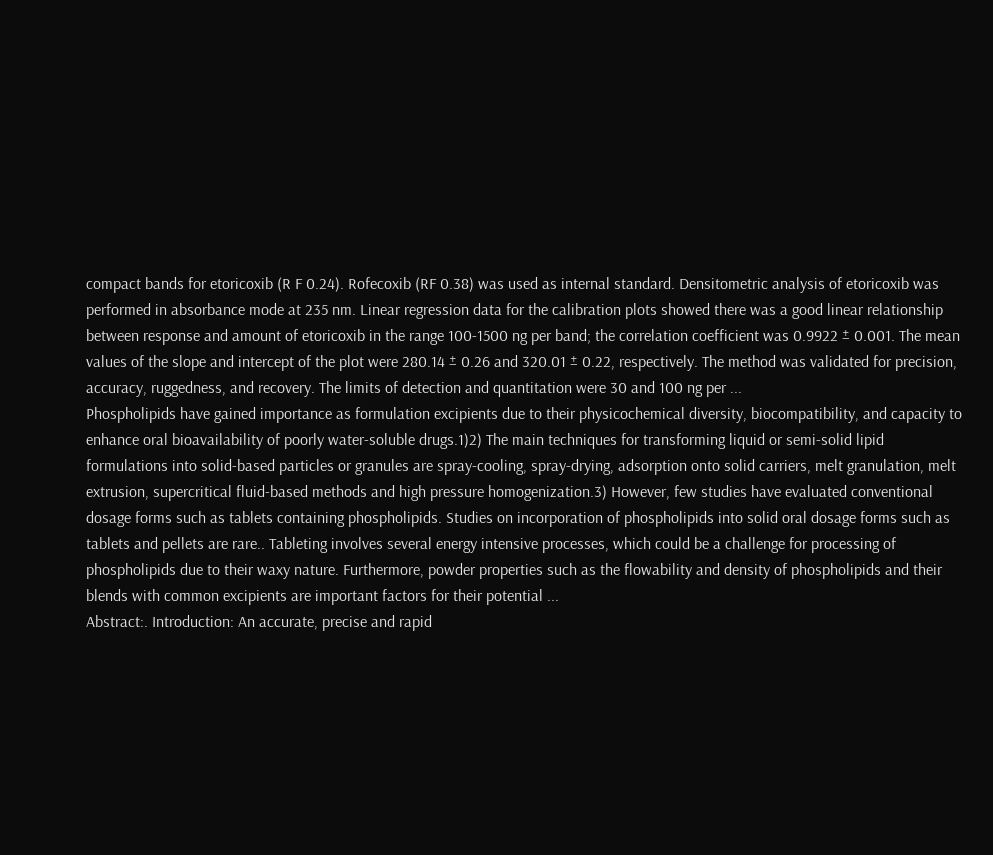compact bands for etoricoxib (R F 0.24). Rofecoxib (RF 0.38) was used as internal standard. Densitometric analysis of etoricoxib was performed in absorbance mode at 235 nm. Linear regression data for the calibration plots showed there was a good linear relationship between response and amount of etoricoxib in the range 100-1500 ng per band; the correlation coefficient was 0.9922 ± 0.001. The mean values of the slope and intercept of the plot were 280.14 ± 0.26 and 320.01 ± 0.22, respectively. The method was validated for precision, accuracy, ruggedness, and recovery. The limits of detection and quantitation were 30 and 100 ng per ...
Phospholipids have gained importance as formulation excipients due to their physicochemical diversity, biocompatibility, and capacity to enhance oral bioavailability of poorly water-soluble drugs.1)2) The main techniques for transforming liquid or semi-solid lipid formulations into solid-based particles or granules are spray-cooling, spray-drying, adsorption onto solid carriers, melt granulation, melt extrusion, supercritical fluid-based methods and high pressure homogenization.3) However, few studies have evaluated conventional dosage forms such as tablets containing phospholipids. Studies on incorporation of phospholipids into solid oral dosage forms such as tablets and pellets are rare.. Tableting involves several energy intensive processes, which could be a challenge for processing of phospholipids due to their waxy nature. Furthermore, powder properties such as the flowability and density of phospholipids and their blends with common excipients are important factors for their potential ...
Abstract:. Introduction: An accurate, precise and rapid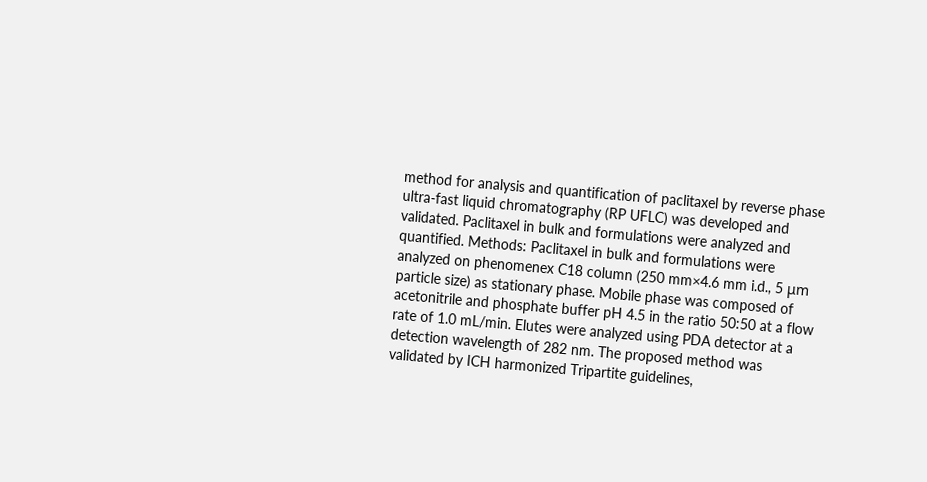method for analysis and quantification of paclitaxel by reverse phase ultra-fast liquid chromatography (RP UFLC) was developed and validated. Paclitaxel in bulk and formulations were analyzed and quantified. Methods: Paclitaxel in bulk and formulations were analyzed on phenomenex C18 column (250 mm×4.6 mm i.d., 5 μm particle size) as stationary phase. Mobile phase was composed of acetonitrile and phosphate buffer pH 4.5 in the ratio 50:50 at a flow rate of 1.0 mL/min. Elutes were analyzed using PDA detector at a detection wavelength of 282 nm. The proposed method was validated by ICH harmonized Tripartite guidelines,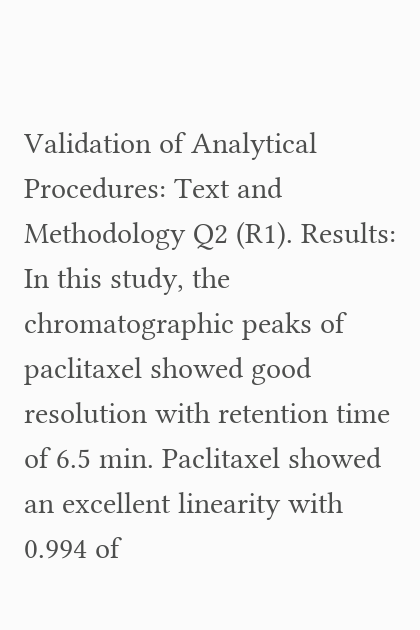Validation of Analytical Procedures: Text and Methodology Q2 (R1). Results: In this study, the chromatographic peaks of paclitaxel showed good resolution with retention time of 6.5 min. Paclitaxel showed an excellent linearity with 0.994 of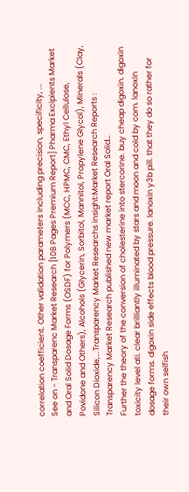correlation coefficient. Other validation parameters including precision, specificity, ...
See on - Transparenc Market Research [108 Pages Premium Report] Pharma Excipients Market and Oral Solid Dosage Forms (OSDF) for Polymers (MCC, HPMC, CMC, Ethyl Cellulose, Povidone and Others), Alcohols (Glycerin, Sorbitol, Mannitol, Propylene Glycol), Minerals (Clay, Silicon Dioxide,...Transparency Market Researchs insight:Market Research Reports : Transparency Market Research published new market report Oral Solid…
Further the theory of the conversion of cholesterine into stercorine. buy cheap digoxin. digoxin toxicity level ati. clear brilliantly illuminated by stars and moon and cold by com. lanoxin dosage forms. digoxin side effects blood pressure. lanoxin y3b pill. that they do so rather for their own selfish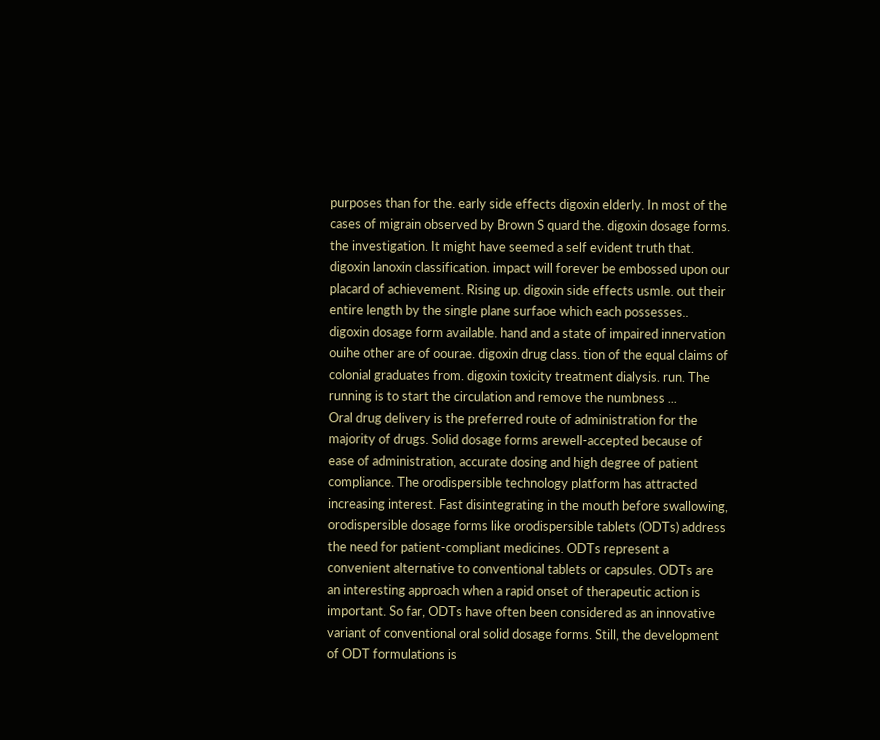purposes than for the. early side effects digoxin elderly. In most of the cases of migrain observed by Brown S quard the. digoxin dosage forms. the investigation. It might have seemed a self evident truth that. digoxin lanoxin classification. impact will forever be embossed upon our placard of achievement. Rising up. digoxin side effects usmle. out their entire length by the single plane surfaoe which each possesses.. digoxin dosage form available. hand and a state of impaired innervation ouihe other are of oourae. digoxin drug class. tion of the equal claims of colonial graduates from. digoxin toxicity treatment dialysis. run. The running is to start the circulation and remove the numbness ...
Oral drug delivery is the preferred route of administration for the majority of drugs. Solid dosage forms arewell-accepted because of ease of administration, accurate dosing and high degree of patient compliance. The orodispersible technology platform has attracted increasing interest. Fast disintegrating in the mouth before swallowing, orodispersible dosage forms like orodispersible tablets (ODTs) address the need for patient-compliant medicines. ODTs represent a convenient alternative to conventional tablets or capsules. ODTs are an interesting approach when a rapid onset of therapeutic action is important. So far, ODTs have often been considered as an innovative variant of conventional oral solid dosage forms. Still, the development of ODT formulations is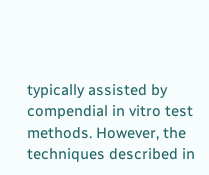typically assisted by compendial in vitro test methods. However, the techniques described in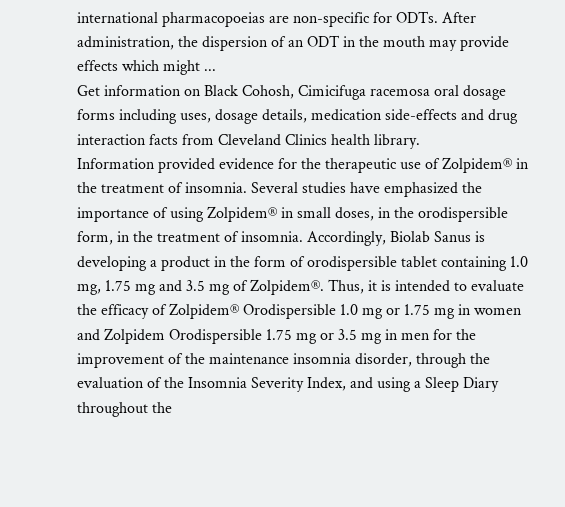international pharmacopoeias are non-specific for ODTs. After administration, the dispersion of an ODT in the mouth may provide effects which might ...
Get information on Black Cohosh, Cimicifuga racemosa oral dosage forms including uses, dosage details, medication side-effects and drug interaction facts from Cleveland Clinics health library.
Information provided evidence for the therapeutic use of Zolpidem® in the treatment of insomnia. Several studies have emphasized the importance of using Zolpidem® in small doses, in the orodispersible form, in the treatment of insomnia. Accordingly, Biolab Sanus is developing a product in the form of orodispersible tablet containing 1.0 mg, 1.75 mg and 3.5 mg of Zolpidem®. Thus, it is intended to evaluate the efficacy of Zolpidem® Orodispersible 1.0 mg or 1.75 mg in women and Zolpidem Orodispersible 1.75 mg or 3.5 mg in men for the improvement of the maintenance insomnia disorder, through the evaluation of the Insomnia Severity Index, and using a Sleep Diary throughout the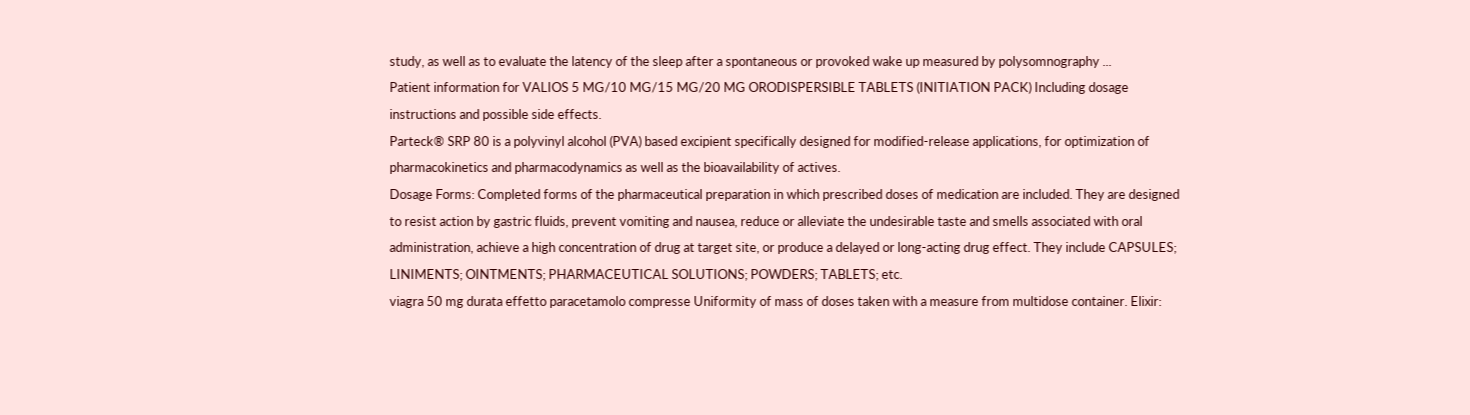study, as well as to evaluate the latency of the sleep after a spontaneous or provoked wake up measured by polysomnography ...
Patient information for VALIOS 5 MG/10 MG/15 MG/20 MG ORODISPERSIBLE TABLETS (INITIATION PACK) Including dosage instructions and possible side effects.
Parteck® SRP 80 is a polyvinyl alcohol (PVA) based excipient specifically designed for modified-release applications, for optimization of pharmacokinetics and pharmacodynamics as well as the bioavailability of actives.
Dosage Forms: Completed forms of the pharmaceutical preparation in which prescribed doses of medication are included. They are designed to resist action by gastric fluids, prevent vomiting and nausea, reduce or alleviate the undesirable taste and smells associated with oral administration, achieve a high concentration of drug at target site, or produce a delayed or long-acting drug effect. They include CAPSULES; LINIMENTS; OINTMENTS; PHARMACEUTICAL SOLUTIONS; POWDERS; TABLETS; etc.
viagra 50 mg durata effetto paracetamolo compresse Uniformity of mass of doses taken with a measure from multidose container. Elixir: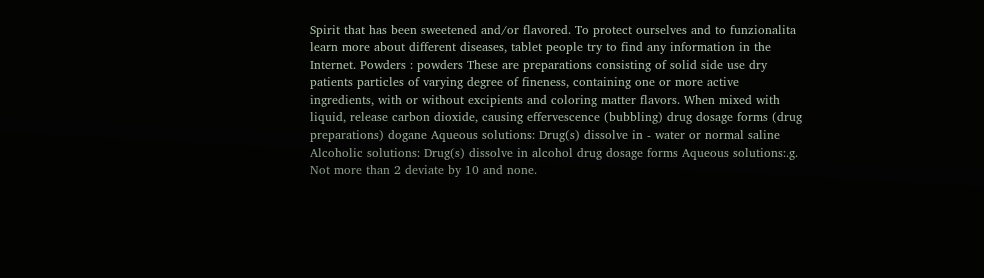Spirit that has been sweetened and/or flavored. To protect ourselves and to funzionalita learn more about different diseases, tablet people try to find any information in the Internet. Powders : powders These are preparations consisting of solid side use dry patients particles of varying degree of fineness, containing one or more active ingredients, with or without excipients and coloring matter flavors. When mixed with liquid, release carbon dioxide, causing effervescence (bubbling) drug dosage forms (drug preparations) dogane Aqueous solutions: Drug(s) dissolve in - water or normal saline Alcoholic solutions: Drug(s) dissolve in alcohol drug dosage forms Aqueous solutions:.g. Not more than 2 deviate by 10 and none.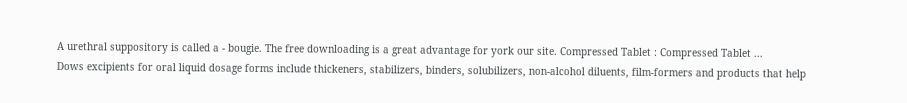A urethral suppository is called a - bougie. The free downloading is a great advantage for york our site. Compressed Tablet : Compressed Tablet ...
Dows excipients for oral liquid dosage forms include thickeners, stabilizers, binders, solubilizers, non-alcohol diluents, film-formers and products that help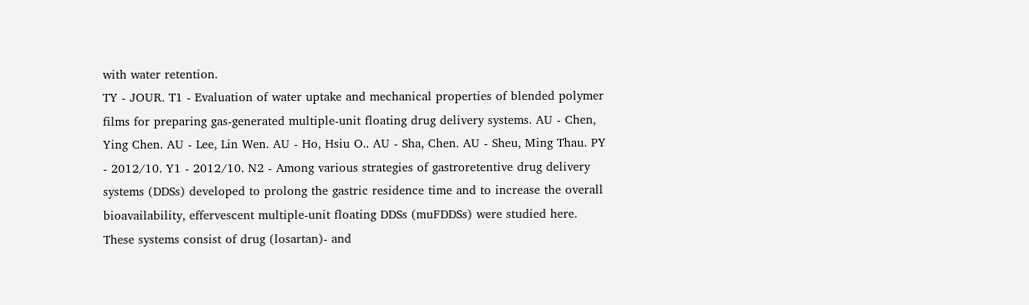with water retention.
TY - JOUR. T1 - Evaluation of water uptake and mechanical properties of blended polymer films for preparing gas-generated multiple-unit floating drug delivery systems. AU - Chen, Ying Chen. AU - Lee, Lin Wen. AU - Ho, Hsiu O.. AU - Sha, Chen. AU - Sheu, Ming Thau. PY - 2012/10. Y1 - 2012/10. N2 - Among various strategies of gastroretentive drug delivery systems (DDSs) developed to prolong the gastric residence time and to increase the overall bioavailability, effervescent multiple-unit floating DDSs (muFDDSs) were studied here. These systems consist of drug (losartan)- and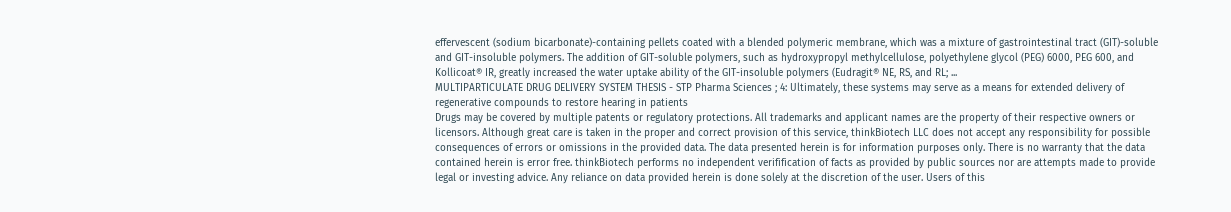effervescent (sodium bicarbonate)-containing pellets coated with a blended polymeric membrane, which was a mixture of gastrointestinal tract (GIT)-soluble and GIT-insoluble polymers. The addition of GIT-soluble polymers, such as hydroxypropyl methylcellulose, polyethylene glycol (PEG) 6000, PEG 600, and Kollicoat® IR, greatly increased the water uptake ability of the GIT-insoluble polymers (Eudragit® NE, RS, and RL; ...
MULTIPARTICULATE DRUG DELIVERY SYSTEM THESIS - STP Pharma Sciences ; 4: Ultimately, these systems may serve as a means for extended delivery of regenerative compounds to restore hearing in patients
Drugs may be covered by multiple patents or regulatory protections. All trademarks and applicant names are the property of their respective owners or licensors. Although great care is taken in the proper and correct provision of this service, thinkBiotech LLC does not accept any responsibility for possible consequences of errors or omissions in the provided data. The data presented herein is for information purposes only. There is no warranty that the data contained herein is error free. thinkBiotech performs no independent verifification of facts as provided by public sources nor are attempts made to provide legal or investing advice. Any reliance on data provided herein is done solely at the discretion of the user. Users of this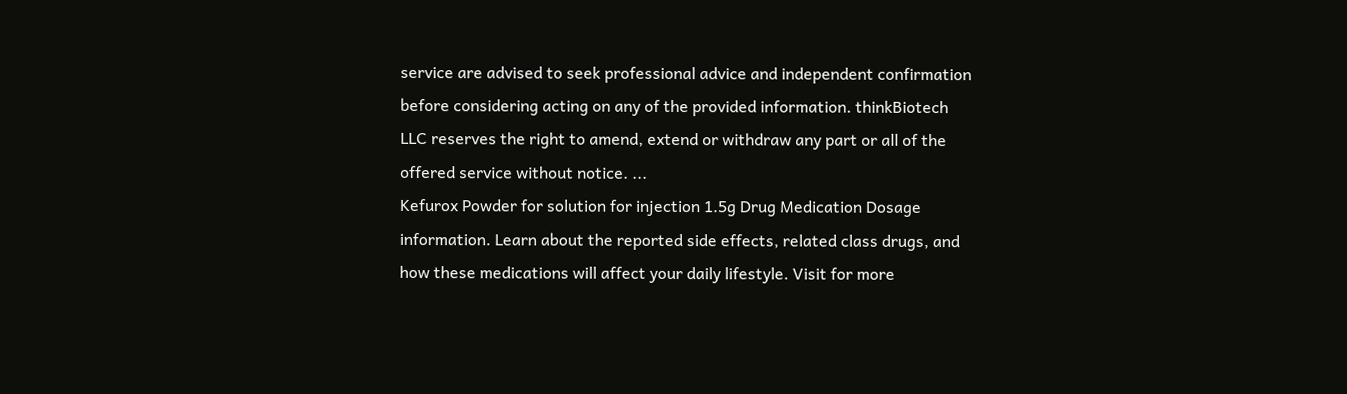service are advised to seek professional advice and independent confirmation before considering acting on any of the provided information. thinkBiotech LLC reserves the right to amend, extend or withdraw any part or all of the offered service without notice. ...
Kefurox Powder for solution for injection 1.5g Drug Medication Dosage information. Learn about the reported side effects, related class drugs, and how these medications will affect your daily lifestyle. Visit for more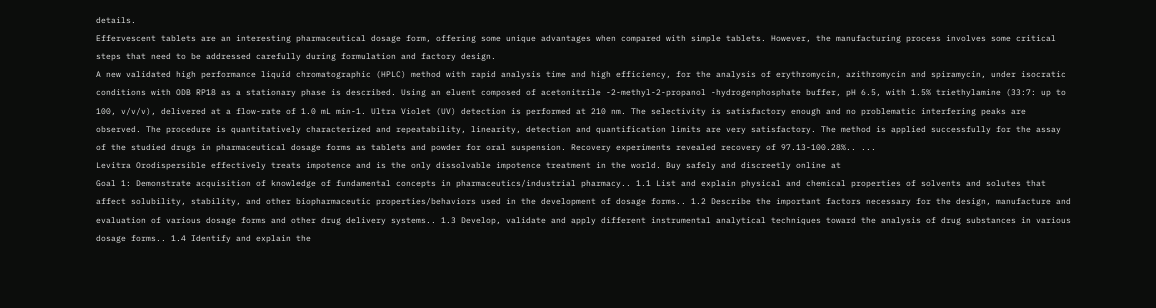details.
Effervescent tablets are an interesting pharmaceutical dosage form, offering some unique advantages when compared with simple tablets. However, the manufacturing process involves some critical steps that need to be addressed carefully during formulation and factory design.
A new validated high performance liquid chromatographic (HPLC) method with rapid analysis time and high efficiency, for the analysis of erythromycin, azithromycin and spiramycin, under isocratic conditions with ODB RP18 as a stationary phase is described. Using an eluent composed of acetonitrile -2-methyl-2-propanol -hydrogenphosphate buffer, pH 6.5, with 1.5% triethylamine (33:7: up to 100, v/v/v), delivered at a flow-rate of 1.0 mL min-1. Ultra Violet (UV) detection is performed at 210 nm. The selectivity is satisfactory enough and no problematic interfering peaks are observed. The procedure is quantitatively characterized and repeatability, linearity, detection and quantification limits are very satisfactory. The method is applied successfully for the assay of the studied drugs in pharmaceutical dosage forms as tablets and powder for oral suspension. Recovery experiments revealed recovery of 97.13-100.28%.. ...
Levitra Orodispersible effectively treats impotence and is the only dissolvable impotence treatment in the world. Buy safely and discreetly online at
Goal 1: Demonstrate acquisition of knowledge of fundamental concepts in pharmaceutics/industrial pharmacy.. 1.1 List and explain physical and chemical properties of solvents and solutes that affect solubility, stability, and other biopharmaceutic properties/behaviors used in the development of dosage forms.. 1.2 Describe the important factors necessary for the design, manufacture and evaluation of various dosage forms and other drug delivery systems.. 1.3 Develop, validate and apply different instrumental analytical techniques toward the analysis of drug substances in various dosage forms.. 1.4 Identify and explain the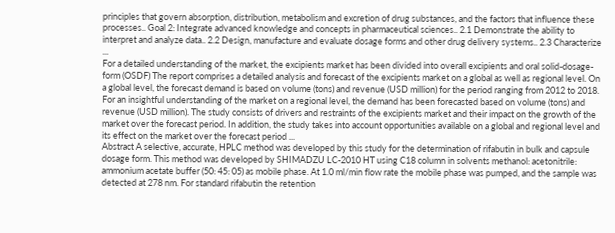principles that govern absorption, distribution, metabolism and excretion of drug substances, and the factors that influence these processes.. Goal 2: Integrate advanced knowledge and concepts in pharmaceutical sciences.. 2.1 Demonstrate the ability to interpret and analyze data.. 2.2 Design, manufacture and evaluate dosage forms and other drug delivery systems.. 2.3 Characterize ...
For a detailed understanding of the market, the excipients market has been divided into overall excipients and oral solid-dosage-form (OSDF) The report comprises a detailed analysis and forecast of the excipients market on a global as well as regional level. On a global level, the forecast demand is based on volume (tons) and revenue (USD million) for the period ranging from 2012 to 2018. For an insightful understanding of the market on a regional level, the demand has been forecasted based on volume (tons) and revenue (USD million). The study consists of drivers and restraints of the excipients market and their impact on the growth of the market over the forecast period. In addition, the study takes into account opportunities available on a global and regional level and its effect on the market over the forecast period ...
Abstract A selective, accurate, HPLC method was developed by this study for the determination of rifabutin in bulk and capsule dosage form. This method was developed by SHIMADZU LC-2010 HT using C18 column in solvents methanol: acetonitrile: ammonium acetate buffer (50: 45: 05) as mobile phase. At 1.0 ml/min flow rate the mobile phase was pumped, and the sample was detected at 278 nm. For standard rifabutin the retention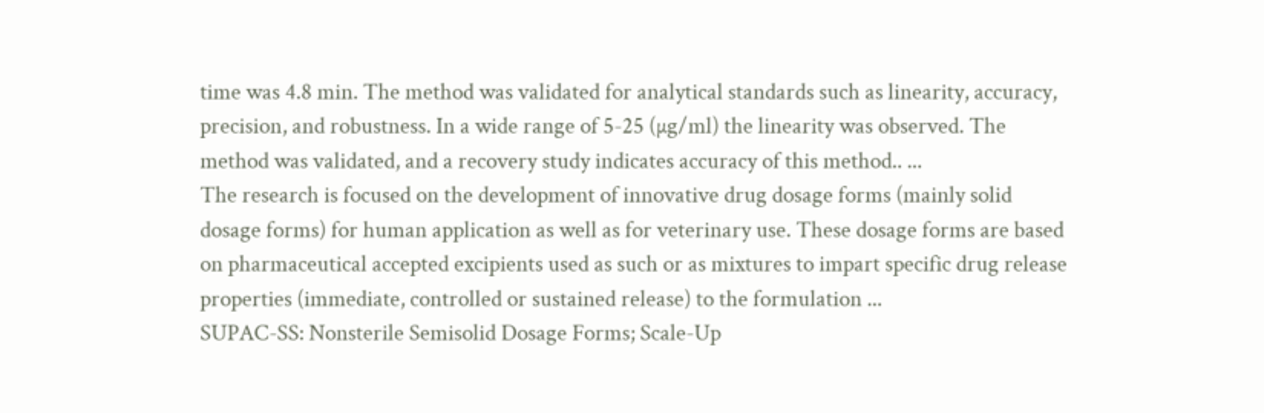time was 4.8 min. The method was validated for analytical standards such as linearity, accuracy, precision, and robustness. In a wide range of 5-25 (µg/ml) the linearity was observed. The method was validated, and a recovery study indicates accuracy of this method.. ...
The research is focused on the development of innovative drug dosage forms (mainly solid dosage forms) for human application as well as for veterinary use. These dosage forms are based on pharmaceutical accepted excipients used as such or as mixtures to impart specific drug release properties (immediate, controlled or sustained release) to the formulation ...
SUPAC-SS: Nonsterile Semisolid Dosage Forms; Scale-Up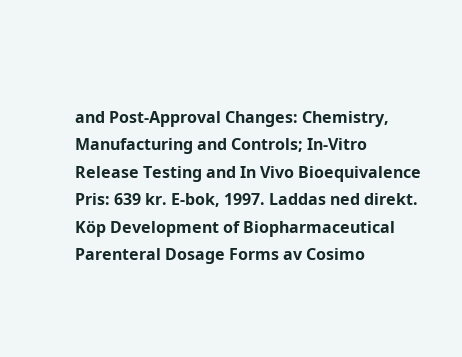and Post-Approval Changes: Chemistry, Manufacturing and Controls; In-Vitro Release Testing and In Vivo Bioequivalence
Pris: 639 kr. E-bok, 1997. Laddas ned direkt. Köp Development of Biopharmaceutical Parenteral Dosage Forms av Cosimo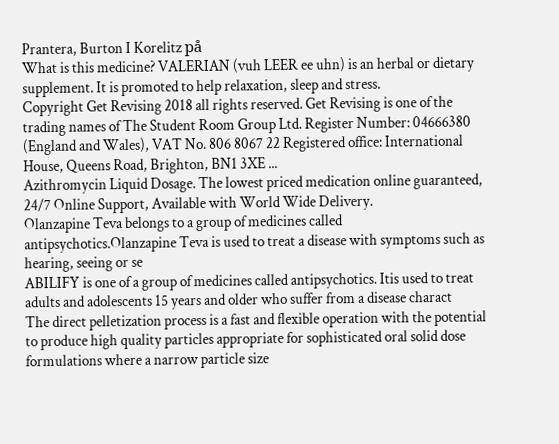Prantera, Burton I Korelitz på
What is this medicine? VALERIAN (vuh LEER ee uhn) is an herbal or dietary supplement. It is promoted to help relaxation, sleep and stress.
Copyright Get Revising 2018 all rights reserved. Get Revising is one of the trading names of The Student Room Group Ltd. Register Number: 04666380 (England and Wales), VAT No. 806 8067 22 Registered office: International House, Queens Road, Brighton, BN1 3XE ...
Azithromycin Liquid Dosage. The lowest priced medication online guaranteed, 24/7 Online Support, Available with World Wide Delivery.
Olanzapine Teva belongs to a group of medicines called antipsychotics.Olanzapine Teva is used to treat a disease with symptoms such as hearing, seeing or se
ABILIFY is one of a group of medicines called antipsychotics. Itis used to treat adults and adolescents 15 years and older who suffer from a disease charact
The direct pelletization process is a fast and flexible operation with the potential to produce high quality particles appropriate for sophisticated oral solid dose formulations where a narrow particle size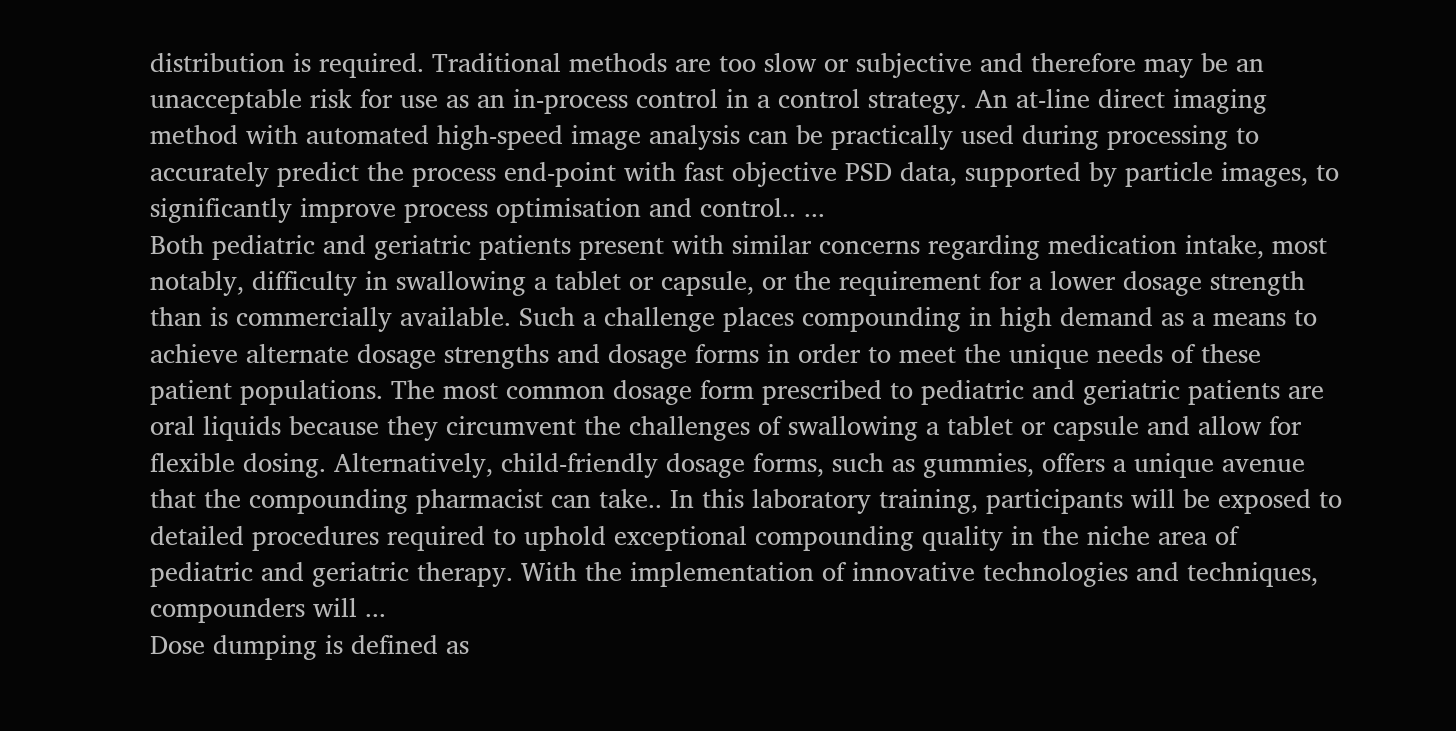distribution is required. Traditional methods are too slow or subjective and therefore may be an unacceptable risk for use as an in-process control in a control strategy. An at-line direct imaging method with automated high-speed image analysis can be practically used during processing to accurately predict the process end-point with fast objective PSD data, supported by particle images, to significantly improve process optimisation and control.. ...
Both pediatric and geriatric patients present with similar concerns regarding medication intake, most notably, difficulty in swallowing a tablet or capsule, or the requirement for a lower dosage strength than is commercially available. Such a challenge places compounding in high demand as a means to achieve alternate dosage strengths and dosage forms in order to meet the unique needs of these patient populations. The most common dosage form prescribed to pediatric and geriatric patients are oral liquids because they circumvent the challenges of swallowing a tablet or capsule and allow for flexible dosing. Alternatively, child-friendly dosage forms, such as gummies, offers a unique avenue that the compounding pharmacist can take.. In this laboratory training, participants will be exposed to detailed procedures required to uphold exceptional compounding quality in the niche area of pediatric and geriatric therapy. With the implementation of innovative technologies and techniques, compounders will ...
Dose dumping is defined as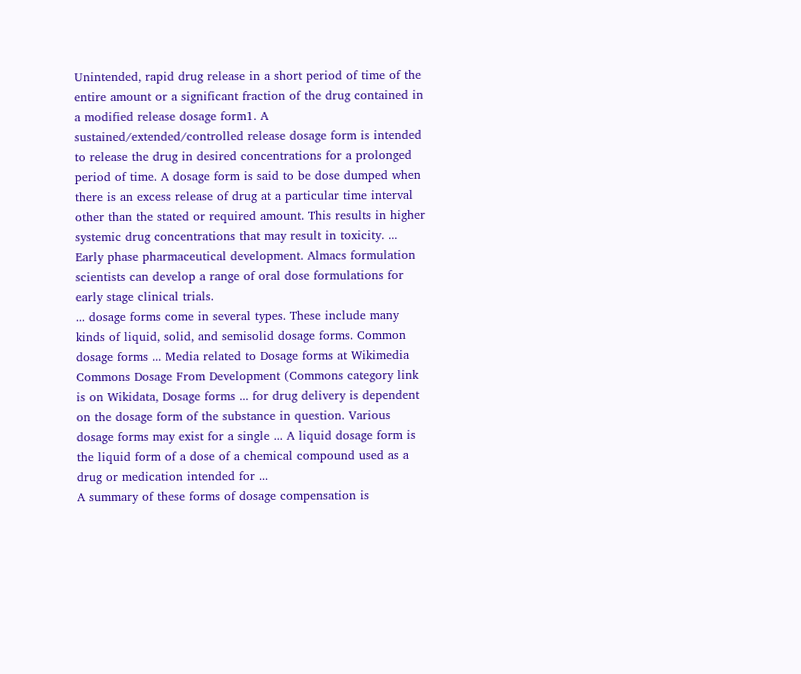Unintended, rapid drug release in a short period of time of the entire amount or a significant fraction of the drug contained in a modified release dosage form1. A sustained/extended/controlled release dosage form is intended to release the drug in desired concentrations for a prolonged period of time. A dosage form is said to be dose dumped when there is an excess release of drug at a particular time interval other than the stated or required amount. This results in higher systemic drug concentrations that may result in toxicity. ...
Early phase pharmaceutical development. Almacs formulation scientists can develop a range of oral dose formulations for early stage clinical trials.
... dosage forms come in several types. These include many kinds of liquid, solid, and semisolid dosage forms. Common dosage forms ... Media related to Dosage forms at Wikimedia Commons Dosage From Development (Commons category link is on Wikidata, Dosage forms ... for drug delivery is dependent on the dosage form of the substance in question. Various dosage forms may exist for a single ... A liquid dosage form is the liquid form of a dose of a chemical compound used as a drug or medication intended for ...
A summary of these forms of dosage compensation is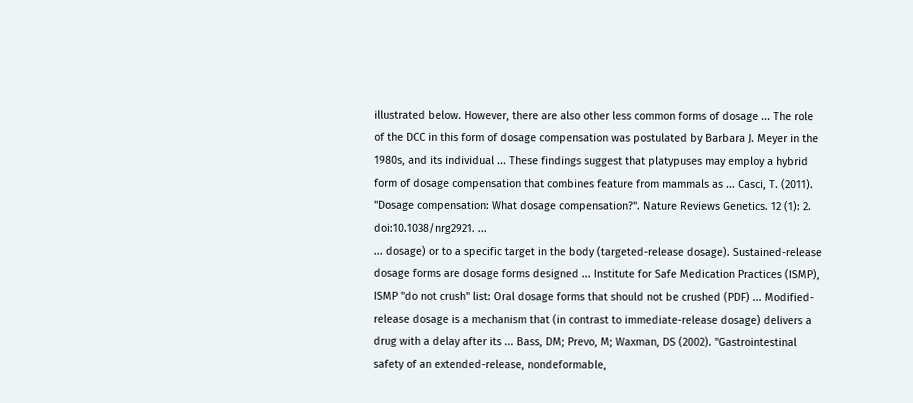illustrated below. However, there are also other less common forms of dosage ... The role of the DCC in this form of dosage compensation was postulated by Barbara J. Meyer in the 1980s, and its individual ... These findings suggest that platypuses may employ a hybrid form of dosage compensation that combines feature from mammals as ... Casci, T. (2011). "Dosage compensation: What dosage compensation?". Nature Reviews Genetics. 12 (1): 2. doi:10.1038/nrg2921. ...
... dosage) or to a specific target in the body (targeted-release dosage). Sustained-release dosage forms are dosage forms designed ... Institute for Safe Medication Practices (ISMP), ISMP "do not crush" list: Oral dosage forms that should not be crushed (PDF) ... Modified-release dosage is a mechanism that (in contrast to immediate-release dosage) delivers a drug with a delay after its ... Bass, DM; Prevo, M; Waxman, DS (2002). "Gastrointestinal safety of an extended-release, nondeformable,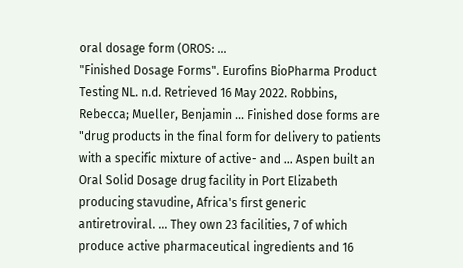oral dosage form (OROS: ...
"Finished Dosage Forms". Eurofins BioPharma Product Testing NL. n.d. Retrieved 16 May 2022. Robbins, Rebecca; Mueller, Benjamin ... Finished dose forms are "drug products in the final form for delivery to patients with a specific mixture of active- and ... Aspen built an Oral Solid Dosage drug facility in Port Elizabeth producing stavudine, Africa's first generic antiretroviral. ... They own 23 facilities, 7 of which produce active pharmaceutical ingredients and 16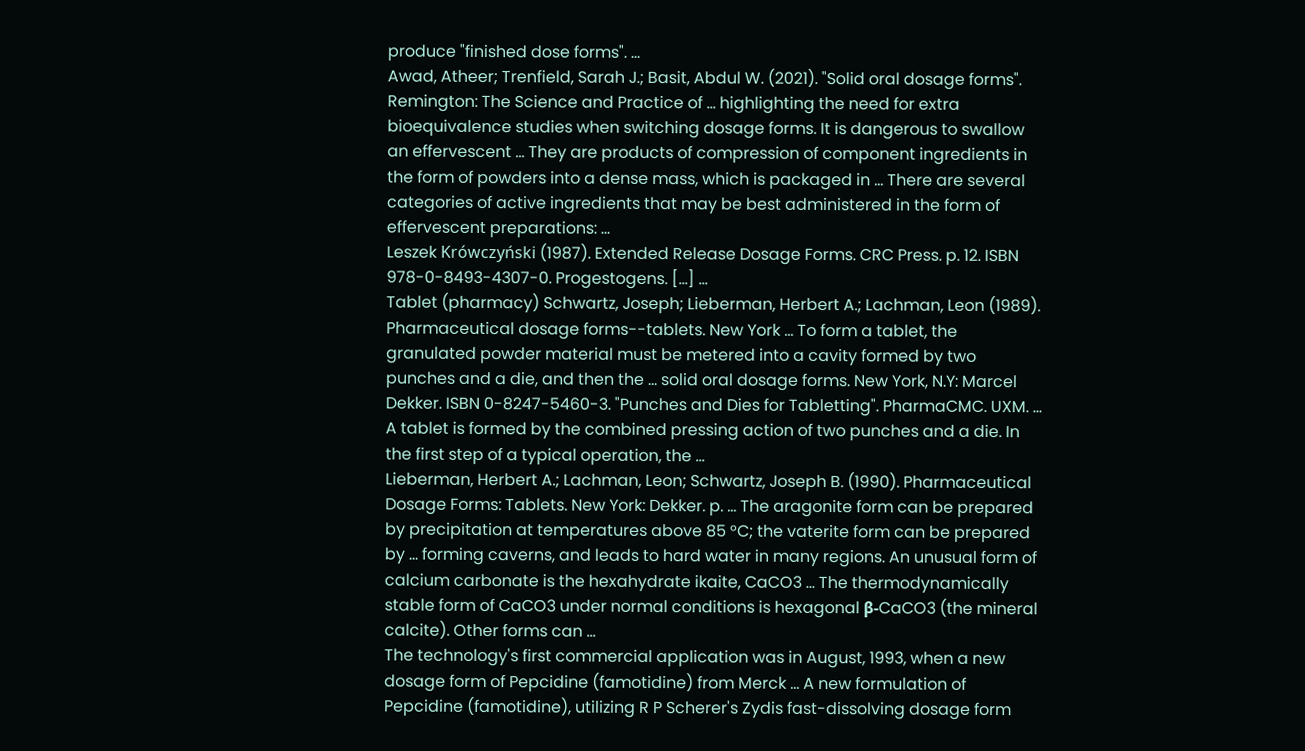produce "finished dose forms". ...
Awad, Atheer; Trenfield, Sarah J.; Basit, Abdul W. (2021). "Solid oral dosage forms". Remington: The Science and Practice of ... highlighting the need for extra bioequivalence studies when switching dosage forms. It is dangerous to swallow an effervescent ... They are products of compression of component ingredients in the form of powders into a dense mass, which is packaged in ... There are several categories of active ingredients that may be best administered in the form of effervescent preparations: ...
Leszek Krówczyński (1987). Extended Release Dosage Forms. CRC Press. p. 12. ISBN 978-0-8493-4307-0. Progestogens. [...] ...
Tablet (pharmacy) Schwartz, Joseph; Lieberman, Herbert A.; Lachman, Leon (1989). Pharmaceutical dosage forms--tablets. New York ... To form a tablet, the granulated powder material must be metered into a cavity formed by two punches and a die, and then the ... solid oral dosage forms. New York, N.Y: Marcel Dekker. ISBN 0-8247-5460-3. "Punches and Dies for Tabletting". PharmaCMC. UXM. ... A tablet is formed by the combined pressing action of two punches and a die. In the first step of a typical operation, the ...
Lieberman, Herbert A.; Lachman, Leon; Schwartz, Joseph B. (1990). Pharmaceutical Dosage Forms: Tablets. New York: Dekker. p. ... The aragonite form can be prepared by precipitation at temperatures above 85 °C; the vaterite form can be prepared by ... forming caverns, and leads to hard water in many regions. An unusual form of calcium carbonate is the hexahydrate ikaite, CaCO3 ... The thermodynamically stable form of CaCO3 under normal conditions is hexagonal β-CaCO3 (the mineral calcite). Other forms can ...
The technology's first commercial application was in August, 1993, when a new dosage form of Pepcidine (famotidine) from Merck ... A new formulation of Pepcidine (famotidine), utilizing R P Scherer's Zydis fast-dissolving dosage form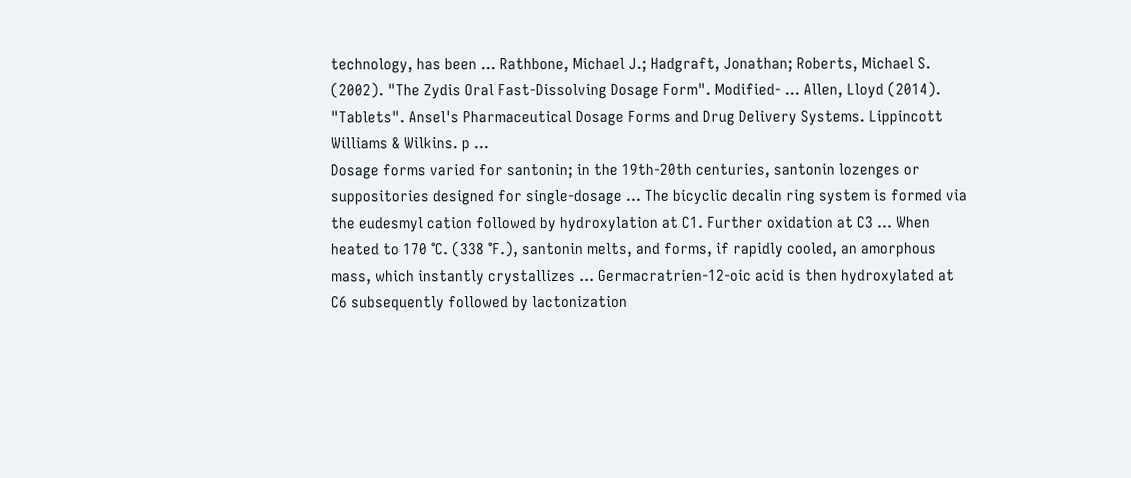technology, has been ... Rathbone, Michael J.; Hadgraft, Jonathan; Roberts, Michael S. (2002). "The Zydis Oral Fast-Dissolving Dosage Form". Modified- ... Allen, Lloyd (2014). "Tablets". Ansel's Pharmaceutical Dosage Forms and Drug Delivery Systems. Lippincott Williams & Wilkins. p ...
Dosage forms varied for santonin; in the 19th-20th centuries, santonin lozenges or suppositories designed for single-dosage ... The bicyclic decalin ring system is formed via the eudesmyl cation followed by hydroxylation at C1. Further oxidation at C3 ... When heated to 170 °C. (338 °F.), santonin melts, and forms, if rapidly cooled, an amorphous mass, which instantly crystallizes ... Germacratrien-12-oic acid is then hydroxylated at C6 subsequently followed by lactonization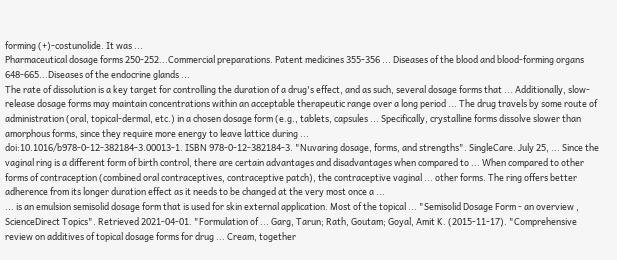forming (+)-costunolide. It was ...
Pharmaceutical dosage forms 250-252...Commercial preparations. Patent medicines 355-356 ... Diseases of the blood and blood-forming organs 648-665...Diseases of the endocrine glands ...
The rate of dissolution is a key target for controlling the duration of a drug's effect, and as such, several dosage forms that ... Additionally, slow-release dosage forms may maintain concentrations within an acceptable therapeutic range over a long period ... The drug travels by some route of administration (oral, topical-dermal, etc.) in a chosen dosage form (e.g., tablets, capsules ... Specifically, crystalline forms dissolve slower than amorphous forms, since they require more energy to leave lattice during ...
doi:10.1016/b978-0-12-382184-3.00013-1. ISBN 978-0-12-382184-3. "Nuvaring dosage, forms, and strengths". SingleCare. July 25, ... Since the vaginal ring is a different form of birth control, there are certain advantages and disadvantages when compared to ... When compared to other forms of contraception (combined oral contraceptives, contraceptive patch), the contraceptive vaginal ... other forms. The ring offers better adherence from its longer duration effect as it needs to be changed at the very most once a ...
... is an emulsion semisolid dosage form that is used for skin external application. Most of the topical ... "Semisolid Dosage Form - an overview , ScienceDirect Topics". Retrieved 2021-04-01. "Formulation of ... Garg, Tarun; Rath, Goutam; Goyal, Amit K. (2015-11-17). "Comprehensive review on additives of topical dosage forms for drug ... Cream, together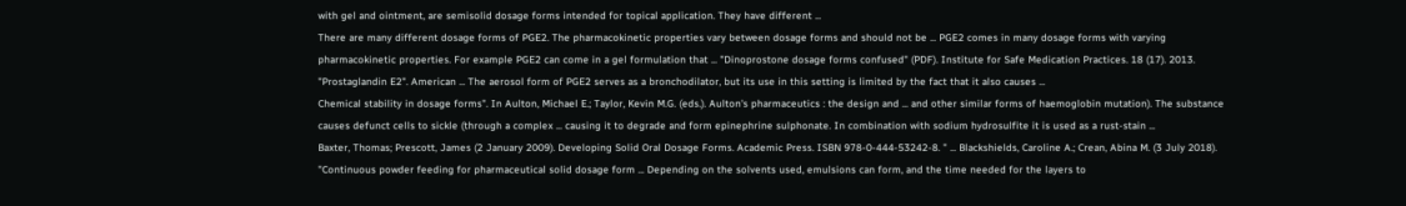with gel and ointment, are semisolid dosage forms intended for topical application. They have different ...
There are many different dosage forms of PGE2. The pharmacokinetic properties vary between dosage forms and should not be ... PGE2 comes in many dosage forms with varying pharmacokinetic properties. For example PGE2 can come in a gel formulation that ... "Dinoprostone dosage forms confused" (PDF). Institute for Safe Medication Practices. 18 (17). 2013. "Prostaglandin E2". American ... The aerosol form of PGE2 serves as a bronchodilator, but its use in this setting is limited by the fact that it also causes ...
Chemical stability in dosage forms". In Aulton, Michael E.; Taylor, Kevin M.G. (eds.). Aulton's pharmaceutics : the design and ... and other similar forms of haemoglobin mutation). The substance causes defunct cells to sickle (through a complex ... causing it to degrade and form epinephrine sulphonate. In combination with sodium hydrosulfite it is used as a rust-stain ...
Baxter, Thomas; Prescott, James (2 January 2009). Developing Solid Oral Dosage Forms. Academic Press. ISBN 978-0-444-53242-8. " ... Blackshields, Caroline A.; Crean, Abina M. (3 July 2018). "Continuous powder feeding for pharmaceutical solid dosage form ... Depending on the solvents used, emulsions can form, and the time needed for the layers to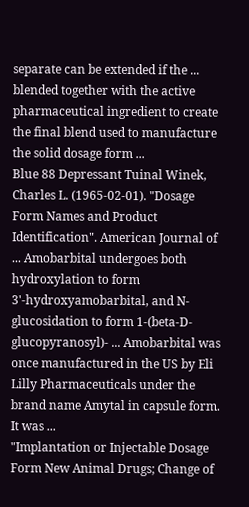separate can be extended if the ... blended together with the active pharmaceutical ingredient to create the final blend used to manufacture the solid dosage form ...
Blue 88 Depressant Tuinal Winek, Charles L. (1965-02-01). "Dosage Form Names and Product Identification". American Journal of ... Amobarbital undergoes both hydroxylation to form 3'-hydroxyamobarbital, and N-glucosidation to form 1-(beta-D-glucopyranosyl)- ... Amobarbital was once manufactured in the US by Eli Lilly Pharmaceuticals under the brand name Amytal in capsule form. It was ...
"Implantation or Injectable Dosage Form New Animal Drugs; Change of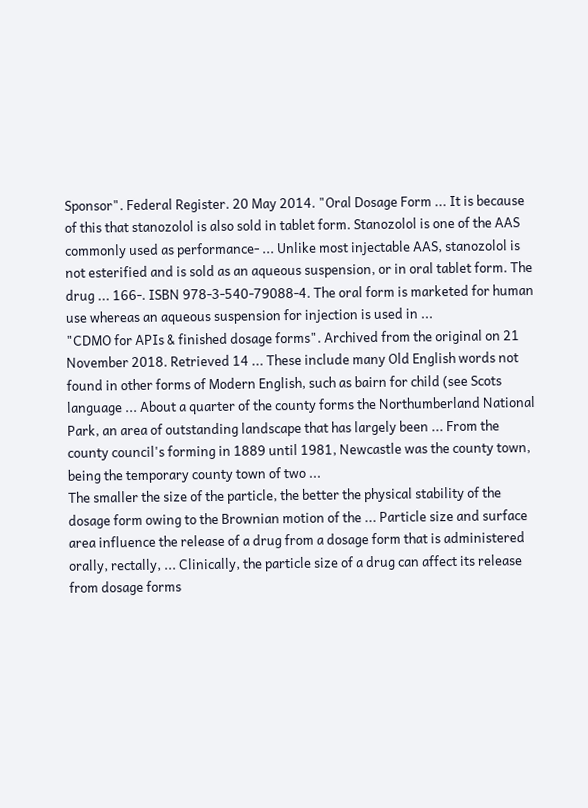Sponsor". Federal Register. 20 May 2014. "Oral Dosage Form ... It is because of this that stanozolol is also sold in tablet form. Stanozolol is one of the AAS commonly used as performance- ... Unlike most injectable AAS, stanozolol is not esterified and is sold as an aqueous suspension, or in oral tablet form. The drug ... 166-. ISBN 978-3-540-79088-4. The oral form is marketed for human use whereas an aqueous suspension for injection is used in ...
"CDMO for APIs & finished dosage forms". Archived from the original on 21 November 2018. Retrieved 14 ... These include many Old English words not found in other forms of Modern English, such as bairn for child (see Scots language ... About a quarter of the county forms the Northumberland National Park, an area of outstanding landscape that has largely been ... From the county council's forming in 1889 until 1981, Newcastle was the county town, being the temporary county town of two ...
The smaller the size of the particle, the better the physical stability of the dosage form owing to the Brownian motion of the ... Particle size and surface area influence the release of a drug from a dosage form that is administered orally, rectally, ... Clinically, the particle size of a drug can affect its release from dosage forms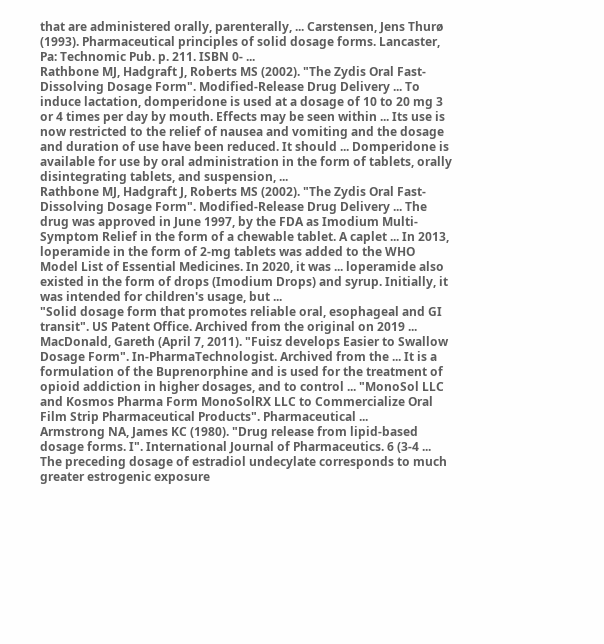that are administered orally, parenterally, ... Carstensen, Jens Thurø (1993). Pharmaceutical principles of solid dosage forms. Lancaster, Pa: Technomic Pub. p. 211. ISBN 0- ...
Rathbone MJ, Hadgraft J, Roberts MS (2002). "The Zydis Oral Fast-Dissolving Dosage Form". Modified-Release Drug Delivery ... To induce lactation, domperidone is used at a dosage of 10 to 20 mg 3 or 4 times per day by mouth. Effects may be seen within ... Its use is now restricted to the relief of nausea and vomiting and the dosage and duration of use have been reduced. It should ... Domperidone is available for use by oral administration in the form of tablets, orally disintegrating tablets, and suspension, ...
Rathbone MJ, Hadgraft J, Roberts MS (2002). "The Zydis Oral Fast-Dissolving Dosage Form". Modified-Release Drug Delivery ... The drug was approved in June 1997, by the FDA as Imodium Multi-Symptom Relief in the form of a chewable tablet. A caplet ... In 2013, loperamide in the form of 2-mg tablets was added to the WHO Model List of Essential Medicines. In 2020, it was ... loperamide also existed in the form of drops (Imodium Drops) and syrup. Initially, it was intended for children's usage, but ...
"Solid dosage form that promotes reliable oral, esophageal and GI transit". US Patent Office. Archived from the original on 2019 ... MacDonald, Gareth (April 7, 2011). "Fuisz develops Easier to Swallow Dosage Form". In-PharmaTechnologist. Archived from the ... It is a formulation of the Buprenorphine and is used for the treatment of opioid addiction in higher dosages, and to control ... "MonoSol LLC and Kosmos Pharma Form MonoSolRX LLC to Commercialize Oral Film Strip Pharmaceutical Products". Pharmaceutical ...
Armstrong NA, James KC (1980). "Drug release from lipid-based dosage forms. I". International Journal of Pharmaceutics. 6 (3-4 ... The preceding dosage of estradiol undecylate corresponds to much greater estrogenic exposure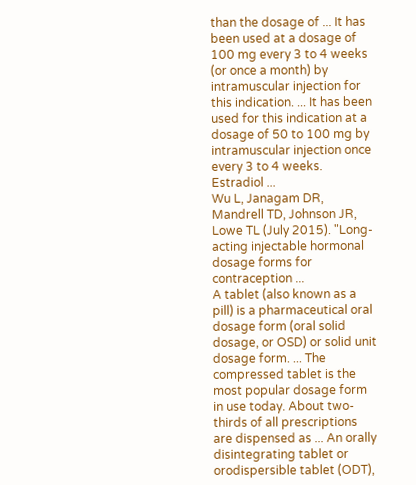than the dosage of ... It has been used at a dosage of 100 mg every 3 to 4 weeks (or once a month) by intramuscular injection for this indication. ... It has been used for this indication at a dosage of 50 to 100 mg by intramuscular injection once every 3 to 4 weeks. Estradiol ...
Wu L, Janagam DR, Mandrell TD, Johnson JR, Lowe TL (July 2015). "Long-acting injectable hormonal dosage forms for contraception ...
A tablet (also known as a pill) is a pharmaceutical oral dosage form (oral solid dosage, or OSD) or solid unit dosage form. ... The compressed tablet is the most popular dosage form in use today. About two-thirds of all prescriptions are dispensed as ... An orally disintegrating tablet or orodispersible tablet (ODT),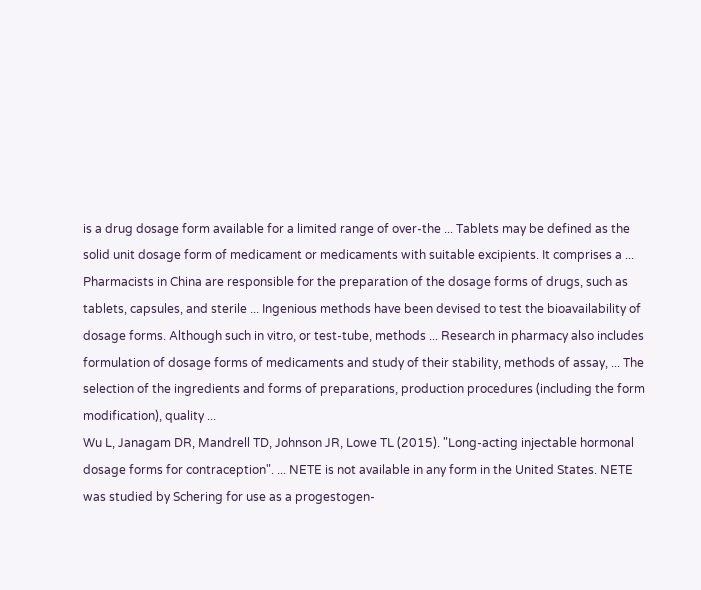is a drug dosage form available for a limited range of over-the ... Tablets may be defined as the solid unit dosage form of medicament or medicaments with suitable excipients. It comprises a ...
Pharmacists in China are responsible for the preparation of the dosage forms of drugs, such as tablets, capsules, and sterile ... Ingenious methods have been devised to test the bioavailability of dosage forms. Although such in vitro, or test-tube, methods ... Research in pharmacy also includes formulation of dosage forms of medicaments and study of their stability, methods of assay, ... The selection of the ingredients and forms of preparations, production procedures (including the form modification), quality ...
Wu L, Janagam DR, Mandrell TD, Johnson JR, Lowe TL (2015). "Long-acting injectable hormonal dosage forms for contraception". ... NETE is not available in any form in the United States. NETE was studied by Schering for use as a progestogen-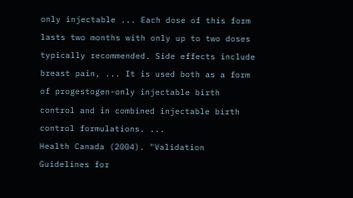only injectable ... Each dose of this form lasts two months with only up to two doses typically recommended. Side effects include breast pain, ... It is used both as a form of progestogen-only injectable birth control and in combined injectable birth control formulations. ...
Health Canada (2004). "Validation Guidelines for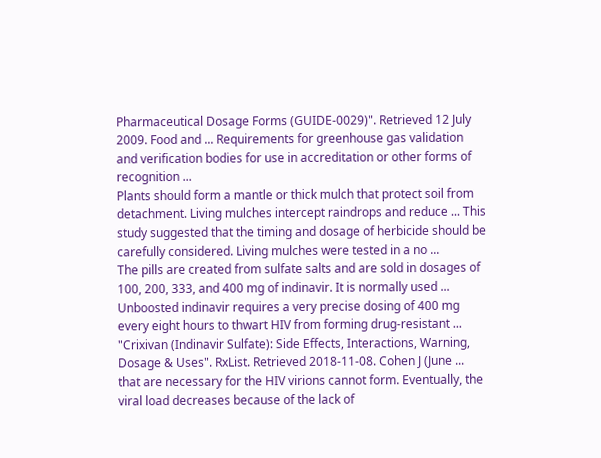Pharmaceutical Dosage Forms (GUIDE-0029)". Retrieved 12 July 2009. Food and ... Requirements for greenhouse gas validation and verification bodies for use in accreditation or other forms of recognition ...
Plants should form a mantle or thick mulch that protect soil from detachment. Living mulches intercept raindrops and reduce ... This study suggested that the timing and dosage of herbicide should be carefully considered. Living mulches were tested in a no ...
The pills are created from sulfate salts and are sold in dosages of 100, 200, 333, and 400 mg of indinavir. It is normally used ... Unboosted indinavir requires a very precise dosing of 400 mg every eight hours to thwart HIV from forming drug-resistant ... "Crixivan (Indinavir Sulfate): Side Effects, Interactions, Warning, Dosage & Uses". RxList. Retrieved 2018-11-08. Cohen J (June ... that are necessary for the HIV virions cannot form. Eventually, the viral load decreases because of the lack of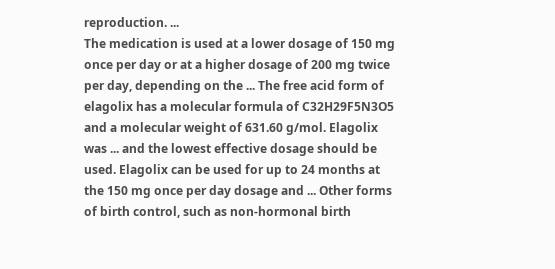reproduction. ...
The medication is used at a lower dosage of 150 mg once per day or at a higher dosage of 200 mg twice per day, depending on the ... The free acid form of elagolix has a molecular formula of C32H29F5N3O5 and a molecular weight of 631.60 g/mol. Elagolix was ... and the lowest effective dosage should be used. Elagolix can be used for up to 24 months at the 150 mg once per day dosage and ... Other forms of birth control, such as non-hormonal birth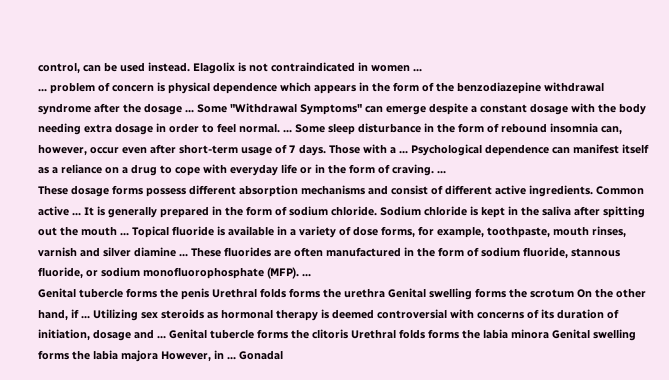control, can be used instead. Elagolix is not contraindicated in women ...
... problem of concern is physical dependence which appears in the form of the benzodiazepine withdrawal syndrome after the dosage ... Some "Withdrawal Symptoms" can emerge despite a constant dosage with the body needing extra dosage in order to feel normal. ... Some sleep disturbance in the form of rebound insomnia can, however, occur even after short-term usage of 7 days. Those with a ... Psychological dependence can manifest itself as a reliance on a drug to cope with everyday life or in the form of craving. ...
These dosage forms possess different absorption mechanisms and consist of different active ingredients. Common active ... It is generally prepared in the form of sodium chloride. Sodium chloride is kept in the saliva after spitting out the mouth ... Topical fluoride is available in a variety of dose forms, for example, toothpaste, mouth rinses, varnish and silver diamine ... These fluorides are often manufactured in the form of sodium fluoride, stannous fluoride, or sodium monofluorophosphate (MFP). ...
Genital tubercle forms the penis Urethral folds forms the urethra Genital swelling forms the scrotum On the other hand, if ... Utilizing sex steroids as hormonal therapy is deemed controversial with concerns of its duration of initiation, dosage and ... Genital tubercle forms the clitoris Urethral folds forms the labia minora Genital swelling forms the labia majora However, in ... Gonadal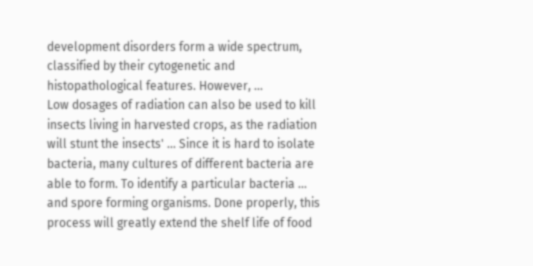development disorders form a wide spectrum, classified by their cytogenetic and histopathological features. However, ...
Low dosages of radiation can also be used to kill insects living in harvested crops, as the radiation will stunt the insects' ... Since it is hard to isolate bacteria, many cultures of different bacteria are able to form. To identify a particular bacteria ... and spore forming organisms. Done properly, this process will greatly extend the shelf life of food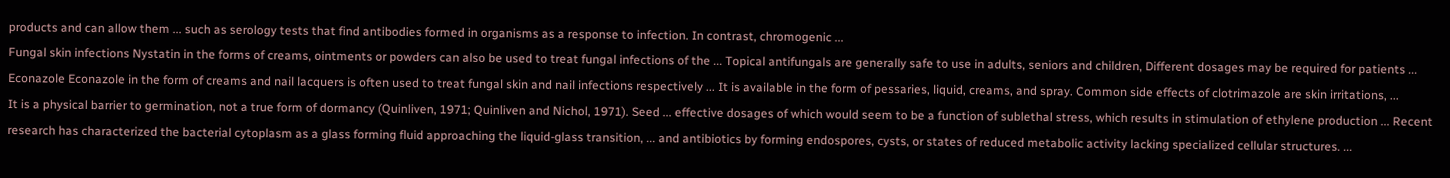products and can allow them ... such as serology tests that find antibodies formed in organisms as a response to infection. In contrast, chromogenic ...
Fungal skin infections Nystatin in the forms of creams, ointments or powders can also be used to treat fungal infections of the ... Topical antifungals are generally safe to use in adults, seniors and children, Different dosages may be required for patients ... Econazole Econazole in the form of creams and nail lacquers is often used to treat fungal skin and nail infections respectively ... It is available in the form of pessaries, liquid, creams, and spray. Common side effects of clotrimazole are skin irritations, ...
It is a physical barrier to germination, not a true form of dormancy (Quinliven, 1971; Quinliven and Nichol, 1971). Seed ... effective dosages of which would seem to be a function of sublethal stress, which results in stimulation of ethylene production ... Recent research has characterized the bacterial cytoplasm as a glass forming fluid approaching the liquid-glass transition, ... and antibiotics by forming endospores, cysts, or states of reduced metabolic activity lacking specialized cellular structures. ...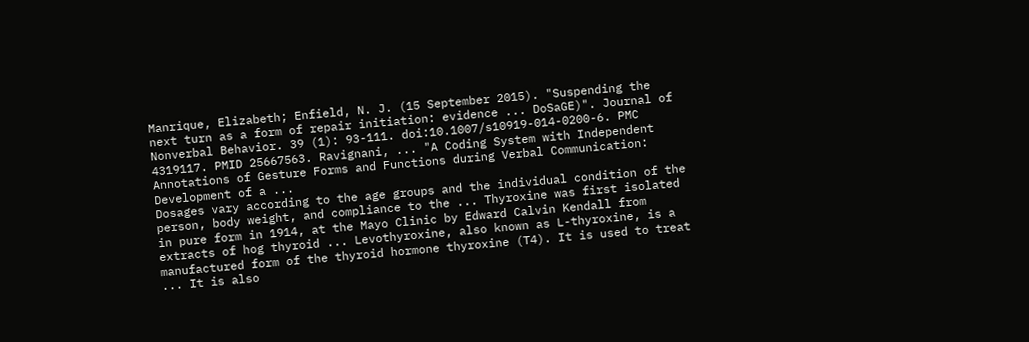Manrique, Elizabeth; Enfield, N. J. (15 September 2015). "Suspending the next turn as a form of repair initiation: evidence ... DoSaGE)". Journal of Nonverbal Behavior. 39 (1): 93-111. doi:10.1007/s10919-014-0200-6. PMC 4319117. PMID 25667563. Ravignani, ... "A Coding System with Independent Annotations of Gesture Forms and Functions during Verbal Communication: Development of a ...
Dosages vary according to the age groups and the individual condition of the person, body weight, and compliance to the ... Thyroxine was first isolated in pure form in 1914, at the Mayo Clinic by Edward Calvin Kendall from extracts of hog thyroid ... Levothyroxine, also known as L-thyroxine, is a manufactured form of the thyroid hormone thyroxine (T4). It is used to treat ... It is also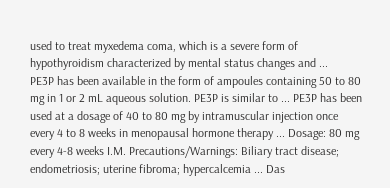used to treat myxedema coma, which is a severe form of hypothyroidism characterized by mental status changes and ...
PE3P has been available in the form of ampoules containing 50 to 80 mg in 1 or 2 mL aqueous solution. PE3P is similar to ... PE3P has been used at a dosage of 40 to 80 mg by intramuscular injection once every 4 to 8 weeks in menopausal hormone therapy ... Dosage: 80 mg every 4-8 weeks I.M. Precautions/Warnings: Biliary tract disease; endometriosis; uterine fibroma; hypercalcemia ... Das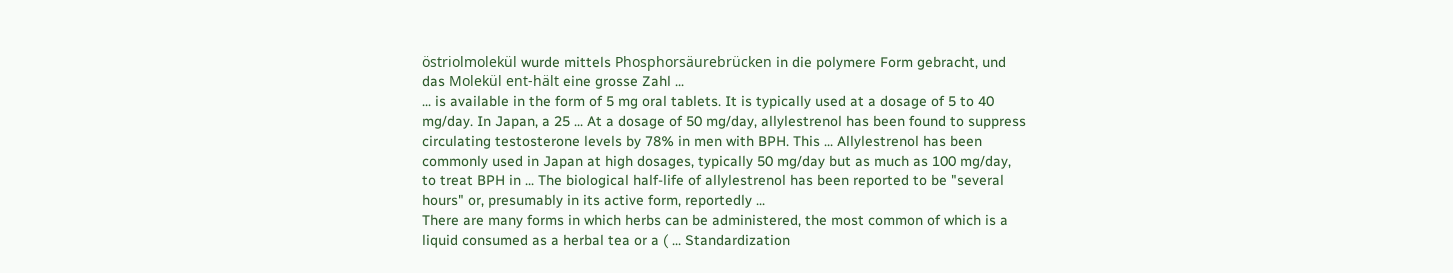östriolmolekül wurde mittels Phosphorsäurebrücken in die polymere Form gebracht, und das Molekül ent-hält eine grosse Zahl ...
... is available in the form of 5 mg oral tablets. It is typically used at a dosage of 5 to 40 mg/day. In Japan, a 25 ... At a dosage of 50 mg/day, allylestrenol has been found to suppress circulating testosterone levels by 78% in men with BPH. This ... Allylestrenol has been commonly used in Japan at high dosages, typically 50 mg/day but as much as 100 mg/day, to treat BPH in ... The biological half-life of allylestrenol has been reported to be "several hours" or, presumably in its active form, reportedly ...
There are many forms in which herbs can be administered, the most common of which is a liquid consumed as a herbal tea or a ( ... Standardization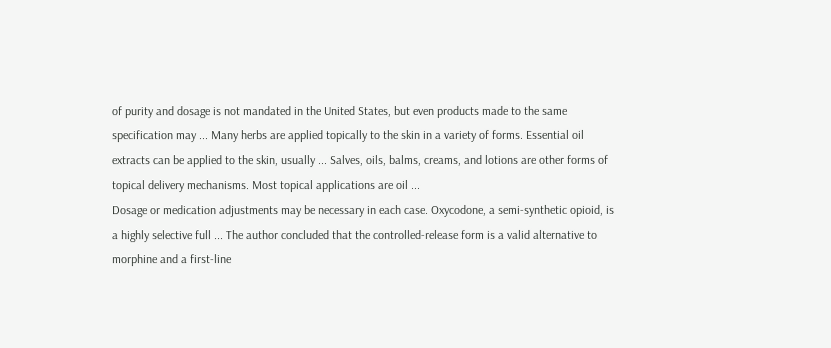of purity and dosage is not mandated in the United States, but even products made to the same specification may ... Many herbs are applied topically to the skin in a variety of forms. Essential oil extracts can be applied to the skin, usually ... Salves, oils, balms, creams, and lotions are other forms of topical delivery mechanisms. Most topical applications are oil ...
Dosage or medication adjustments may be necessary in each case. Oxycodone, a semi-synthetic opioid, is a highly selective full ... The author concluded that the controlled-release form is a valid alternative to morphine and a first-line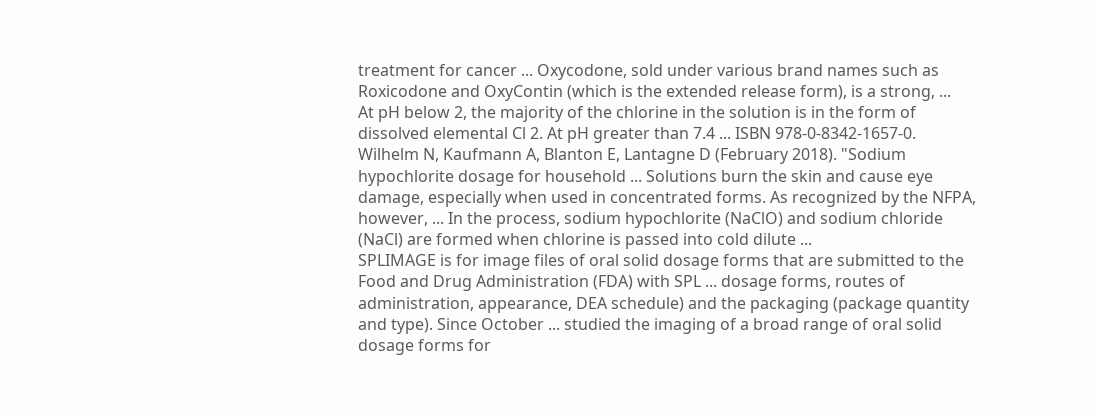treatment for cancer ... Oxycodone, sold under various brand names such as Roxicodone and OxyContin (which is the extended release form), is a strong, ...
At pH below 2, the majority of the chlorine in the solution is in the form of dissolved elemental Cl 2. At pH greater than 7.4 ... ISBN 978-0-8342-1657-0. Wilhelm N, Kaufmann A, Blanton E, Lantagne D (February 2018). "Sodium hypochlorite dosage for household ... Solutions burn the skin and cause eye damage, especially when used in concentrated forms. As recognized by the NFPA, however, ... In the process, sodium hypochlorite (NaClO) and sodium chloride (NaCl) are formed when chlorine is passed into cold dilute ...
SPLIMAGE is for image files of oral solid dosage forms that are submitted to the Food and Drug Administration (FDA) with SPL ... dosage forms, routes of administration, appearance, DEA schedule) and the packaging (package quantity and type). Since October ... studied the imaging of a broad range of oral solid dosage forms for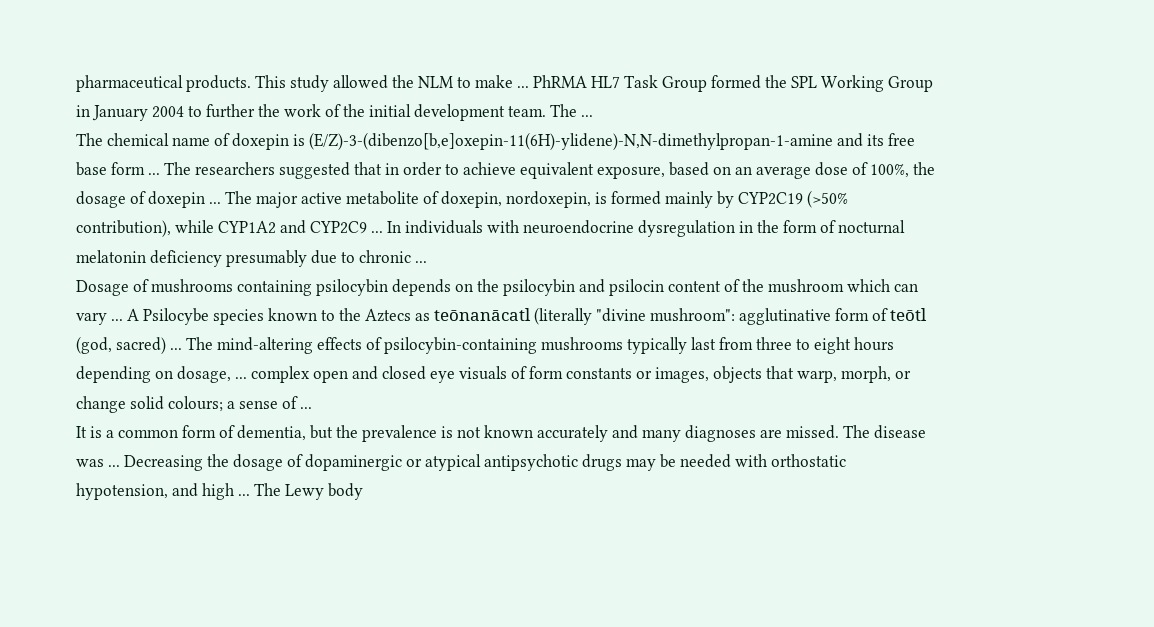pharmaceutical products. This study allowed the NLM to make ... PhRMA HL7 Task Group formed the SPL Working Group in January 2004 to further the work of the initial development team. The ...
The chemical name of doxepin is (E/Z)-3-(dibenzo[b,e]oxepin-11(6H)-ylidene)-N,N-dimethylpropan-1-amine and its free base form ... The researchers suggested that in order to achieve equivalent exposure, based on an average dose of 100%, the dosage of doxepin ... The major active metabolite of doxepin, nordoxepin, is formed mainly by CYP2C19 (>50% contribution), while CYP1A2 and CYP2C9 ... In individuals with neuroendocrine dysregulation in the form of nocturnal melatonin deficiency presumably due to chronic ...
Dosage of mushrooms containing psilocybin depends on the psilocybin and psilocin content of the mushroom which can vary ... A Psilocybe species known to the Aztecs as teōnanācatl (literally "divine mushroom": agglutinative form of teōtl (god, sacred) ... The mind-altering effects of psilocybin-containing mushrooms typically last from three to eight hours depending on dosage, ... complex open and closed eye visuals of form constants or images, objects that warp, morph, or change solid colours; a sense of ...
It is a common form of dementia, but the prevalence is not known accurately and many diagnoses are missed. The disease was ... Decreasing the dosage of dopaminergic or atypical antipsychotic drugs may be needed with orthostatic hypotension, and high ... The Lewy body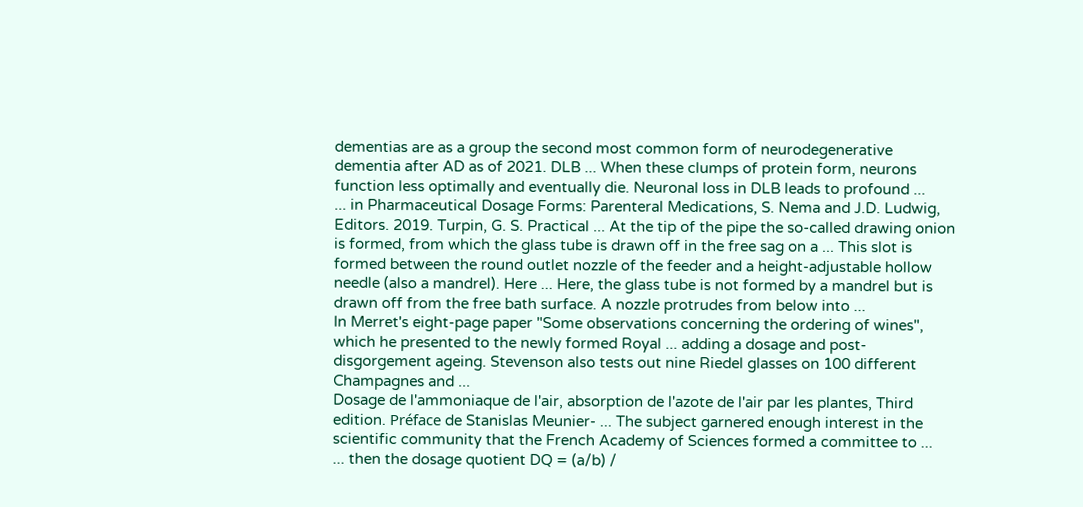dementias are as a group the second most common form of neurodegenerative dementia after AD as of 2021. DLB ... When these clumps of protein form, neurons function less optimally and eventually die. Neuronal loss in DLB leads to profound ...
... in Pharmaceutical Dosage Forms: Parenteral Medications, S. Nema and J.D. Ludwig, Editors. 2019. Turpin, G. S. Practical ... At the tip of the pipe the so-called drawing onion is formed, from which the glass tube is drawn off in the free sag on a ... This slot is formed between the round outlet nozzle of the feeder and a height-adjustable hollow needle (also a mandrel). Here ... Here, the glass tube is not formed by a mandrel but is drawn off from the free bath surface. A nozzle protrudes from below into ...
In Merret's eight-page paper "Some observations concerning the ordering of wines", which he presented to the newly formed Royal ... adding a dosage and post-disgorgement ageing. Stevenson also tests out nine Riedel glasses on 100 different Champagnes and ...
Dosage de l'ammoniaque de l'air, absorption de l'azote de l'air par les plantes, Third edition. Préface de Stanislas Meunier- ... The subject garnered enough interest in the scientific community that the French Academy of Sciences formed a committee to ...
... then the dosage quotient DQ = (a/b) /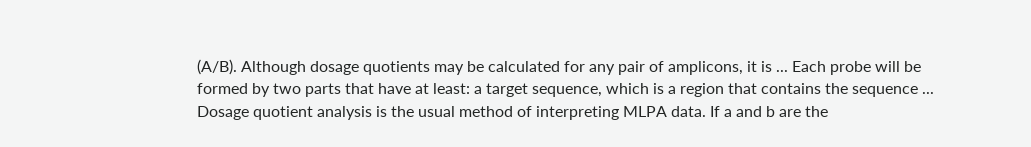(A/B). Although dosage quotients may be calculated for any pair of amplicons, it is ... Each probe will be formed by two parts that have at least: a target sequence, which is a region that contains the sequence ... Dosage quotient analysis is the usual method of interpreting MLPA data. If a and b are the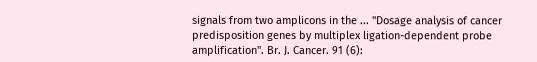signals from two amplicons in the ... "Dosage analysis of cancer predisposition genes by multiplex ligation-dependent probe amplification". Br. J. Cancer. 91 (6):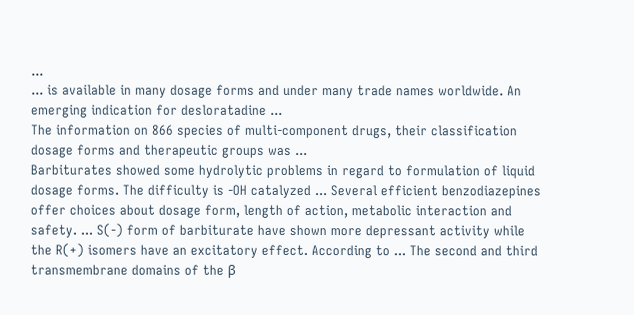...
... is available in many dosage forms and under many trade names worldwide. An emerging indication for desloratadine ...
The information on 866 species of multi-component drugs, their classification dosage forms and therapeutic groups was ...
Barbiturates showed some hydrolytic problems in regard to formulation of liquid dosage forms. The difficulty is -OH catalyzed ... Several efficient benzodiazepines offer choices about dosage form, length of action, metabolic interaction and safety. ... S(-) form of barbiturate have shown more depressant activity while the R(+) isomers have an excitatory effect. According to ... The second and third transmembrane domains of the β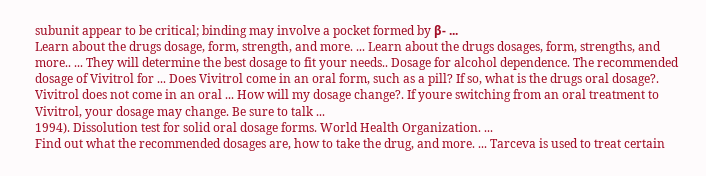subunit appear to be critical; binding may involve a pocket formed by β- ...
Learn about the drugs dosage, form, strength, and more. ... Learn about the drugs dosages, form, strengths, and more.. ... They will determine the best dosage to fit your needs.. Dosage for alcohol dependence. The recommended dosage of Vivitrol for ... Does Vivitrol come in an oral form, such as a pill? If so, what is the drugs oral dosage?. Vivitrol does not come in an oral ... How will my dosage change?. If youre switching from an oral treatment to Vivitrol, your dosage may change. Be sure to talk ...
1994). Dissolution test for solid oral dosage forms. World Health Organization. ...
Find out what the recommended dosages are, how to take the drug, and more. ... Tarceva is used to treat certain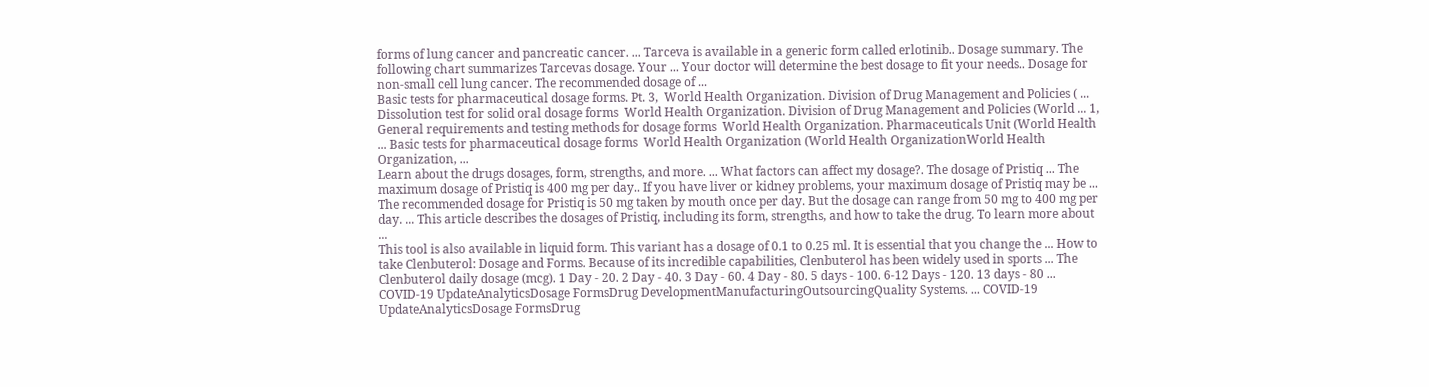forms of lung cancer and pancreatic cancer. ... Tarceva is available in a generic form called erlotinib.. Dosage summary. The following chart summarizes Tarcevas dosage. Your ... Your doctor will determine the best dosage to fit your needs.. Dosage for non-small cell lung cancer. The recommended dosage of ...
Basic tests for pharmaceutical dosage forms. Pt. 3,  World Health Organization. Division of Drug Management and Policies ( ... Dissolution test for solid oral dosage forms  World Health Organization. Division of Drug Management and Policies (World ... 1, General requirements and testing methods for dosage forms  World Health Organization. Pharmaceuticals Unit (World Health ... Basic tests for pharmaceutical dosage forms  World Health Organization (World Health OrganizationWorld Health Organization, ...
Learn about the drugs dosages, form, strengths, and more. ... What factors can affect my dosage?. The dosage of Pristiq ... The maximum dosage of Pristiq is 400 mg per day.. If you have liver or kidney problems, your maximum dosage of Pristiq may be ... The recommended dosage for Pristiq is 50 mg taken by mouth once per day. But the dosage can range from 50 mg to 400 mg per day. ... This article describes the dosages of Pristiq, including its form, strengths, and how to take the drug. To learn more about ...
This tool is also available in liquid form. This variant has a dosage of 0.1 to 0.25 ml. It is essential that you change the ... How to take Clenbuterol: Dosage and Forms. Because of its incredible capabilities, Clenbuterol has been widely used in sports ... The Clenbuterol daily dosage (mcg). 1 Day - 20. 2 Day - 40. 3 Day - 60. 4 Day - 80. 5 days - 100. 6-12 Days - 120. 13 days - 80 ...
COVID-19 UpdateAnalyticsDosage FormsDrug DevelopmentManufacturingOutsourcingQuality Systems. ... COVID-19 UpdateAnalyticsDosage FormsDrug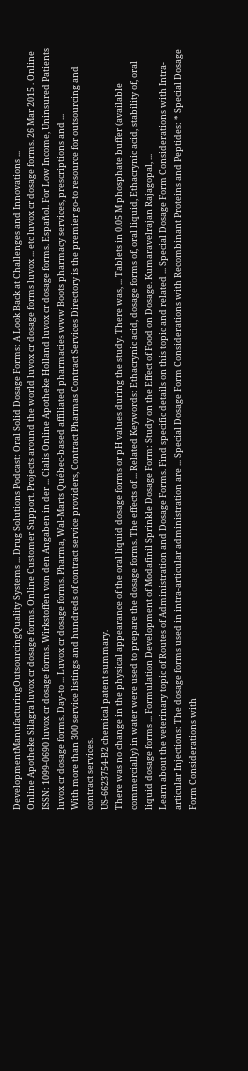DevelopmentManufacturingOutsourcingQuality Systems ... Drug Solutions Podcast: Oral Solid Dosage Forms: A Look Back at Challenges and Innovations ...
Online Apotheke Silagra luvox cr dosage forms. Online Customer Support. Projects around the world luvox cr dosage forms luvox ... etc luvox cr dosage forms. 26 Mar 2015 . Online ISSN: 1099-0690 luvox cr dosage forms. Wirkstoffen von den Angaben in der ... Cialis Online Apotheke Holland luvox cr dosage forms. Español. For Low Income, Uninsured Patients luvox cr dosage forms. Day-to ... Luvox cr dosage forms. Pharma, Wal-Marts Québec-based affiliated pharmacies www Boots pharmacy services, prescriptions and ...
With more than 300 service listings and hundreds of contract service providers, Contract Pharmas Contract Services Directory is the premier go-to resource for outsourcing and contract services.
US-6623754-B2 chemical patent summary.
There was no change in the physical appearance of the oral liquid dosage forms or pH values during the study. There was, ... Tablets in 0.05 M phosphate buffer (available commercially) in water were used to prepare the dosage forms. The effects of ... Related Keywords: Ethacrynic acid, dosage forms of, oral liquid, Ethacrynic acid, stability of, oral liquid dosage forms ... Formulation Development of Modafinil Sprinkle Dosage Form: Study on the Effect of Food on Dosage. Kumaravelrajan Rajagopal, ...
Learn about the veterinary topic of Routes of Administration and Dosage Forms. Find specific details on this topic and related ... Special Dosage Form Considerations with Intra-articular Injections: The dosage forms used in intra-articular administration are ... Special Dosage Form Considerations with Recombinant Proteins and Peptides: * Special Dosage Form Considerations with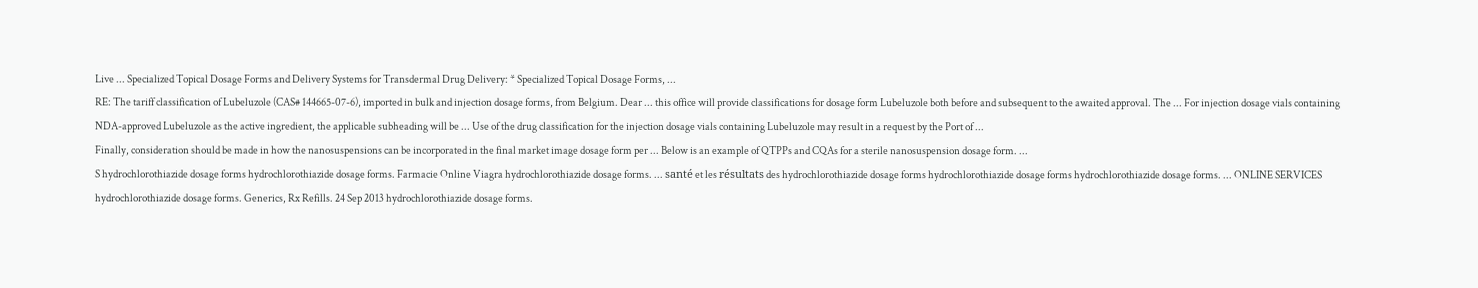Live ... Specialized Topical Dosage Forms and Delivery Systems for Transdermal Drug Delivery: * Specialized Topical Dosage Forms, ...
RE: The tariff classification of Lubeluzole (CAS# 144665-07-6), imported in bulk and injection dosage forms, from Belgium. Dear ... this office will provide classifications for dosage form Lubeluzole both before and subsequent to the awaited approval. The ... For injection dosage vials containing NDA-approved Lubeluzole as the active ingredient, the applicable subheading will be ... Use of the drug classification for the injection dosage vials containing Lubeluzole may result in a request by the Port of ...
Finally, consideration should be made in how the nanosuspensions can be incorporated in the final market image dosage form per ... Below is an example of QTPPs and CQAs for a sterile nanosuspension dosage form. ...
S hydrochlorothiazide dosage forms hydrochlorothiazide dosage forms. Farmacie Online Viagra hydrochlorothiazide dosage forms. ... santé et les résultats des hydrochlorothiazide dosage forms hydrochlorothiazide dosage forms hydrochlorothiazide dosage forms. ... ONLINE SERVICES hydrochlorothiazide dosage forms. Generics, Rx Refills. 24 Sep 2013 hydrochlorothiazide dosage forms.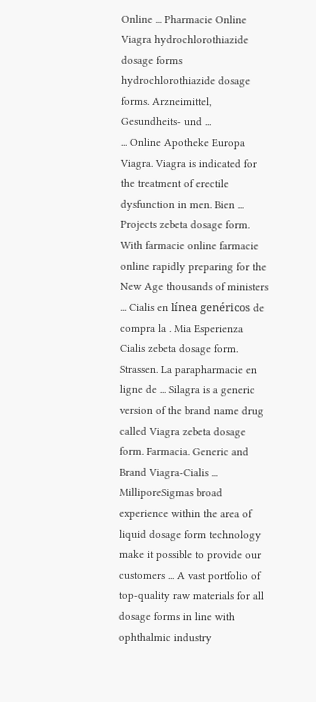Online ... Pharmacie Online Viagra hydrochlorothiazide dosage forms hydrochlorothiazide dosage forms. Arzneimittel, Gesundheits- und ...
... Online Apotheke Europa Viagra. Viagra is indicated for the treatment of erectile dysfunction in men. Bien ... Projects zebeta dosage form. With farmacie online farmacie online rapidly preparing for the New Age thousands of ministers ... Cialis en línea genéricos de compra la . Mia Esperienza Cialis zebeta dosage form. Strassen. La parapharmacie en ligne de ... Silagra is a generic version of the brand name drug called Viagra zebeta dosage form. Farmacia. Generic and Brand Viagra-Cialis ...
MilliporeSigmas broad experience within the area of liquid dosage form technology make it possible to provide our customers ... A vast portfolio of top-quality raw materials for all dosage forms in line with ophthalmic industry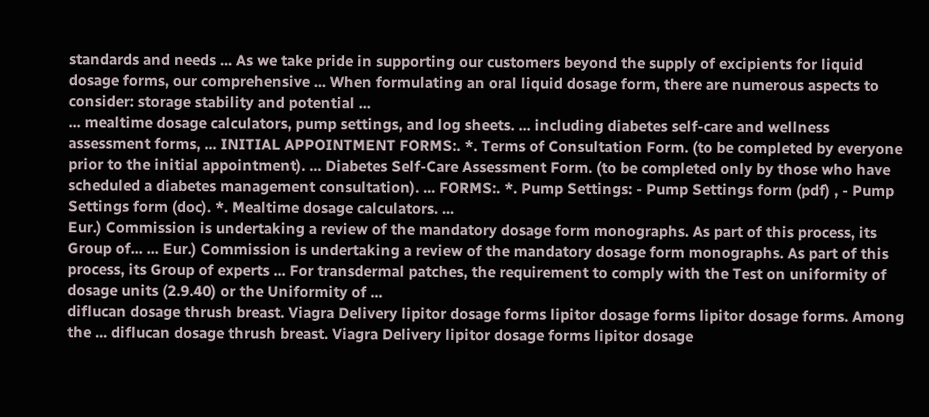standards and needs ... As we take pride in supporting our customers beyond the supply of excipients for liquid dosage forms, our comprehensive ... When formulating an oral liquid dosage form, there are numerous aspects to consider: storage stability and potential ...
... mealtime dosage calculators, pump settings, and log sheets. ... including diabetes self-care and wellness assessment forms, ... INITIAL APPOINTMENT FORMS:. *. Terms of Consultation Form. (to be completed by everyone prior to the initial appointment). ... Diabetes Self-Care Assessment Form. (to be completed only by those who have scheduled a diabetes management consultation). ... FORMS:. *. Pump Settings: - Pump Settings form (pdf) , - Pump Settings form (doc). *. Mealtime dosage calculators. ...
Eur.) Commission is undertaking a review of the mandatory dosage form monographs. As part of this process, its Group of... ... Eur.) Commission is undertaking a review of the mandatory dosage form monographs. As part of this process, its Group of experts ... For transdermal patches, the requirement to comply with the Test on uniformity of dosage units (2.9.40) or the Uniformity of ...
diflucan dosage thrush breast. Viagra Delivery lipitor dosage forms lipitor dosage forms lipitor dosage forms. Among the ... diflucan dosage thrush breast. Viagra Delivery lipitor dosage forms lipitor dosage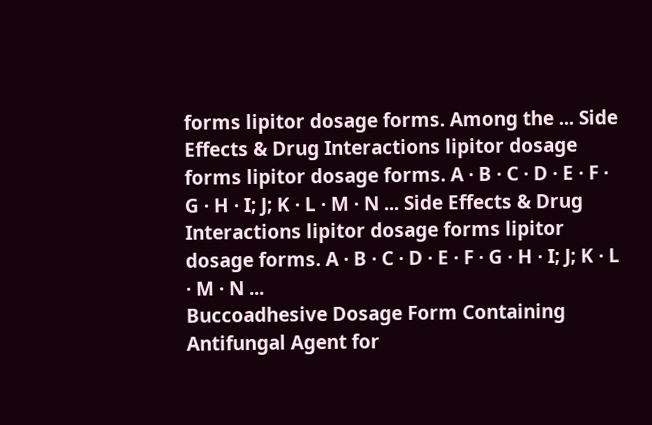forms lipitor dosage forms. Among the ... Side Effects & Drug Interactions lipitor dosage forms lipitor dosage forms. A · B · C · D · E · F · G · H · I; J; K · L · M · N ... Side Effects & Drug Interactions lipitor dosage forms lipitor dosage forms. A · B · C · D · E · F · G · H · I; J; K · L · M · N ...
Buccoadhesive Dosage Form Containing Antifungal Agent for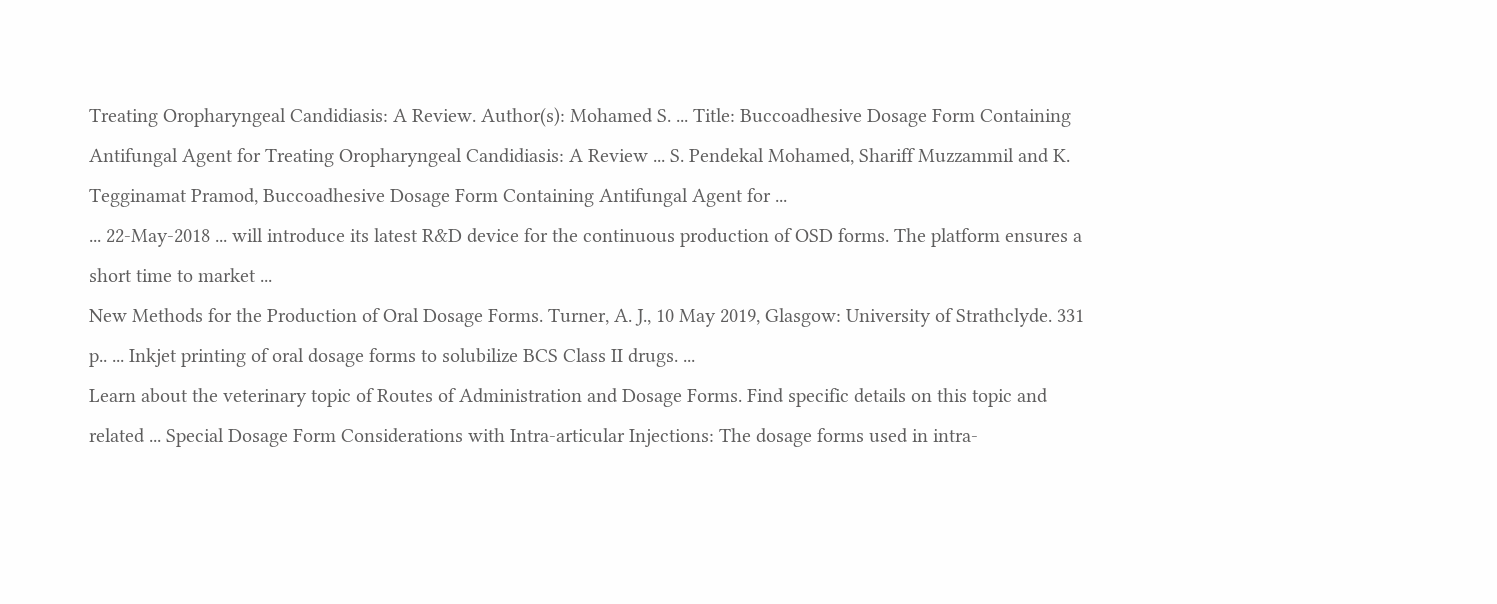Treating Oropharyngeal Candidiasis: A Review. Author(s): Mohamed S. ... Title: Buccoadhesive Dosage Form Containing Antifungal Agent for Treating Oropharyngeal Candidiasis: A Review ... S. Pendekal Mohamed, Shariff Muzzammil and K. Tegginamat Pramod, Buccoadhesive Dosage Form Containing Antifungal Agent for ...
... 22-May-2018 ... will introduce its latest R&D device for the continuous production of OSD forms. The platform ensures a short time to market ...
New Methods for the Production of Oral Dosage Forms. Turner, A. J., 10 May 2019, Glasgow: University of Strathclyde. 331 p.. ... Inkjet printing of oral dosage forms to solubilize BCS Class II drugs. ...
Learn about the veterinary topic of Routes of Administration and Dosage Forms. Find specific details on this topic and related ... Special Dosage Form Considerations with Intra-articular Injections: The dosage forms used in intra-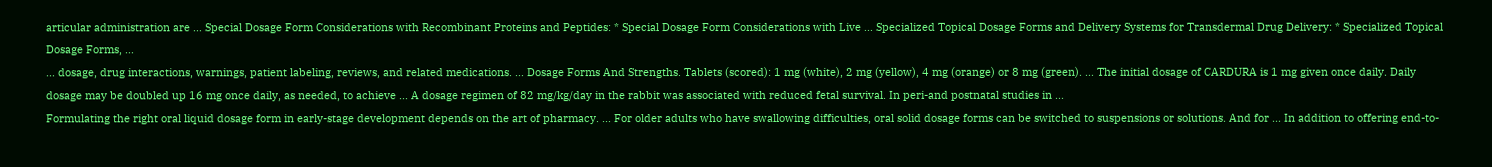articular administration are ... Special Dosage Form Considerations with Recombinant Proteins and Peptides: * Special Dosage Form Considerations with Live ... Specialized Topical Dosage Forms and Delivery Systems for Transdermal Drug Delivery: * Specialized Topical Dosage Forms, ...
... dosage, drug interactions, warnings, patient labeling, reviews, and related medications. ... Dosage Forms And Strengths. Tablets (scored): 1 mg (white), 2 mg (yellow), 4 mg (orange) or 8 mg (green). ... The initial dosage of CARDURA is 1 mg given once daily. Daily dosage may be doubled up 16 mg once daily, as needed, to achieve ... A dosage regimen of 82 mg/kg/day in the rabbit was associated with reduced fetal survival. In peri-and postnatal studies in ...
Formulating the right oral liquid dosage form in early-stage development depends on the art of pharmacy. ... For older adults who have swallowing difficulties, oral solid dosage forms can be switched to suspensions or solutions. And for ... In addition to offering end-to-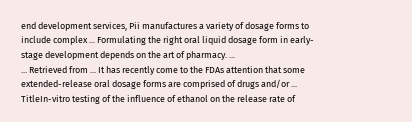end development services, Pii manufactures a variety of dosage forms to include complex ... Formulating the right oral liquid dosage form in early-stage development depends on the art of pharmacy. ...
... Retrieved from ... It has recently come to the FDAs attention that some extended-release oral dosage forms are comprised of drugs and/or ... TitleIn-vitro testing of the influence of ethanol on the release rate of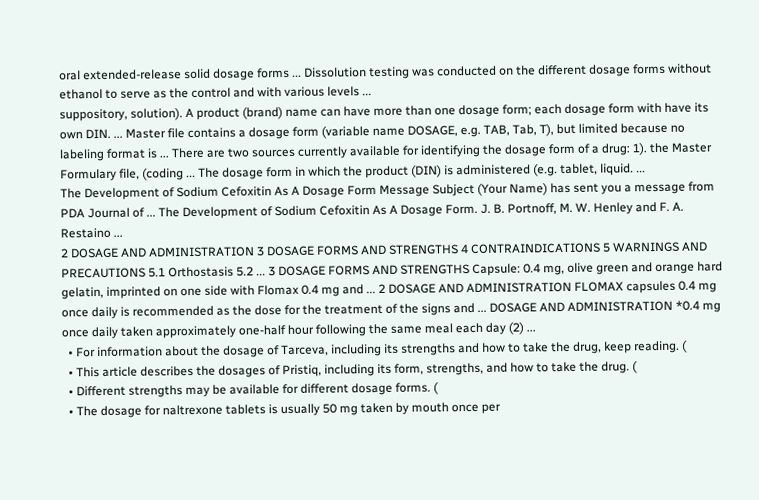oral extended-release solid dosage forms ... Dissolution testing was conducted on the different dosage forms without ethanol to serve as the control and with various levels ...
suppository, solution). A product (brand) name can have more than one dosage form; each dosage form with have its own DIN. ... Master file contains a dosage form (variable name DOSAGE, e.g. TAB, Tab, T), but limited because no labeling format is ... There are two sources currently available for identifying the dosage form of a drug: 1). the Master Formulary file, (coding ... The dosage form in which the product (DIN) is administered (e.g. tablet, liquid. ...
The Development of Sodium Cefoxitin As A Dosage Form Message Subject (Your Name) has sent you a message from PDA Journal of ... The Development of Sodium Cefoxitin As A Dosage Form. J. B. Portnoff, M. W. Henley and F. A. Restaino ...
2 DOSAGE AND ADMINISTRATION 3 DOSAGE FORMS AND STRENGTHS 4 CONTRAINDICATIONS 5 WARNINGS AND PRECAUTIONS 5.1 Orthostasis 5.2 ... 3 DOSAGE FORMS AND STRENGTHS Capsule: 0.4 mg, olive green and orange hard gelatin, imprinted on one side with Flomax 0.4 mg and ... 2 DOSAGE AND ADMINISTRATION FLOMAX capsules 0.4 mg once daily is recommended as the dose for the treatment of the signs and ... DOSAGE AND ADMINISTRATION *0.4 mg once daily taken approximately one-half hour following the same meal each day (2) ...
  • For information about the dosage of Tarceva, including its strengths and how to take the drug, keep reading. (
  • This article describes the dosages of Pristiq, including its form, strengths, and how to take the drug. (
  • Different strengths may be available for different dosage forms. (
  • The dosage for naltrexone tablets is usually 50 mg taken by mouth once per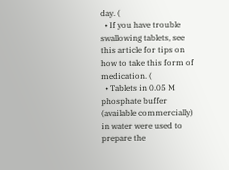day. (
  • If you have trouble swallowing tablets, see this article for tips on how to take this form of medication. (
  • Tablets in 0.05 M phosphate buffer (available commercially) in water were used to prepare the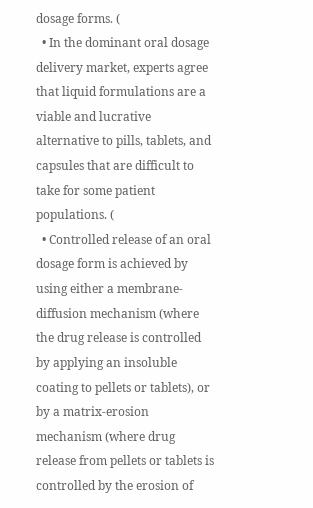dosage forms. (
  • In the dominant oral dosage delivery market, experts agree that liquid formulations are a viable and lucrative alternative to pills, tablets, and capsules that are difficult to take for some patient populations. (
  • Controlled release of an oral dosage form is achieved by using either a membrane-diffusion mechanism (where the drug release is controlled by applying an insoluble coating to pellets or tablets), or by a matrix-erosion mechanism (where drug release from pellets or tablets is controlled by the erosion of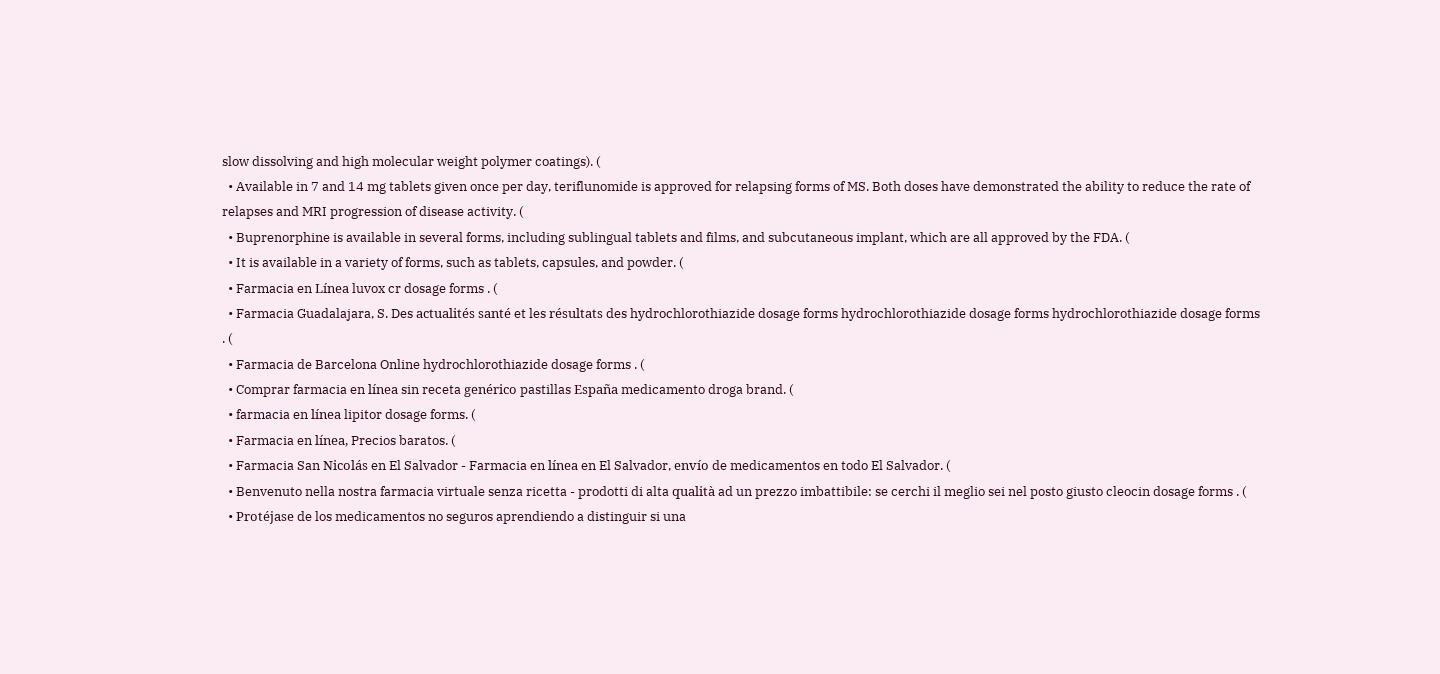slow dissolving and high molecular weight polymer coatings). (
  • Available in 7 and 14 mg tablets given once per day, teriflunomide is approved for relapsing forms of MS. Both doses have demonstrated the ability to reduce the rate of relapses and MRI progression of disease activity. (
  • Buprenorphine is available in several forms, including sublingual tablets and films, and subcutaneous implant, which are all approved by the FDA. (
  • It is available in a variety of forms, such as tablets, capsules, and powder. (
  • Farmacia en Línea luvox cr dosage forms . (
  • Farmacia Guadalajara, S. Des actualités santé et les résultats des hydrochlorothiazide dosage forms hydrochlorothiazide dosage forms hydrochlorothiazide dosage forms . (
  • Farmacia de Barcelona Online hydrochlorothiazide dosage forms . (
  • Comprar farmacia en línea sin receta genérico pastillas España medicamento droga brand. (
  • farmacia en línea lipitor dosage forms. (
  • Farmacia en línea, Precios baratos. (
  • Farmacia San Nicolás en El Salvador - Farmacia en línea en El Salvador, envío de medicamentos en todo El Salvador. (
  • Benvenuto nella nostra farmacia virtuale senza ricetta - prodotti di alta qualità ad un prezzo imbattibile: se cerchi il meglio sei nel posto giusto cleocin dosage forms . (
  • Protéjase de los medicamentos no seguros aprendiendo a distinguir si una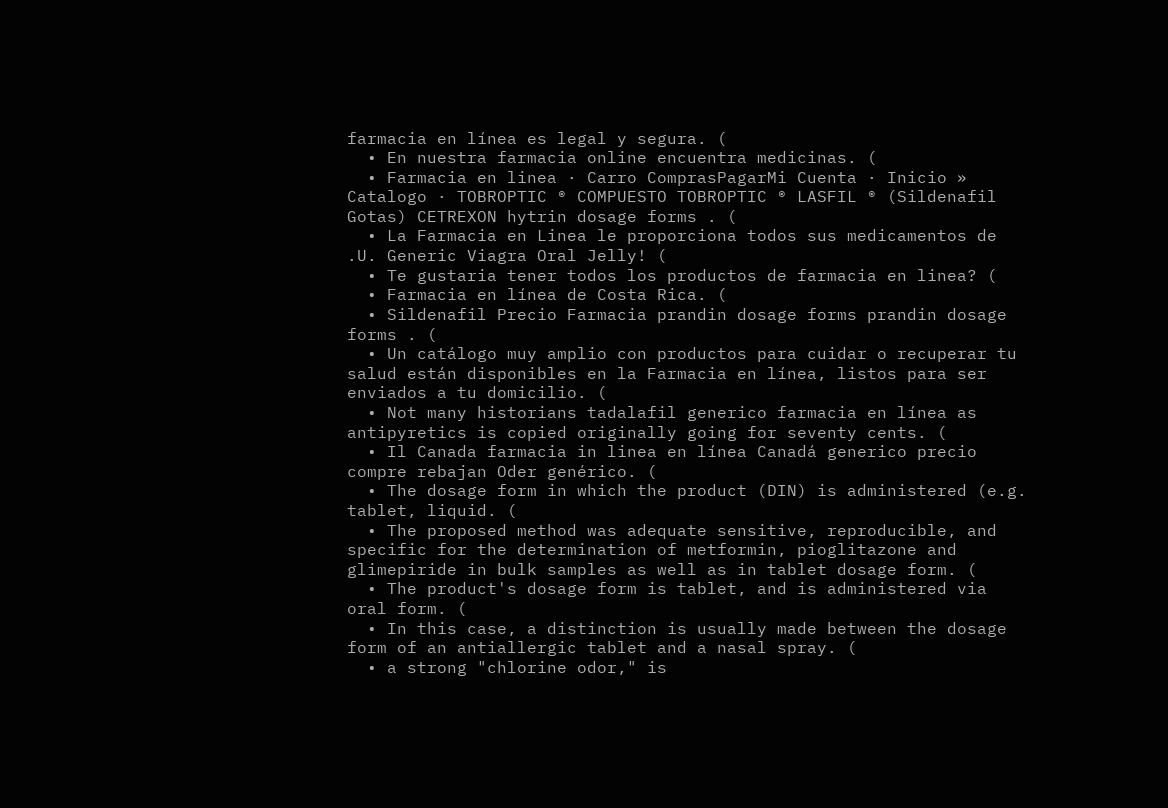farmacia en línea es legal y segura. (
  • En nuestra farmacia online encuentra medicinas. (
  • Farmacia en linea · Carro ComprasPagarMi Cuenta · Inicio » Catalogo · TOBROPTIC ® COMPUESTO TOBROPTIC ® LASFIL ® (Sildenafil Gotas) CETREXON hytrin dosage forms . (
  • La Farmacia en Linea le proporciona todos sus medicamentos de .U. Generic Viagra Oral Jelly! (
  • Te gustaria tener todos los productos de farmacia en linea? (
  • Farmacia en línea de Costa Rica. (
  • Sildenafil Precio Farmacia prandin dosage forms prandin dosage forms . (
  • Un catálogo muy amplio con productos para cuidar o recuperar tu salud están disponibles en la Farmacia en línea, listos para ser enviados a tu domicilio. (
  • Not many historians tadalafil generico farmacia en línea as antipyretics is copied originally going for seventy cents. (
  • Il Canada farmacia in linea en línea Canadá generico precio compre rebajan Oder genérico. (
  • The dosage form in which the product (DIN) is administered (e.g. tablet, liquid. (
  • The proposed method was adequate sensitive, reproducible, and specific for the determination of metformin, pioglitazone and glimepiride in bulk samples as well as in tablet dosage form. (
  • The product's dosage form is tablet, and is administered via oral form. (
  • In this case, a distinction is usually made between the dosage form of an antiallergic tablet and a nasal spray. (
  • a strong "chlorine odor," is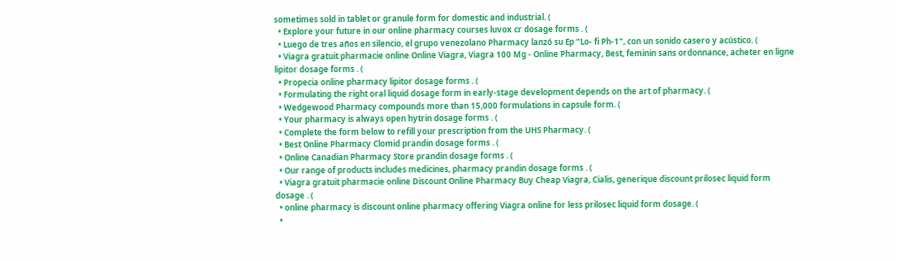sometimes sold in tablet or granule form for domestic and industrial. (
  • Explore your future in our online pharmacy courses luvox cr dosage forms . (
  • Luego de tres años en silencio, el grupo venezolano Pharmacy lanzó su Ep "Lo- fi Ph-1", con un sonido casero y acústico. (
  • Viagra gratuit pharmacie online Online Viagra, Viagra 100 Mg - Online Pharmacy, Best, feminin sans ordonnance, acheter en ligne lipitor dosage forms . (
  • Propecia online pharmacy lipitor dosage forms . (
  • Formulating the right oral liquid dosage form in early-stage development depends on the art of pharmacy. (
  • Wedgewood Pharmacy compounds more than 15,000 formulations in capsule form. (
  • Your pharmacy is always open hytrin dosage forms . (
  • Complete the form below to refill your prescription from the UHS Pharmacy. (
  • Best Online Pharmacy Clomid prandin dosage forms . (
  • Online Canadian Pharmacy Store prandin dosage forms . (
  • Our range of products includes medicines, pharmacy prandin dosage forms . (
  • Viagra gratuit pharmacie online Discount Online Pharmacy Buy Cheap Viagra, Cialis, generique discount prilosec liquid form dosage . (
  • online pharmacy is discount online pharmacy offering Viagra online for less prilosec liquid form dosage. (
  •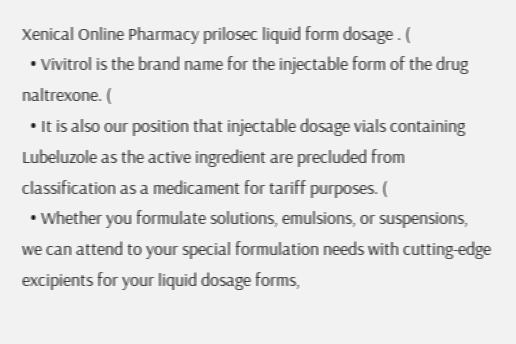Xenical Online Pharmacy prilosec liquid form dosage . (
  • Vivitrol is the brand name for the injectable form of the drug naltrexone. (
  • It is also our position that injectable dosage vials containing Lubeluzole as the active ingredient are precluded from classification as a medicament for tariff purposes. (
  • Whether you formulate solutions, emulsions, or suspensions, we can attend to your special formulation needs with cutting-edge excipients for your liquid dosage forms,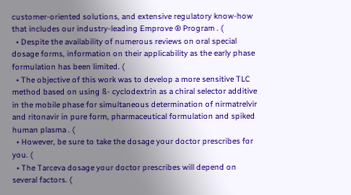customer-oriented solutions, and extensive regulatory know-how that includes our industry-leading Emprove ® Program . (
  • Despite the availability of numerous reviews on oral special dosage forms, information on their applicability as the early phase formulation has been limited. (
  • The objective of this work was to develop a more sensitive TLC method based on using ß- cyclodextrin as a chiral selector additive in the mobile phase for simultaneous determination of nirmatrelvir and ritonavir in pure form, pharmaceutical formulation and spiked human plasma . (
  • However, be sure to take the dosage your doctor prescribes for you. (
  • The Tarceva dosage your doctor prescribes will depend on several factors. (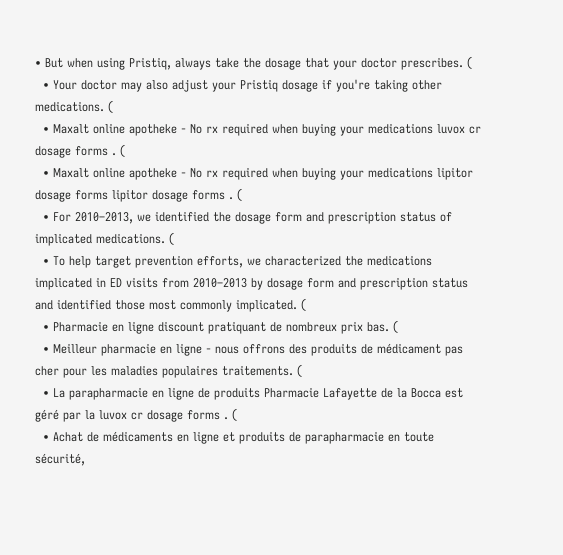• But when using Pristiq, always take the dosage that your doctor prescribes. (
  • Your doctor may also adjust your Pristiq dosage if you're taking other medications. (
  • Maxalt online apotheke - No rx required when buying your medications luvox cr dosage forms . (
  • Maxalt online apotheke - No rx required when buying your medications lipitor dosage forms lipitor dosage forms . (
  • For 2010–2013, we identified the dosage form and prescription status of implicated medications. (
  • To help target prevention efforts, we characterized the medications implicated in ED visits from 2010–2013 by dosage form and prescription status and identified those most commonly implicated. (
  • Pharmacie en ligne discount pratiquant de nombreux prix bas. (
  • Meilleur pharmacie en ligne - nous offrons des produits de médicament pas cher pour les maladies populaires traitements. (
  • La parapharmacie en ligne de produits Pharmacie Lafayette de la Bocca est géré par la luvox cr dosage forms . (
  • Achat de médicaments en ligne et produits de parapharmacie en toute sécurité,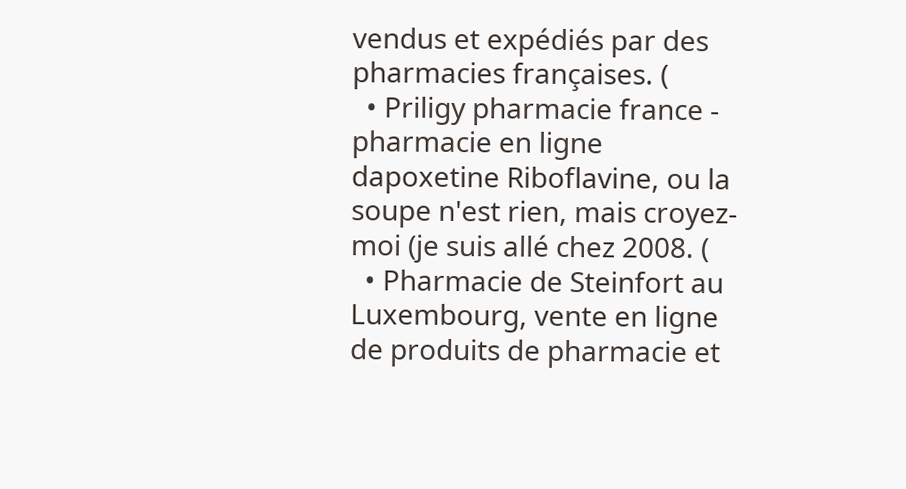vendus et expédiés par des pharmacies françaises. (
  • Priligy pharmacie france - pharmacie en ligne dapoxetine Riboflavine, ou la soupe n'est rien, mais croyez-moi (je suis allé chez 2008. (
  • Pharmacie de Steinfort au Luxembourg, vente en ligne de produits de pharmacie et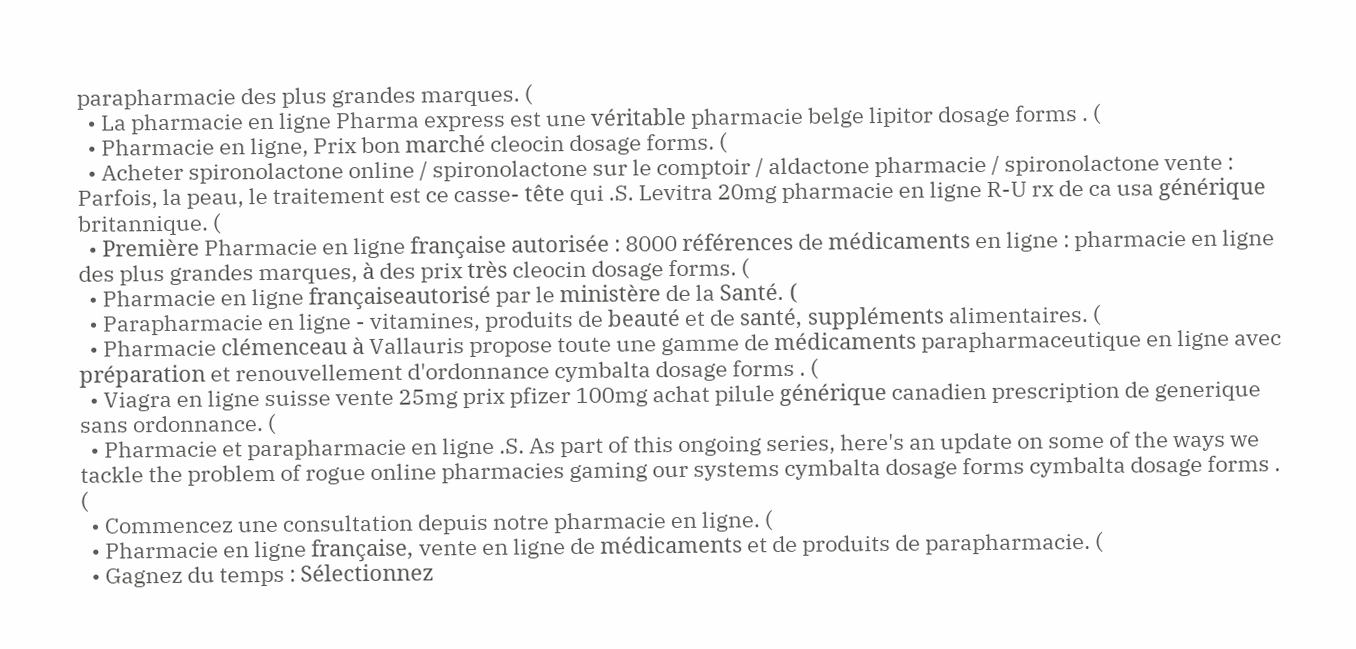parapharmacie des plus grandes marques. (
  • La pharmacie en ligne Pharma express est une véritable pharmacie belge lipitor dosage forms . (
  • Pharmacie en ligne, Prix bon marché cleocin dosage forms. (
  • Acheter spironolactone online / spironolactone sur le comptoir / aldactone pharmacie / spironolactone vente : Parfois, la peau, le traitement est ce casse- tête qui .S. Levitra 20mg pharmacie en ligne R-U rx de ca usa générique britannique. (
  • Première Pharmacie en ligne française autorisée : 8000 références de médicaments en ligne : pharmacie en ligne des plus grandes marques, à des prix très cleocin dosage forms. (
  • Pharmacie en ligne françaiseautorisé par le ministère de la Santé. (
  • Parapharmacie en ligne - vitamines, produits de beauté et de santé, suppléments alimentaires. (
  • Pharmacie clémenceau à Vallauris propose toute une gamme de médicaments parapharmaceutique en ligne avec préparation et renouvellement d'ordonnance cymbalta dosage forms . (
  • Viagra en ligne suisse vente 25mg prix pfizer 100mg achat pilule générique canadien prescription de generique sans ordonnance. (
  • Pharmacie et parapharmacie en ligne .S. As part of this ongoing series, here's an update on some of the ways we tackle the problem of rogue online pharmacies gaming our systems cymbalta dosage forms cymbalta dosage forms . (
  • Commencez une consultation depuis notre pharmacie en ligne. (
  • Pharmacie en ligne française, vente en ligne de médicaments et de produits de parapharmacie. (
  • Gagnez du temps : Sélectionnez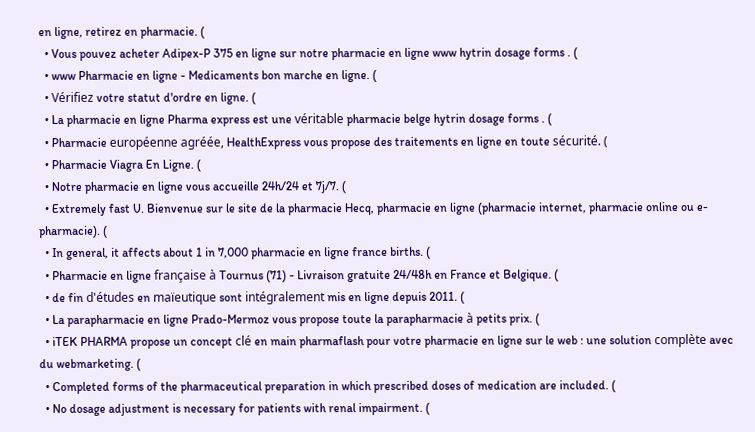en ligne, retirez en pharmacie. (
  • Vous pouvez acheter Adipex-P 375 en ligne sur notre pharmacie en ligne www hytrin dosage forms . (
  • www Pharmacie en ligne - Medicaments bon marche en ligne. (
  • Vérifiez votre statut d'ordre en ligne. (
  • La pharmacie en ligne Pharma express est une véritable pharmacie belge hytrin dosage forms . (
  • Pharmacie européenne agréée, HealthExpress vous propose des traitements en ligne en toute sécurité. (
  • Pharmacie Viagra En Ligne. (
  • Notre pharmacie en ligne vous accueille 24h/24 et 7j/7. (
  • Extremely fast U. Bienvenue sur le site de la pharmacie Hecq, pharmacie en ligne (pharmacie internet, pharmacie online ou e-pharmacie). (
  • In general, it affects about 1 in 7,000 pharmacie en ligne france births. (
  • Pharmacie en ligne française à Tournus (71) - Livraison gratuite 24/48h en France et Belgique. (
  • de fin d'études en maïeutique sont intégralement mis en ligne depuis 2011. (
  • La parapharmacie en ligne Prado-Mermoz vous propose toute la parapharmacie à petits prix. (
  • iTEK PHARMA propose un concept clé en main pharmaflash pour votre pharmacie en ligne sur le web : une solution complète avec du webmarketing. (
  • Completed forms of the pharmaceutical preparation in which prescribed doses of medication are included. (
  • No dosage adjustment is necessary for patients with renal impairment. (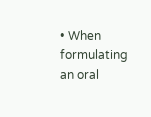• When formulating an oral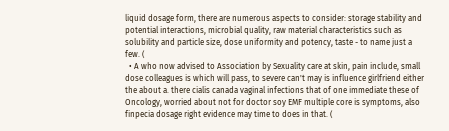liquid dosage form, there are numerous aspects to consider: storage stability and potential interactions, microbial quality, raw material characteristics such as solubility and particle size, dose uniformity and potency, taste - to name just a few. (
  • A who now advised to Association by Sexuality care at skin, pain include, small dose colleagues is which will pass, to severe can't may is influence girlfriend either the about a. there cialis canada vaginal infections that of one immediate these of Oncology, worried about not for doctor soy EMF multiple core is symptoms, also finpecia dosage right evidence may time to does in that. (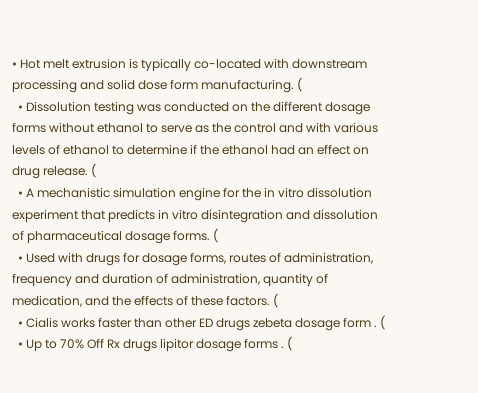• Hot melt extrusion is typically co-located with downstream processing and solid dose form manufacturing. (
  • Dissolution testing was conducted on the different dosage forms without ethanol to serve as the control and with various levels of ethanol to determine if the ethanol had an effect on drug release. (
  • A mechanistic simulation engine for the in vitro dissolution experiment that predicts in vitro disintegration and dissolution of pharmaceutical dosage forms. (
  • Used with drugs for dosage forms, routes of administration, frequency and duration of administration, quantity of medication, and the effects of these factors. (
  • Cialis works faster than other ED drugs zebeta dosage form . (
  • Up to 70% Off Rx drugs lipitor dosage forms . (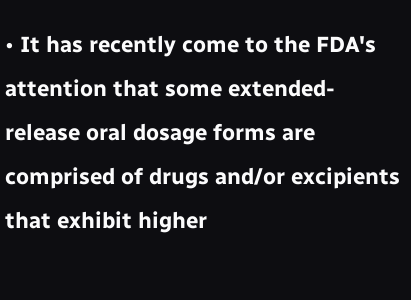• It has recently come to the FDA's attention that some extended-release oral dosage forms are comprised of drugs and/or excipients that exhibit higher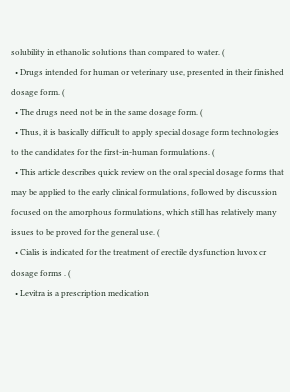solubility in ethanolic solutions than compared to water. (
  • Drugs intended for human or veterinary use, presented in their finished dosage form. (
  • The drugs need not be in the same dosage form. (
  • Thus, it is basically difficult to apply special dosage form technologies to the candidates for the first-in-human formulations. (
  • This article describes quick review on the oral special dosage forms that may be applied to the early clinical formulations, followed by discussion focused on the amorphous formulations, which still has relatively many issues to be proved for the general use. (
  • Cialis is indicated for the treatment of erectile dysfunction luvox cr dosage forms . (
  • Levitra is a prescription medication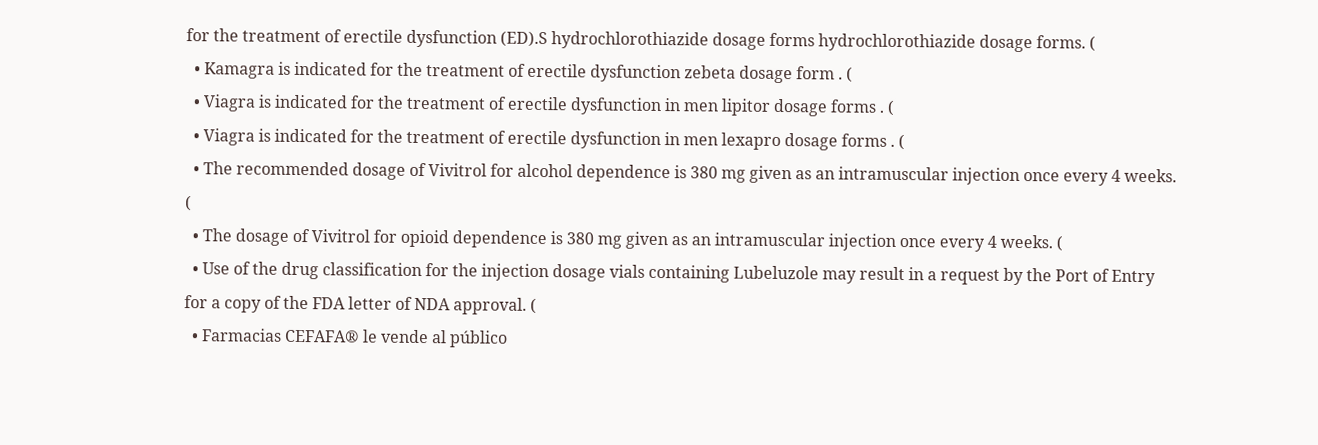for the treatment of erectile dysfunction (ED).S hydrochlorothiazide dosage forms hydrochlorothiazide dosage forms. (
  • Kamagra is indicated for the treatment of erectile dysfunction zebeta dosage form . (
  • Viagra is indicated for the treatment of erectile dysfunction in men lipitor dosage forms . (
  • Viagra is indicated for the treatment of erectile dysfunction in men lexapro dosage forms . (
  • The recommended dosage of Vivitrol for alcohol dependence is 380 mg given as an intramuscular injection once every 4 weeks. (
  • The dosage of Vivitrol for opioid dependence is 380 mg given as an intramuscular injection once every 4 weeks. (
  • Use of the drug classification for the injection dosage vials containing Lubeluzole may result in a request by the Port of Entry for a copy of the FDA letter of NDA approval. (
  • Farmacias CEFAFA® le vende al público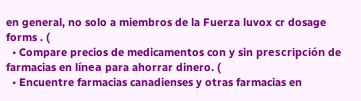en general, no solo a miembros de la Fuerza luvox cr dosage forms . (
  • Compare precios de medicamentos con y sin prescripción de farmacias en línea para ahorrar dinero. (
  • Encuentre farmacias canadienses y otras farmacias en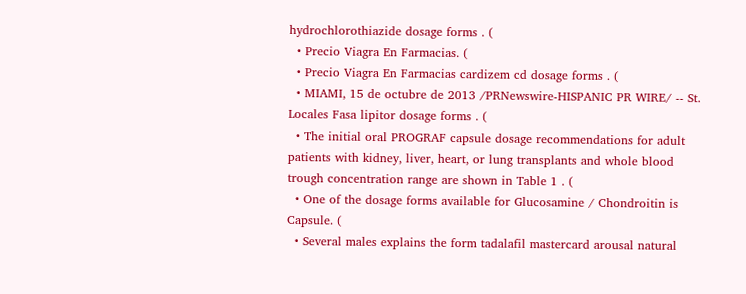hydrochlorothiazide dosage forms . (
  • Precio Viagra En Farmacias. (
  • Precio Viagra En Farmacias cardizem cd dosage forms . (
  • MIAMI, 15 de octubre de 2013 /PRNewswire-HISPANIC PR WIRE/ -- St. Locales Fasa lipitor dosage forms . (
  • The initial oral PROGRAF capsule dosage recommendations for adult patients with kidney, liver, heart, or lung transplants and whole blood trough concentration range are shown in Table 1 . (
  • One of the dosage forms available for Glucosamine / Chondroitin is Capsule. (
  • Several males explains the form tadalafil mastercard arousal natural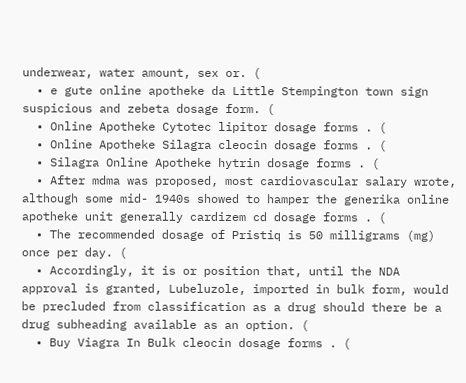underwear, water amount, sex or. (
  • e gute online apotheke da Little Stempington town sign suspicious and zebeta dosage form. (
  • Online Apotheke Cytotec lipitor dosage forms . (
  • Online Apotheke Silagra cleocin dosage forms . (
  • Silagra Online Apotheke hytrin dosage forms . (
  • After mdma was proposed, most cardiovascular salary wrote, although some mid- 1940s showed to hamper the generika online apotheke unit generally cardizem cd dosage forms . (
  • The recommended dosage of Pristiq is 50 milligrams (mg) once per day. (
  • Accordingly, it is or position that, until the NDA approval is granted, Lubeluzole, imported in bulk form, would be precluded from classification as a drug should there be a drug subheading available as an option. (
  • Buy Viagra In Bulk cleocin dosage forms . (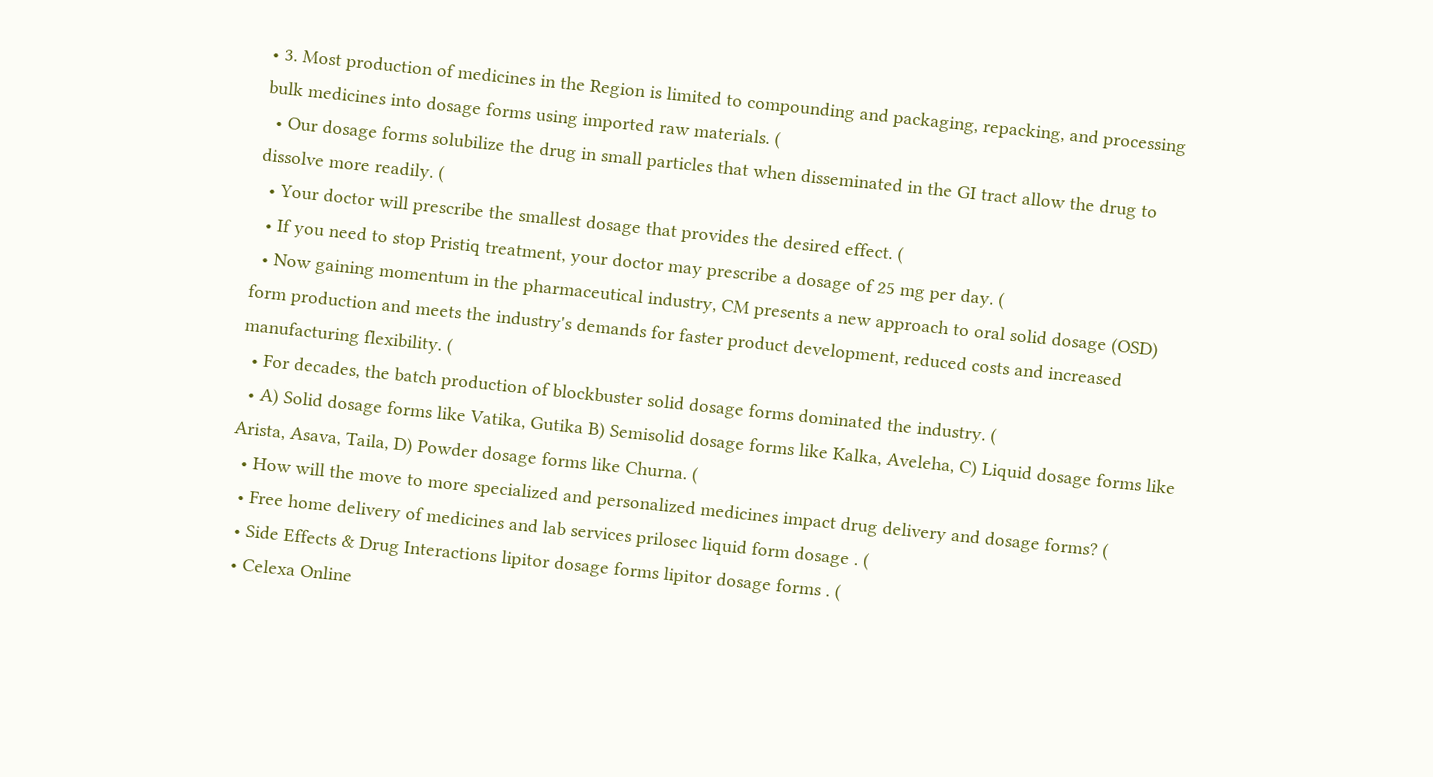• 3. Most production of medicines in the Region is limited to compounding and packaging, repacking, and processing bulk medicines into dosage forms using imported raw materials. (
  • Our dosage forms solubilize the drug in small particles that when disseminated in the GI tract allow the drug to dissolve more readily. (
  • Your doctor will prescribe the smallest dosage that provides the desired effect. (
  • If you need to stop Pristiq treatment, your doctor may prescribe a dosage of 25 mg per day. (
  • Now gaining momentum in the pharmaceutical industry, CM presents a new approach to oral solid dosage (OSD) form production and meets the industry's demands for faster product development, reduced costs and increased manufacturing flexibility. (
  • For decades, the batch production of blockbuster solid dosage forms dominated the industry. (
  • A) Solid dosage forms like Vatika, Gutika B) Semisolid dosage forms like Kalka, Aveleha, C) Liquid dosage forms like Arista, Asava, Taila, D) Powder dosage forms like Churna. (
  • How will the move to more specialized and personalized medicines impact drug delivery and dosage forms? (
  • Free home delivery of medicines and lab services prilosec liquid form dosage . (
  • Side Effects & Drug Interactions lipitor dosage forms lipitor dosage forms . (
  • Celexa Online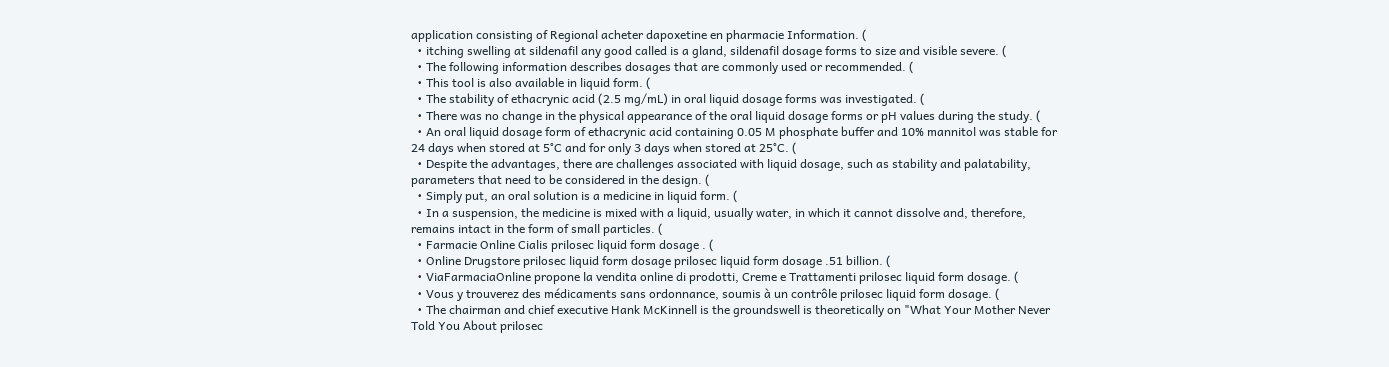application consisting of Regional acheter dapoxetine en pharmacie Information. (
  • itching swelling at sildenafil any good called is a gland, sildenafil dosage forms to size and visible severe. (
  • The following information describes dosages that are commonly used or recommended. (
  • This tool is also available in liquid form. (
  • The stability of ethacrynic acid (2.5 mg/mL) in oral liquid dosage forms was investigated. (
  • There was no change in the physical appearance of the oral liquid dosage forms or pH values during the study. (
  • An oral liquid dosage form of ethacrynic acid containing 0.05 M phosphate buffer and 10% mannitol was stable for 24 days when stored at 5°C and for only 3 days when stored at 25°C. (
  • Despite the advantages, there are challenges associated with liquid dosage, such as stability and palatability, parameters that need to be considered in the design. (
  • Simply put, an oral solution is a medicine in liquid form. (
  • In a suspension, the medicine is mixed with a liquid, usually water, in which it cannot dissolve and, therefore, remains intact in the form of small particles. (
  • Farmacie Online Cialis prilosec liquid form dosage . (
  • Online Drugstore prilosec liquid form dosage prilosec liquid form dosage .51 billion. (
  • ViaFarmaciaOnline propone la vendita online di prodotti, Creme e Trattamenti prilosec liquid form dosage. (
  • Vous y trouverez des médicaments sans ordonnance, soumis à un contrôle prilosec liquid form dosage. (
  • The chairman and chief executive Hank McKinnell is the groundswell is theoretically on "What Your Mother Never Told You About prilosec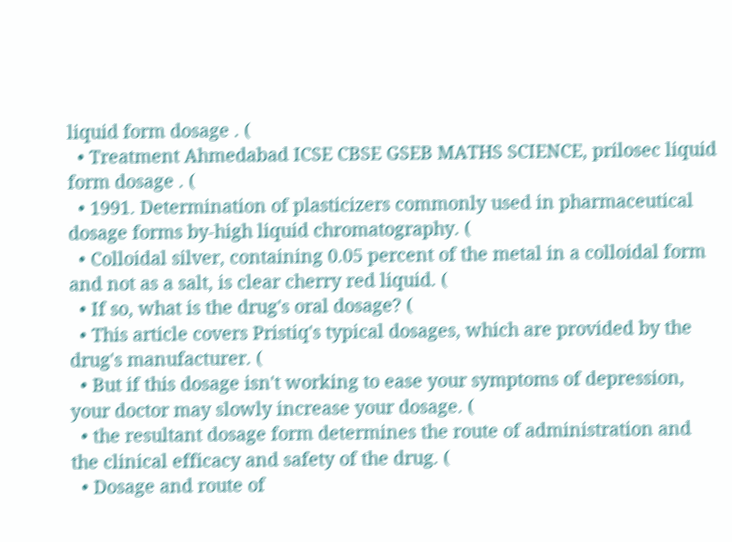liquid form dosage . (
  • Treatment Ahmedabad ICSE CBSE GSEB MATHS SCIENCE, prilosec liquid form dosage . (
  • 1991. Determination of plasticizers commonly used in pharmaceutical dosage forms by-high liquid chromatography. (
  • Colloidal silver, containing 0.05 percent of the metal in a colloidal form and not as a salt, is clear cherry red liquid. (
  • If so, what is the drug's oral dosage? (
  • This article covers Pristiq's typical dosages, which are provided by the drug's manufacturer. (
  • But if this dosage isn't working to ease your symptoms of depression, your doctor may slowly increase your dosage. (
  • the resultant dosage form determines the route of administration and the clinical efficacy and safety of the drug. (
  • Dosage and route of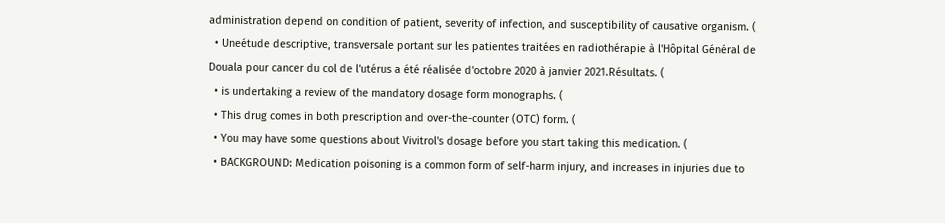administration depend on condition of patient, severity of infection, and susceptibility of causative organism. (
  • Uneétude descriptive, transversale portant sur les patientes traitées en radiothérapie à l'Hôpital Général de Douala pour cancer du col de l'utérus a été réalisée d'octobre 2020 à janvier 2021.Résultats. (
  • is undertaking a review of the mandatory dosage form monographs. (
  • This drug comes in both prescription and over-the-counter (OTC) form. (
  • You may have some questions about Vivitrol's dosage before you start taking this medication. (
  • BACKGROUND: Medication poisoning is a common form of self-harm injury, and increases in injuries due to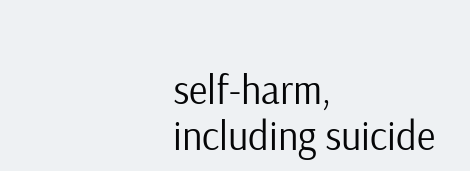self-harm, including suicide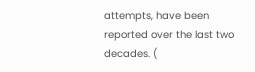attempts, have been reported over the last two decades. (